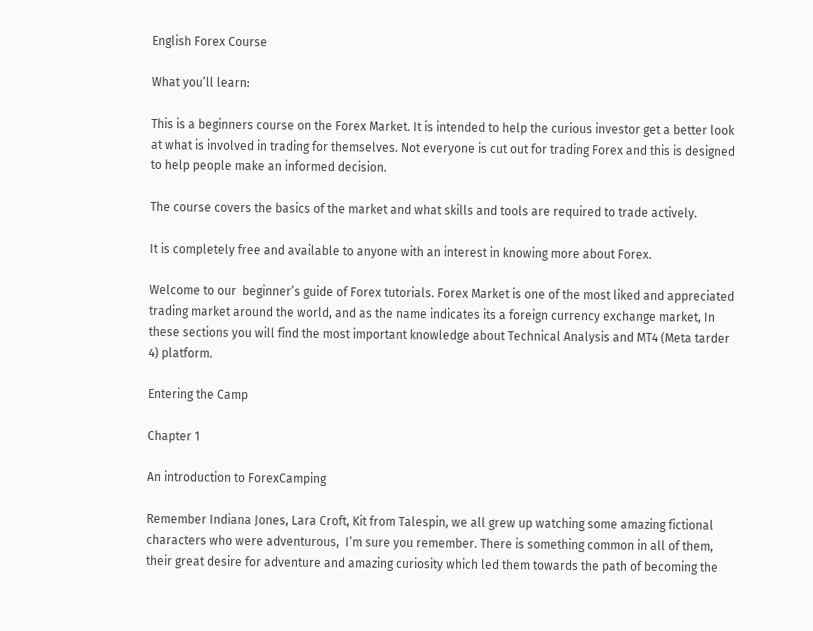English Forex Course

What you’ll learn:

This is a beginners course on the Forex Market. It is intended to help the curious investor get a better look at what is involved in trading for themselves. Not everyone is cut out for trading Forex and this is designed to help people make an informed decision.

The course covers the basics of the market and what skills and tools are required to trade actively.

It is completely free and available to anyone with an interest in knowing more about Forex.

Welcome to our  beginner’s guide of Forex tutorials. Forex Market is one of the most liked and appreciated trading market around the world, and as the name indicates its a foreign currency exchange market, In these sections you will find the most important knowledge about Technical Analysis and MT4 (Meta tarder 4) platform.

Entering the Camp

Chapter 1

An introduction to ForexCamping

Remember Indiana Jones, Lara Croft, Kit from Talespin, we all grew up watching some amazing fictional characters who were adventurous,  I’m sure you remember. There is something common in all of them, their great desire for adventure and amazing curiosity which led them towards the path of becoming the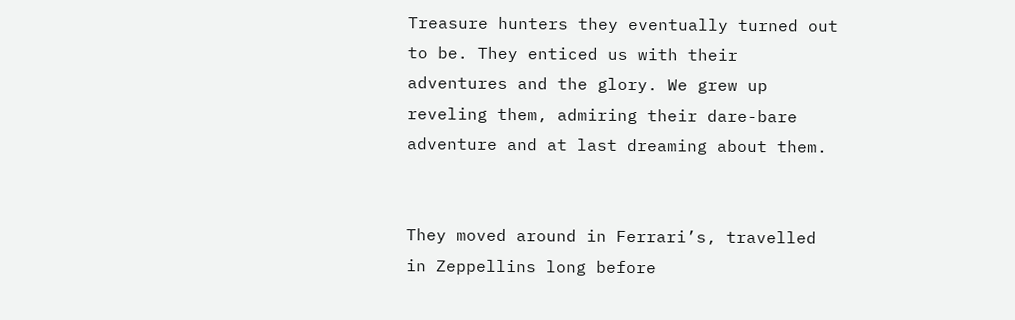Treasure hunters they eventually turned out to be. They enticed us with their adventures and the glory. We grew up reveling them, admiring their dare-bare adventure and at last dreaming about them.


They moved around in Ferrari’s, travelled in Zeppellins long before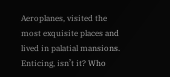Aeroplanes, visited the most exquisite places and lived in palatial mansions. Enticing, isn’t it? Who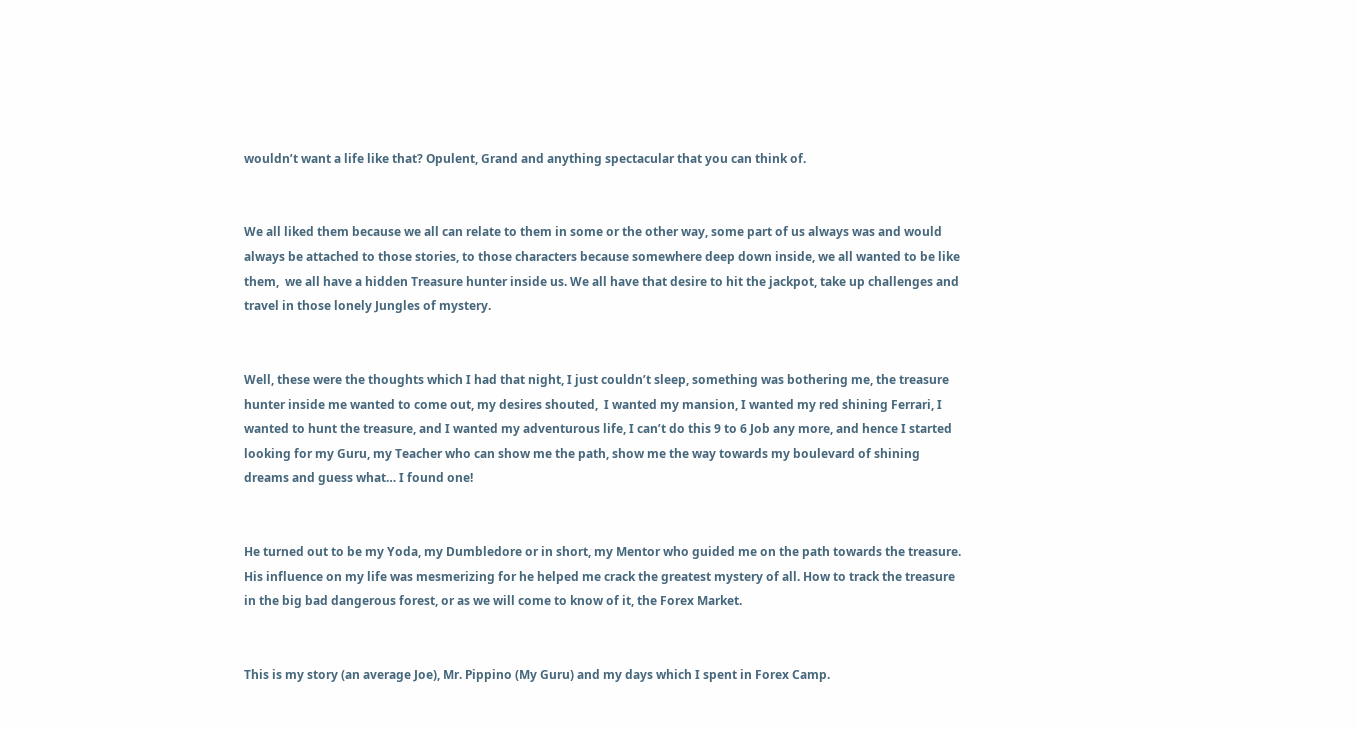wouldn’t want a life like that? Opulent, Grand and anything spectacular that you can think of.


We all liked them because we all can relate to them in some or the other way, some part of us always was and would always be attached to those stories, to those characters because somewhere deep down inside, we all wanted to be like them,  we all have a hidden Treasure hunter inside us. We all have that desire to hit the jackpot, take up challenges and travel in those lonely Jungles of mystery.


Well, these were the thoughts which I had that night, I just couldn’t sleep, something was bothering me, the treasure hunter inside me wanted to come out, my desires shouted,  I wanted my mansion, I wanted my red shining Ferrari, I wanted to hunt the treasure, and I wanted my adventurous life, I can’t do this 9 to 6 Job any more, and hence I started looking for my Guru, my Teacher who can show me the path, show me the way towards my boulevard of shining dreams and guess what… I found one!


He turned out to be my Yoda, my Dumbledore or in short, my Mentor who guided me on the path towards the treasure. His influence on my life was mesmerizing for he helped me crack the greatest mystery of all. How to track the treasure in the big bad dangerous forest, or as we will come to know of it, the Forex Market.


This is my story (an average Joe), Mr. Pippino (My Guru) and my days which I spent in Forex Camp.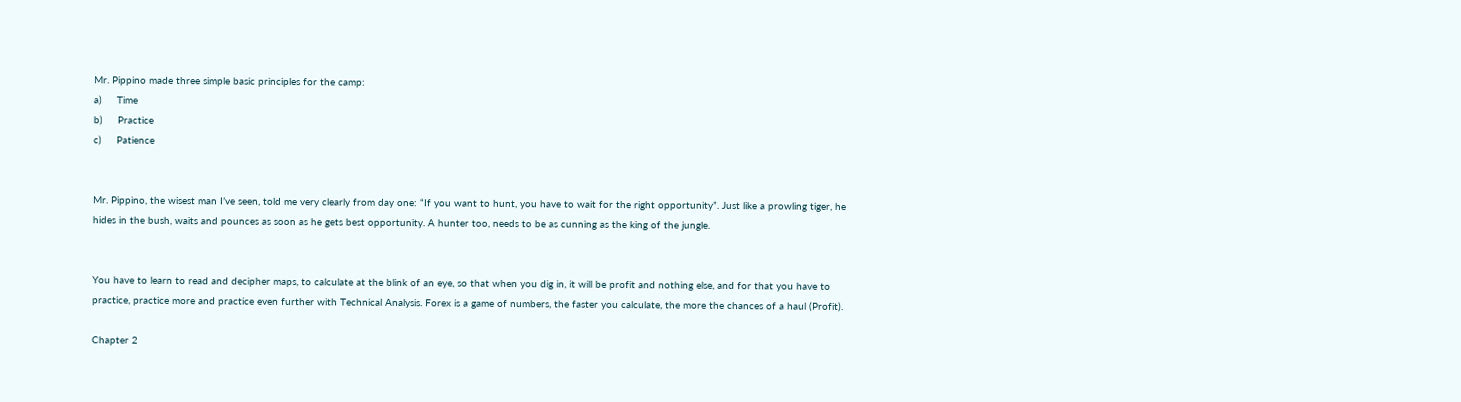Mr. Pippino made three simple basic principles for the camp:
a)     Time
b)     Practice
c)     Patience


Mr. Pippino, the wisest man I’ve seen, told me very clearly from day one: “If you want to hunt, you have to wait for the right opportunity”. Just like a prowling tiger, he hides in the bush, waits and pounces as soon as he gets best opportunity. A hunter too, needs to be as cunning as the king of the jungle.


You have to learn to read and decipher maps, to calculate at the blink of an eye, so that when you dig in, it will be profit and nothing else, and for that you have to practice, practice more and practice even further with Technical Analysis. Forex is a game of numbers, the faster you calculate, the more the chances of a haul (Profit).

Chapter 2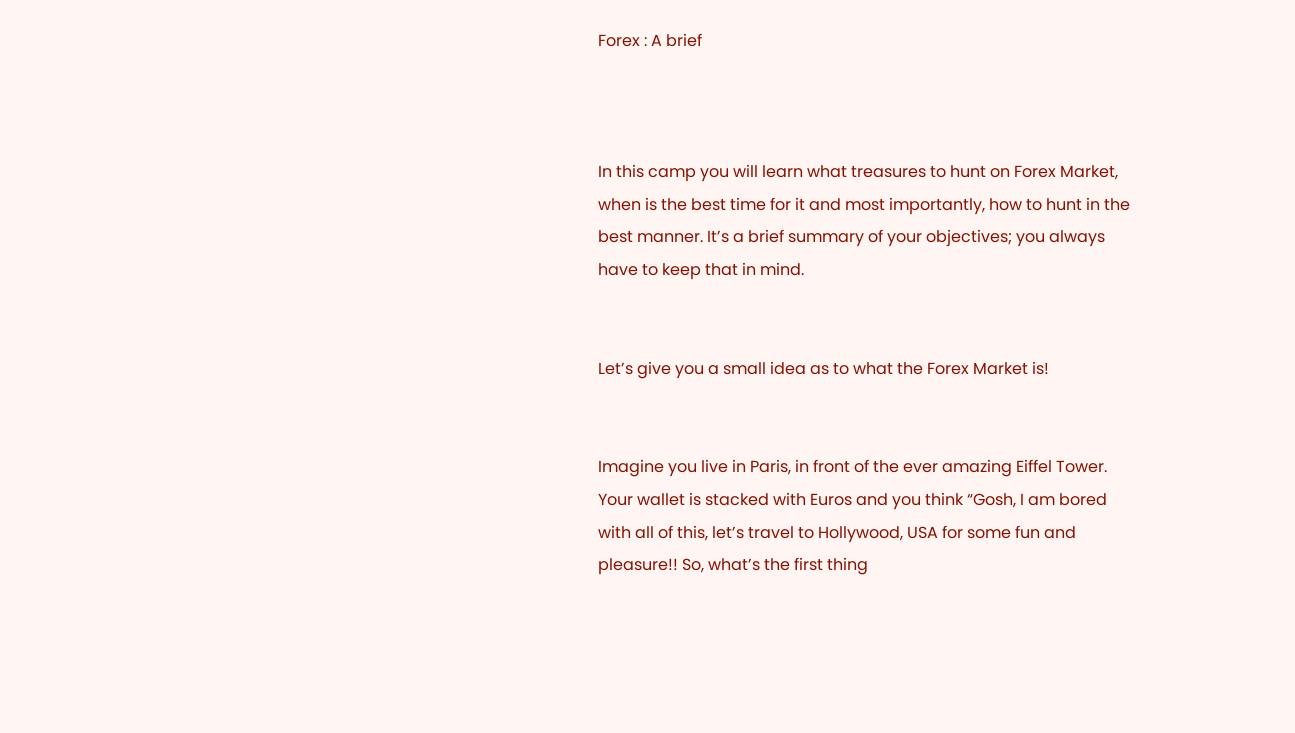Forex : A brief



In this camp you will learn what treasures to hunt on Forex Market, when is the best time for it and most importantly, how to hunt in the best manner. It’s a brief summary of your objectives; you always have to keep that in mind.


Let’s give you a small idea as to what the Forex Market is!


Imagine you live in Paris, in front of the ever amazing Eiffel Tower. Your wallet is stacked with Euros and you think “Gosh, I am bored with all of this, let’s travel to Hollywood, USA for some fun and pleasure!! So, what’s the first thing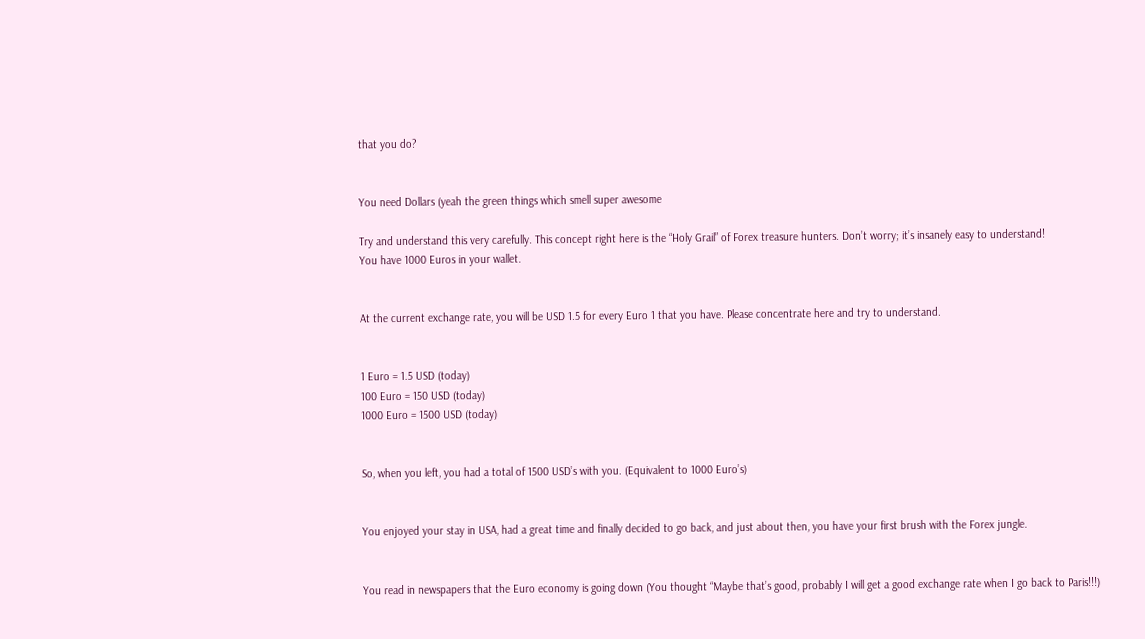that you do?


You need Dollars (yeah the green things which smell super awesome

Try and understand this very carefully. This concept right here is the “Holy Grail” of Forex treasure hunters. Don’t worry; it’s insanely easy to understand!
You have 1000 Euros in your wallet.


At the current exchange rate, you will be USD 1.5 for every Euro 1 that you have. Please concentrate here and try to understand.


1 Euro = 1.5 USD (today)
100 Euro = 150 USD (today)
1000 Euro = 1500 USD (today)


So, when you left, you had a total of 1500 USD’s with you. (Equivalent to 1000 Euro’s)


You enjoyed your stay in USA, had a great time and finally decided to go back, and just about then, you have your first brush with the Forex jungle.


You read in newspapers that the Euro economy is going down (You thought “Maybe that’s good, probably I will get a good exchange rate when I go back to Paris!!!)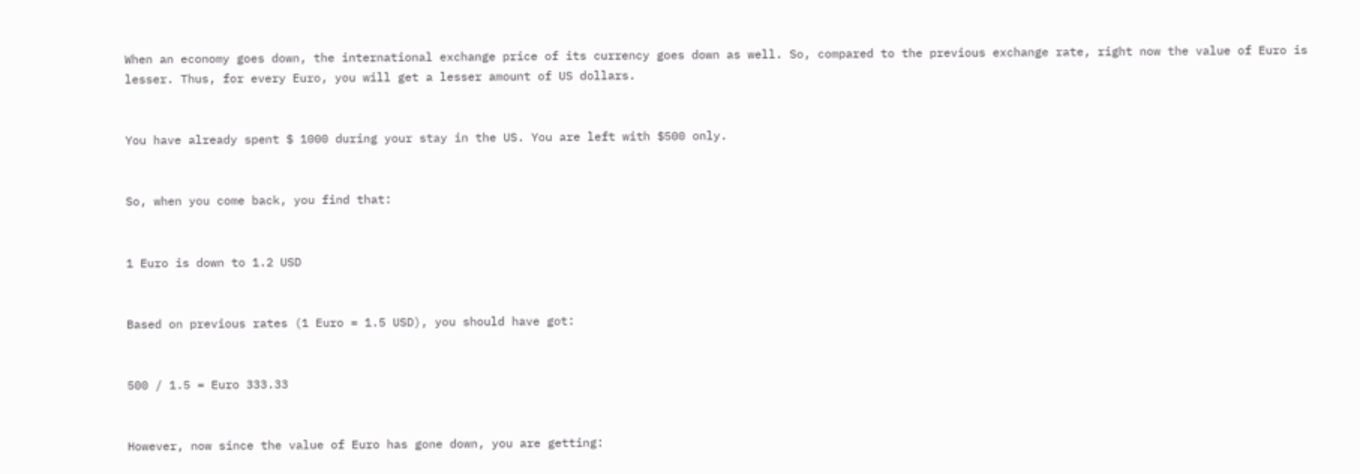When an economy goes down, the international exchange price of its currency goes down as well. So, compared to the previous exchange rate, right now the value of Euro is lesser. Thus, for every Euro, you will get a lesser amount of US dollars.


You have already spent $ 1000 during your stay in the US. You are left with $500 only.


So, when you come back, you find that:


1 Euro is down to 1.2 USD


Based on previous rates (1 Euro = 1.5 USD), you should have got:


500 / 1.5 = Euro 333.33


However, now since the value of Euro has gone down, you are getting: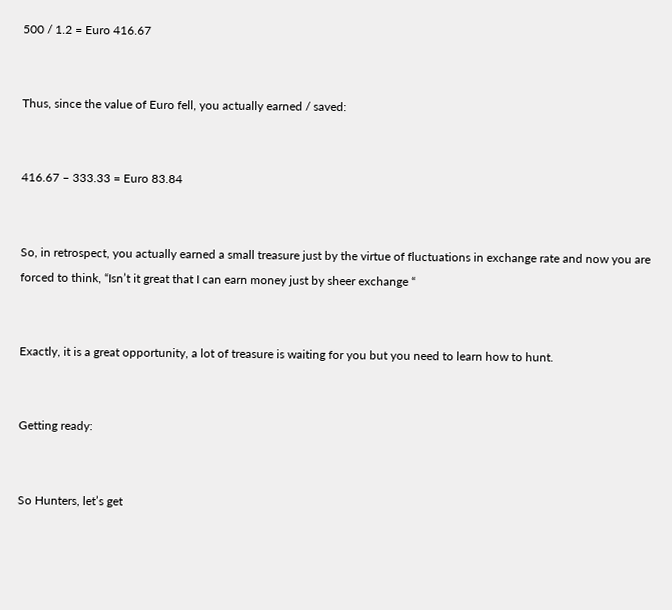500 / 1.2 = Euro 416.67


Thus, since the value of Euro fell, you actually earned / saved:


416.67 – 333.33 = Euro 83.84


So, in retrospect, you actually earned a small treasure just by the virtue of fluctuations in exchange rate and now you are forced to think, “Isn’t it great that I can earn money just by sheer exchange “


Exactly, it is a great opportunity, a lot of treasure is waiting for you but you need to learn how to hunt.


Getting ready:


So Hunters, let’s get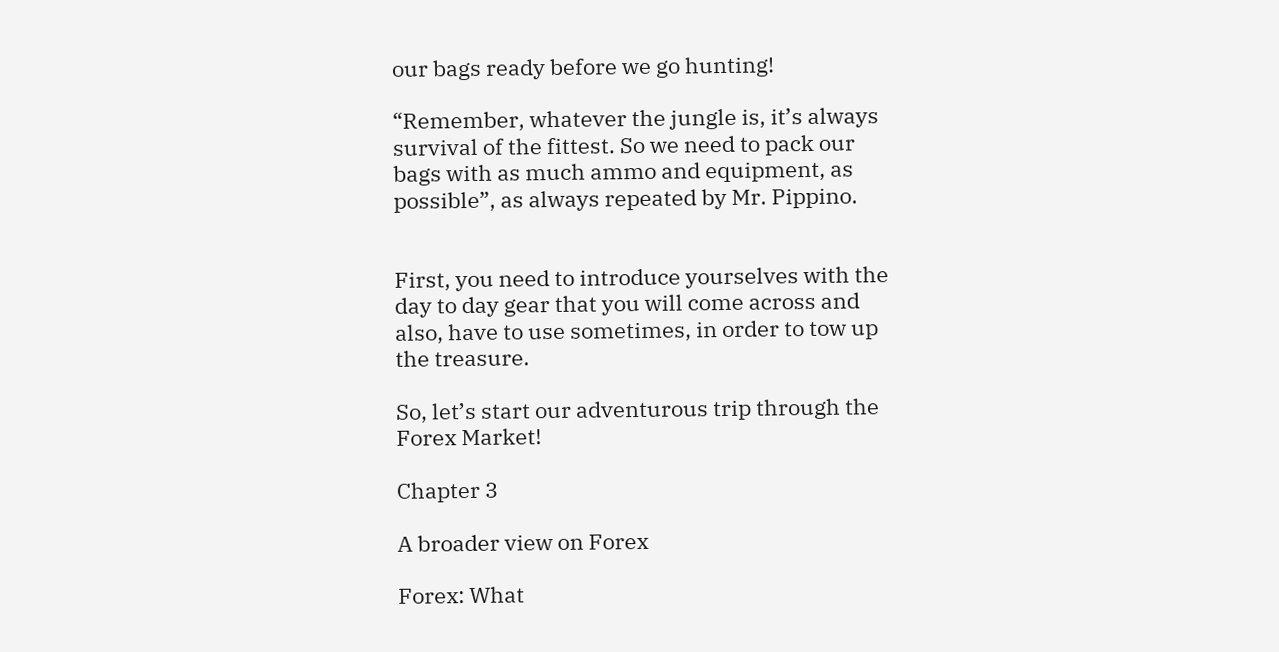our bags ready before we go hunting!

“Remember, whatever the jungle is, it’s always survival of the fittest. So we need to pack our bags with as much ammo and equipment, as possible”, as always repeated by Mr. Pippino.


First, you need to introduce yourselves with the day to day gear that you will come across and also, have to use sometimes, in order to tow up the treasure.

So, let’s start our adventurous trip through the Forex Market!

Chapter 3

A broader view on Forex

Forex: What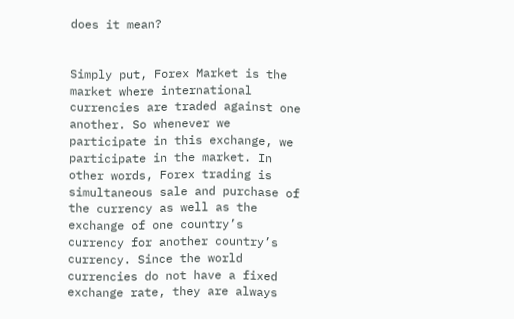does it mean?


Simply put, Forex Market is the market where international currencies are traded against one another. So whenever we participate in this exchange, we participate in the market. In other words, Forex trading is simultaneous sale and purchase of the currency as well as the exchange of one country’s currency for another country’s currency. Since the world currencies do not have a fixed exchange rate, they are always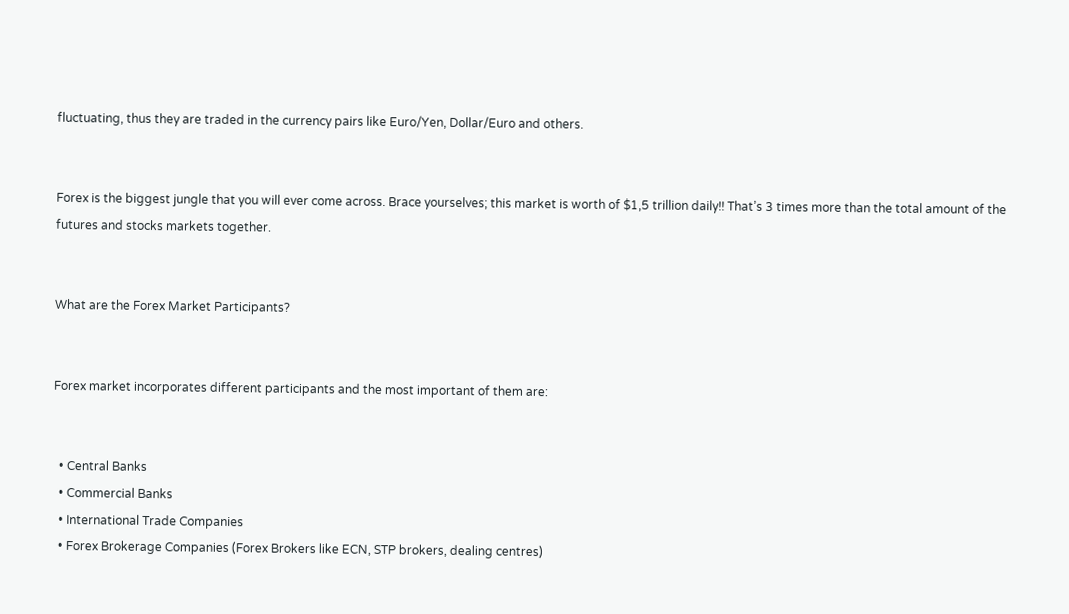fluctuating, thus they are traded in the currency pairs like Euro/Yen, Dollar/Euro and others.


Forex is the biggest jungle that you will ever come across. Brace yourselves; this market is worth of $1,5 trillion daily!! That’s 3 times more than the total amount of the futures and stocks markets together.


What are the Forex Market Participants?


Forex market incorporates different participants and the most important of them are:


  • Central Banks
  • Commercial Banks
  • International Trade Companies
  • Forex Brokerage Companies (Forex Brokers like ECN, STP brokers, dealing centres)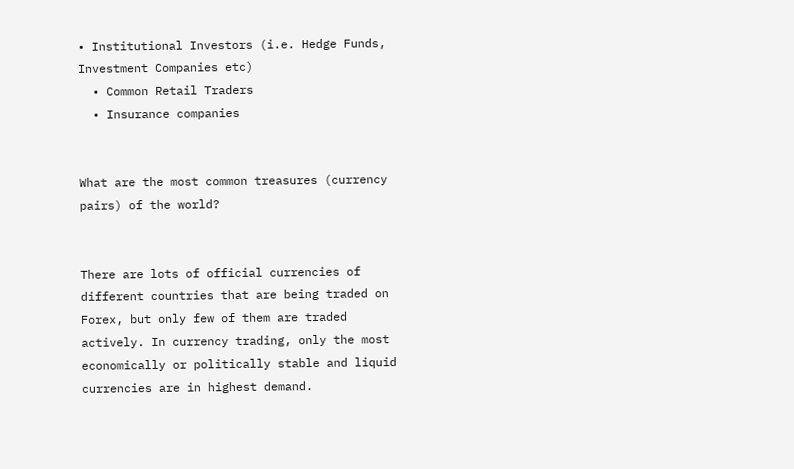• Institutional Investors (i.e. Hedge Funds, Investment Companies etc)
  • Common Retail Traders
  • Insurance companies


What are the most common treasures (currency pairs) of the world?


There are lots of official currencies of different countries that are being traded on Forex, but only few of them are traded actively. In currency trading, only the most economically or politically stable and liquid currencies are in highest demand.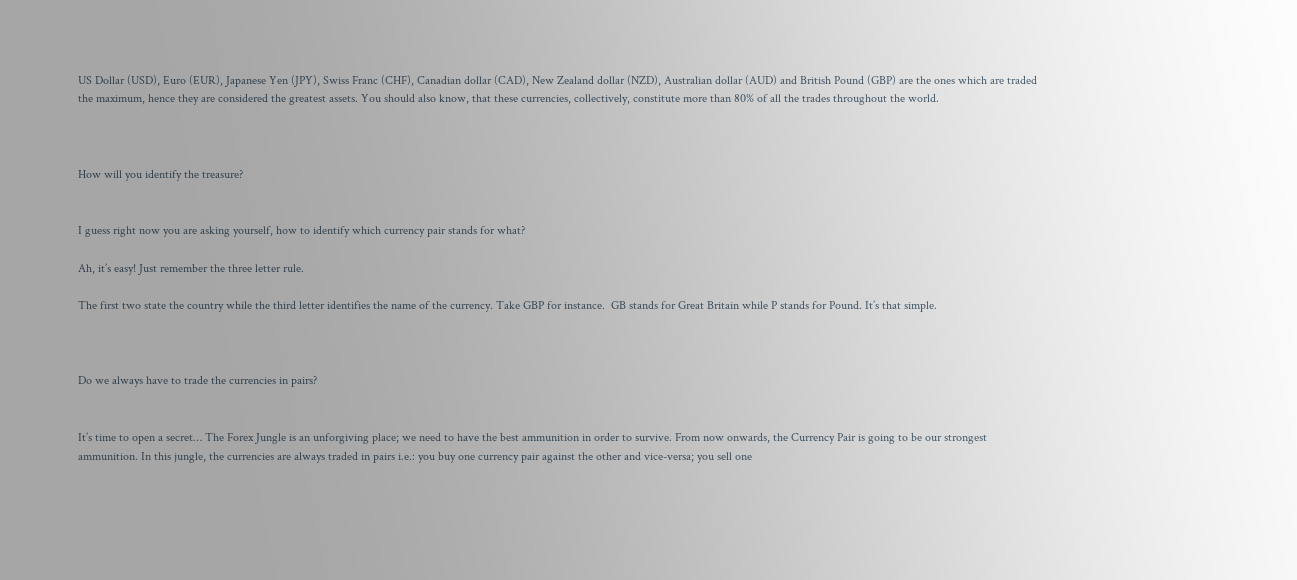US Dollar (USD), Euro (EUR), Japanese Yen (JPY), Swiss Franc (CHF), Canadian dollar (CAD), New Zealand dollar (NZD), Australian dollar (AUD) and British Pound (GBP) are the ones which are traded the maximum, hence they are considered the greatest assets. You should also know, that these currencies, collectively, constitute more than 80% of all the trades throughout the world.



How will you identify the treasure?


I guess right now you are asking yourself, how to identify which currency pair stands for what?

Ah, it’s easy! Just remember the three letter rule.

The first two state the country while the third letter identifies the name of the currency. Take GBP for instance.  GB stands for Great Britain while P stands for Pound. It’s that simple.



Do we always have to trade the currencies in pairs?


It’s time to open a secret… The Forex Jungle is an unforgiving place; we need to have the best ammunition in order to survive. From now onwards, the Currency Pair is going to be our strongest ammunition. In this jungle, the currencies are always traded in pairs i.e.: you buy one currency pair against the other and vice-versa; you sell one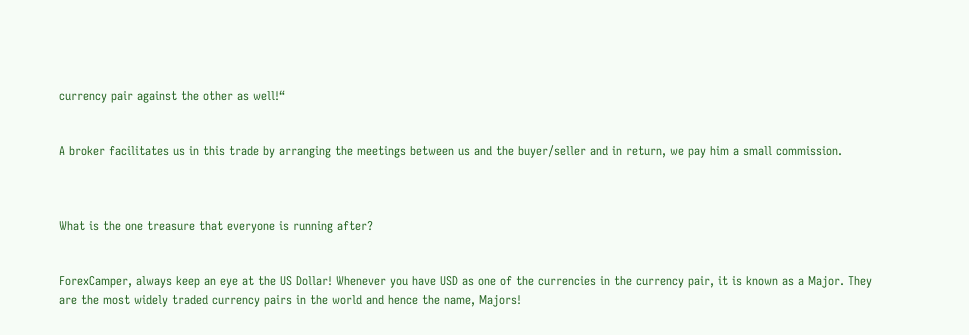currency pair against the other as well!“


A broker facilitates us in this trade by arranging the meetings between us and the buyer/seller and in return, we pay him a small commission.



What is the one treasure that everyone is running after?


ForexCamper, always keep an eye at the US Dollar! Whenever you have USD as one of the currencies in the currency pair, it is known as a Major. They are the most widely traded currency pairs in the world and hence the name, Majors!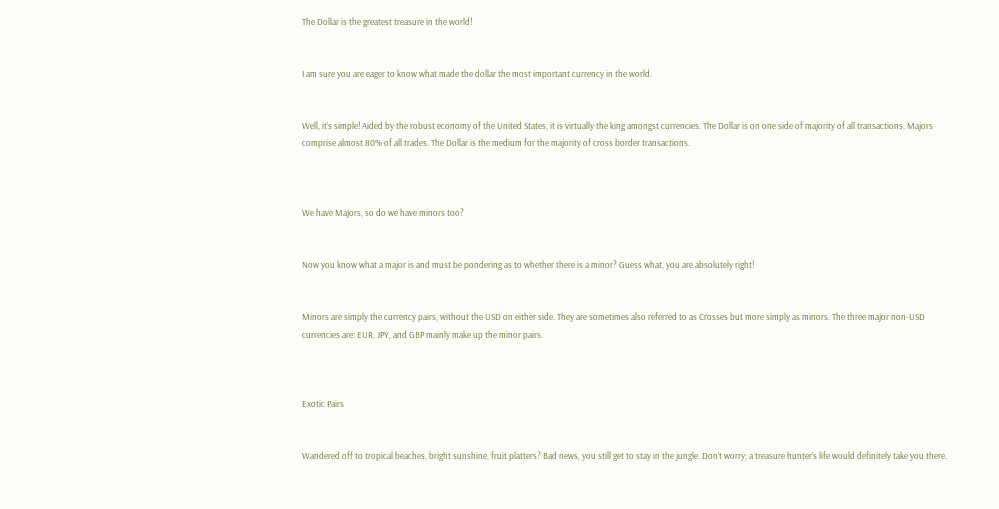The Dollar is the greatest treasure in the world!


I am sure you are eager to know what made the dollar the most important currency in the world.


Well, it’s simple! Aided by the robust economy of the United States, it is virtually the king amongst currencies. The Dollar is on one side of majority of all transactions. Majors comprise almost 80% of all trades. The Dollar is the medium for the majority of cross border transactions.



We have Majors, so do we have minors too?


Now you know what a major is and must be pondering as to whether there is a minor? Guess what, you are absolutely right!


Minors are simply the currency pairs, without the USD on either side. They are sometimes also referred to as Crosses but more simply as minors. The three major non-USD currencies are: EUR, JPY, and GBP mainly make up the minor pairs.



Exotic Pairs


Wandered off to tropical beaches, bright sunshine, fruit platters? Bad news, you still get to stay in the jungle. Don’t worry; a treasure hunter’s life would definitely take you there.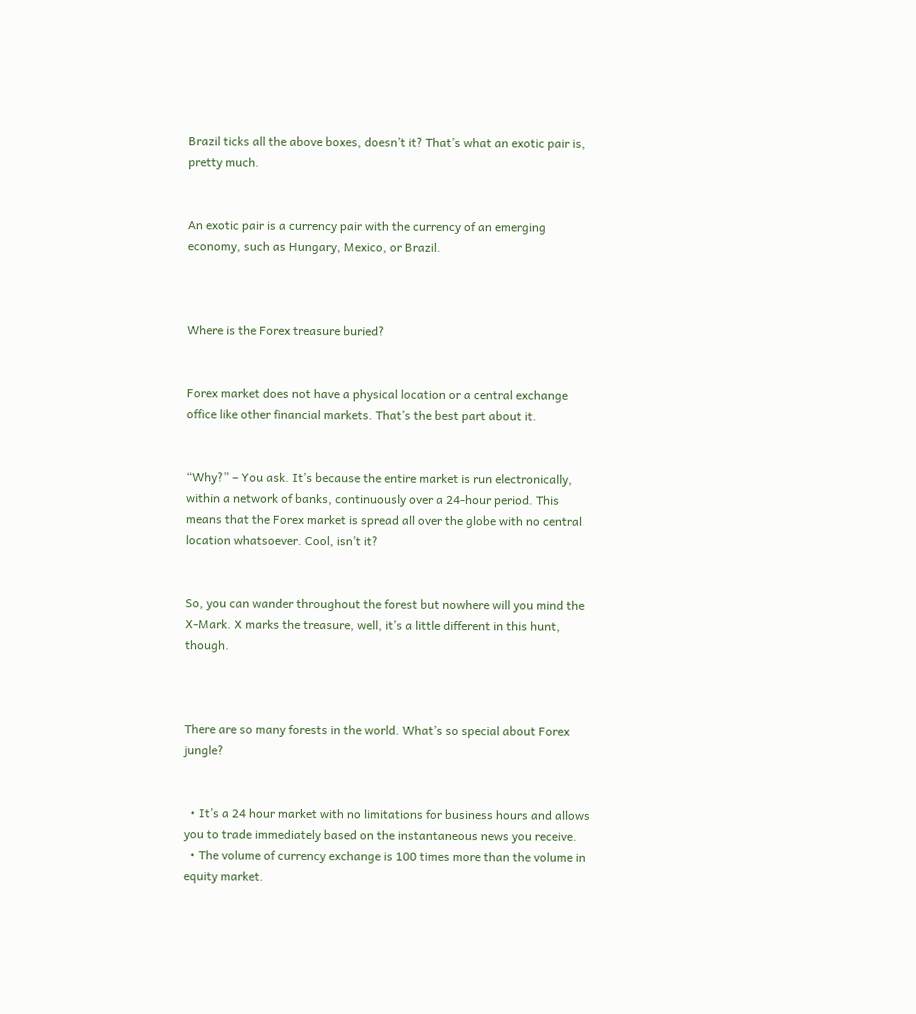Brazil ticks all the above boxes, doesn’t it? That’s what an exotic pair is, pretty much.


An exotic pair is a currency pair with the currency of an emerging economy, such as Hungary, Mexico, or Brazil.



Where is the Forex treasure buried?


Forex market does not have a physical location or a central exchange office like other financial markets. That’s the best part about it.


“Why?” – You ask. It’s because the entire market is run electronically, within a network of banks, continuously over a 24-hour period. This means that the Forex market is spread all over the globe with no central location whatsoever. Cool, isn’t it?


So, you can wander throughout the forest but nowhere will you mind the X-Mark. X marks the treasure, well, it’s a little different in this hunt, though.



There are so many forests in the world. What’s so special about Forex jungle?


  • It’s a 24 hour market with no limitations for business hours and allows you to trade immediately based on the instantaneous news you receive.
  • The volume of currency exchange is 100 times more than the volume in equity market.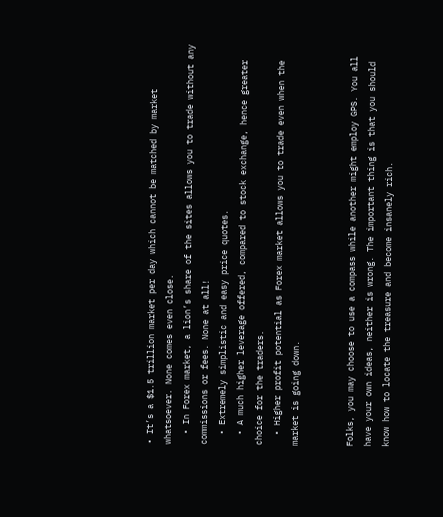• It’s a $1.5 trillion market per day which cannot be matched by market whatsoever. None comes even close.
  • In Forex market, a lion’s share of the sites allows you to trade without any commissions or fees. None at all!
  • Extremely simplistic and easy price quotes.
  • A much higher leverage offered, compared to stock exchange, hence greater choice for the traders.
  • Higher profit potential as Forex market allows you to trade even when the market is going down.


Folks, you may choose to use a compass while another might employ GPS. You all have your own ideas, neither is wrong. The important thing is that you should know how to locate the treasure and become insanely rich.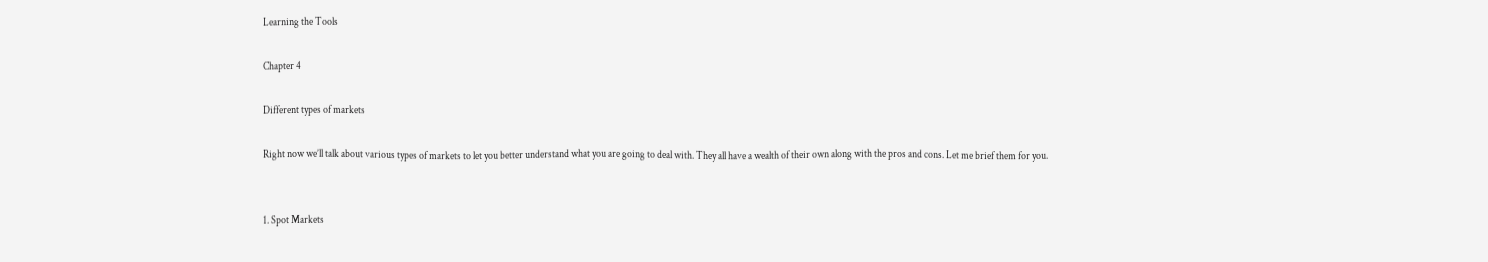Learning the Tools

Chapter 4

Different types of markets

Right now we’ll talk about various types of markets to let you better understand what you are going to deal with. They all have a wealth of their own along with the pros and cons. Let me brief them for you.


1. Spot Markets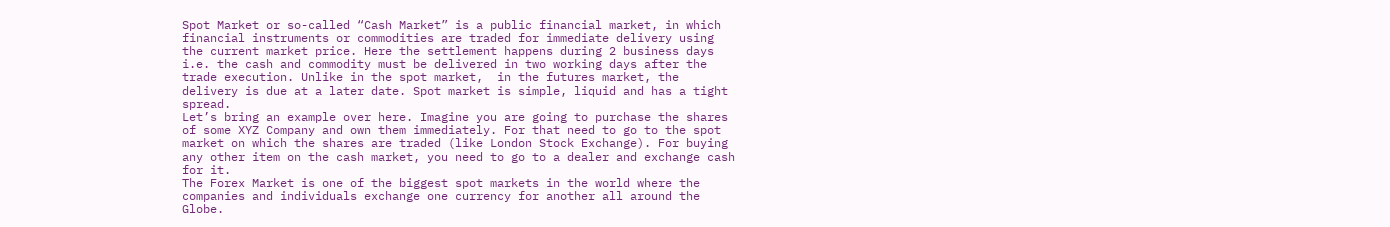Spot Market or so-called “Cash Market” is a public financial market, in which financial instruments or commodities are traded for immediate delivery using the current market price. Here the settlement happens during 2 business days i.e. the cash and commodity must be delivered in two working days after the trade execution. Unlike in the spot market,  in the futures market, the delivery is due at a later date. Spot market is simple, liquid and has a tight spread.
Let’s bring an example over here. Imagine you are going to purchase the shares of some XYZ Company and own them immediately. For that need to go to the spot market on which the shares are traded (like London Stock Exchange). For buying any other item on the cash market, you need to go to a dealer and exchange cash for it.
The Forex Market is one of the biggest spot markets in the world where the companies and individuals exchange one currency for another all around the Globe.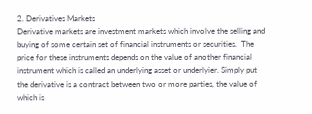2. Derivatives Markets
Derivative markets are investment markets which involve the selling and buying of some certain set of financial instruments or securities.  The price for these instruments depends on the value of another financial instrument which is called an underlying asset or underlyier. Simply put the derivative is a contract between two or more parties, the value of which is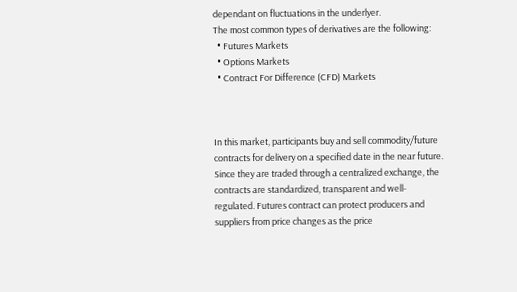dependant on fluctuations in the underlyer.
The most common types of derivatives are the following:
  • Futures Markets
  • Options Markets
  • Contract For Difference (CFD) Markets



In this market, participants buy and sell commodity/future contracts for delivery on a specified date in the near future. Since they are traded through a centralized exchange, the contracts are standardized, transparent and well-regulated. Futures contract can protect producers and suppliers from price changes as the price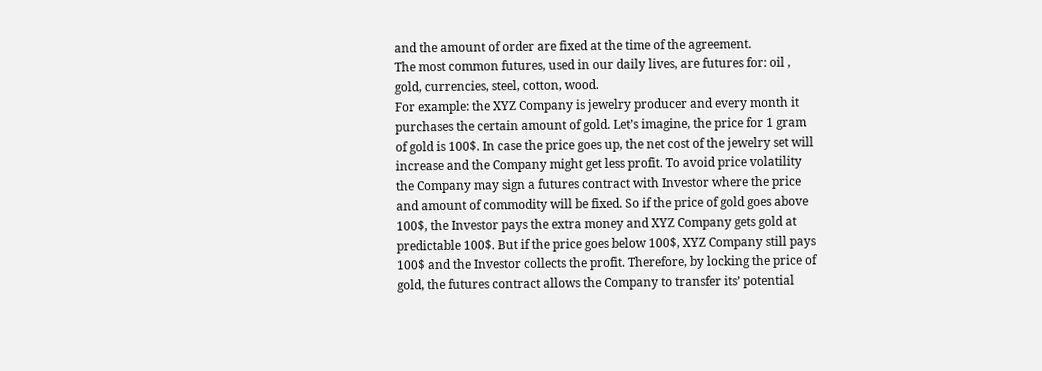and the amount of order are fixed at the time of the agreement.
The most common futures, used in our daily lives, are futures for: oil , gold, currencies, steel, cotton, wood.
For example: the XYZ Company is jewelry producer and every month it purchases the certain amount of gold. Let’s imagine, the price for 1 gram of gold is 100$. In case the price goes up, the net cost of the jewelry set will increase and the Company might get less profit. To avoid price volatility the Company may sign a futures contract with Investor where the price and amount of commodity will be fixed. So if the price of gold goes above 100$, the Investor pays the extra money and XYZ Company gets gold at predictable 100$. But if the price goes below 100$, XYZ Company still pays 100$ and the Investor collects the profit. Therefore, by locking the price of gold, the futures contract allows the Company to transfer its’ potential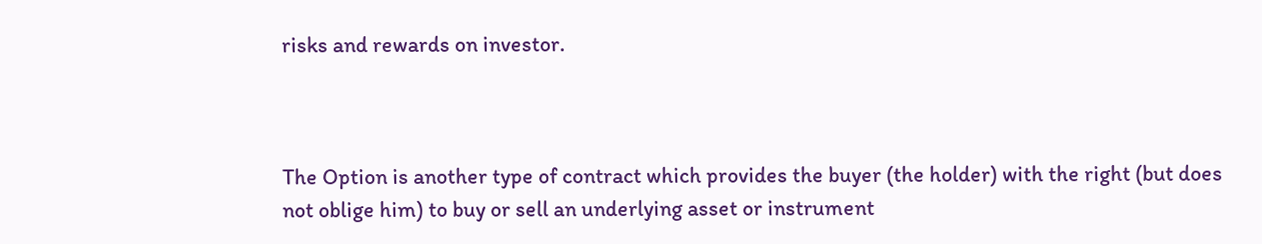risks and rewards on investor.



The Option is another type of contract which provides the buyer (the holder) with the right (but does not oblige him) to buy or sell an underlying asset or instrument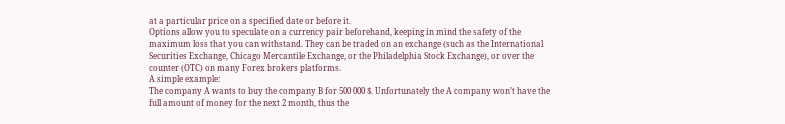at a particular price on a specified date or before it.
Options allow you to speculate on a currency pair beforehand, keeping in mind the safety of the maximum loss that you can withstand. They can be traded on an exchange (such as the International Securities Exchange, Chicago Mercantile Exchange, or the Philadelphia Stock Exchange), or over the counter (OTC) on many Forex brokers platforms.
A simple example:
The company A wants to buy the company B for 500 000 $. Unfortunately the A company won’t have the full amount of money for the next 2 month, thus the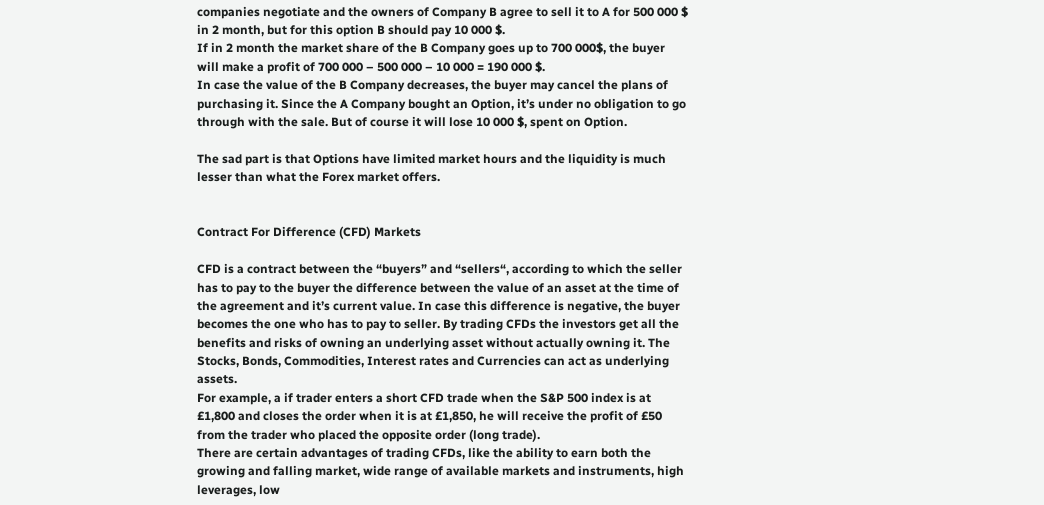companies negotiate and the owners of Company B agree to sell it to A for 500 000 $  in 2 month, but for this option B should pay 10 000 $.
If in 2 month the market share of the B Company goes up to 700 000$, the buyer will make a profit of 700 000 – 500 000 – 10 000 = 190 000 $.
In case the value of the B Company decreases, the buyer may cancel the plans of purchasing it. Since the A Company bought an Option, it’s under no obligation to go through with the sale. But of course it will lose 10 000 $, spent on Option.

The sad part is that Options have limited market hours and the liquidity is much lesser than what the Forex market offers.


Contract For Difference (CFD) Markets

CFD is a contract between the “buyers” and “sellers“, according to which the seller has to pay to the buyer the difference between the value of an asset at the time of the agreement and it’s current value. In case this difference is negative, the buyer becomes the one who has to pay to seller. By trading CFDs the investors get all the benefits and risks of owning an underlying asset without actually owning it. The Stocks, Bonds, Commodities, Interest rates and Currencies can act as underlying assets.
For example, a if trader enters a short CFD trade when the S&P 500 index is at £1,800 and closes the order when it is at £1,850, he will receive the profit of £50 from the trader who placed the opposite order (long trade).
There are certain advantages of trading CFDs, like the ability to earn both the growing and falling market, wide range of available markets and instruments, high leverages, low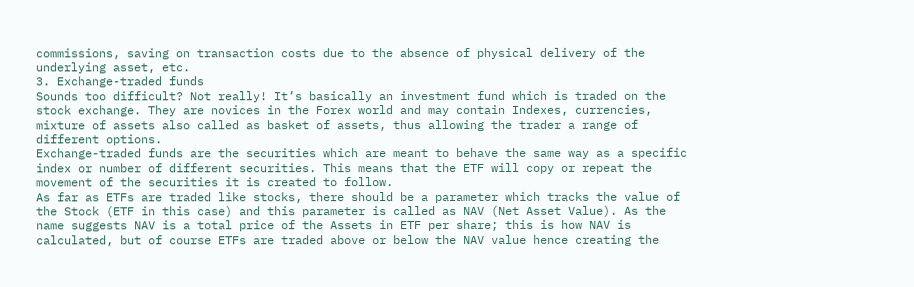commissions, saving on transaction costs due to the absence of physical delivery of the underlying asset, etc.
3. Exchange-traded funds
Sounds too difficult? Not really! It’s basically an investment fund which is traded on the stock exchange. They are novices in the Forex world and may contain Indexes, currencies, mixture of assets also called as basket of assets, thus allowing the trader a range of different options.
Exchange-traded funds are the securities which are meant to behave the same way as a specific index or number of different securities. This means that the ETF will copy or repeat the movement of the securities it is created to follow.
As far as ETFs are traded like stocks, there should be a parameter which tracks the value of the Stock (ETF in this case) and this parameter is called as NAV (Net Asset Value). As the name suggests NAV is a total price of the Assets in ETF per share; this is how NAV is calculated, but of course ETFs are traded above or below the NAV value hence creating the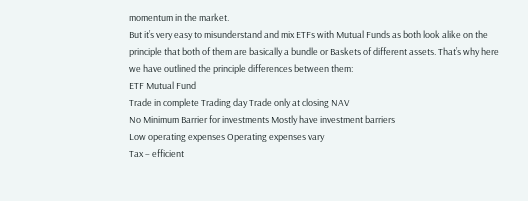momentum in the market.
But it’s very easy to misunderstand and mix ETFs with Mutual Funds as both look alike on the principle that both of them are basically a bundle or Baskets of different assets. That’s why here we have outlined the principle differences between them:
ETF Mutual Fund
Trade in complete Trading day Trade only at closing NAV
No Minimum Barrier for investments Mostly have investment barriers
Low operating expenses Operating expenses vary
Tax – efficient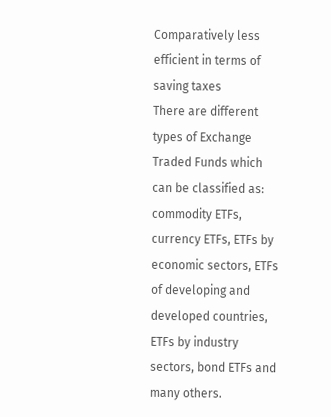Comparatively less efficient in terms of saving taxes
There are different types of Exchange Traded Funds which can be classified as: commodity ETFs, currency ETFs, ETFs by economic sectors, ETFs of developing and developed countries, ETFs by industry sectors, bond ETFs and many others.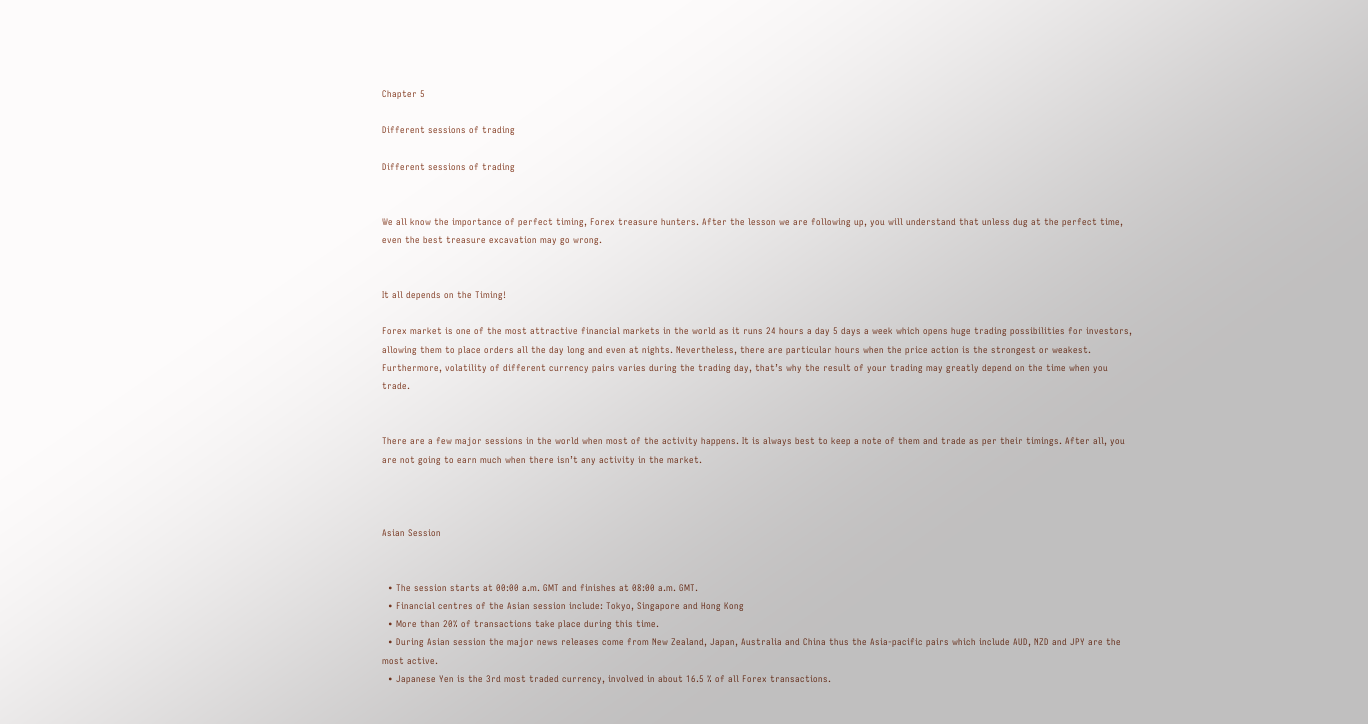Chapter 5

Different sessions of trading

Different sessions of trading


We all know the importance of perfect timing, Forex treasure hunters. After the lesson we are following up, you will understand that unless dug at the perfect time, even the best treasure excavation may go wrong.


It all depends on the Timing!

Forex market is one of the most attractive financial markets in the world as it runs 24 hours a day 5 days a week which opens huge trading possibilities for investors, allowing them to place orders all the day long and even at nights. Nevertheless, there are particular hours when the price action is the strongest or weakest. Furthermore, volatility of different currency pairs varies during the trading day, that’s why the result of your trading may greatly depend on the time when you trade.


There are a few major sessions in the world when most of the activity happens. It is always best to keep a note of them and trade as per their timings. After all, you are not going to earn much when there isn’t any activity in the market.



Asian Session


  • The session starts at 00:00 a.m. GMT and finishes at 08:00 a.m. GMT.
  • Financial centres of the Asian session include: Tokyo, Singapore and Hong Kong
  • More than 20% of transactions take place during this time.
  • During Asian session the major news releases come from New Zealand, Japan, Australia and China thus the Asia-pacific pairs which include AUD, NZD and JPY are the most active.
  • Japanese Yen is the 3rd most traded currency, involved in about 16.5 % of all Forex transactions.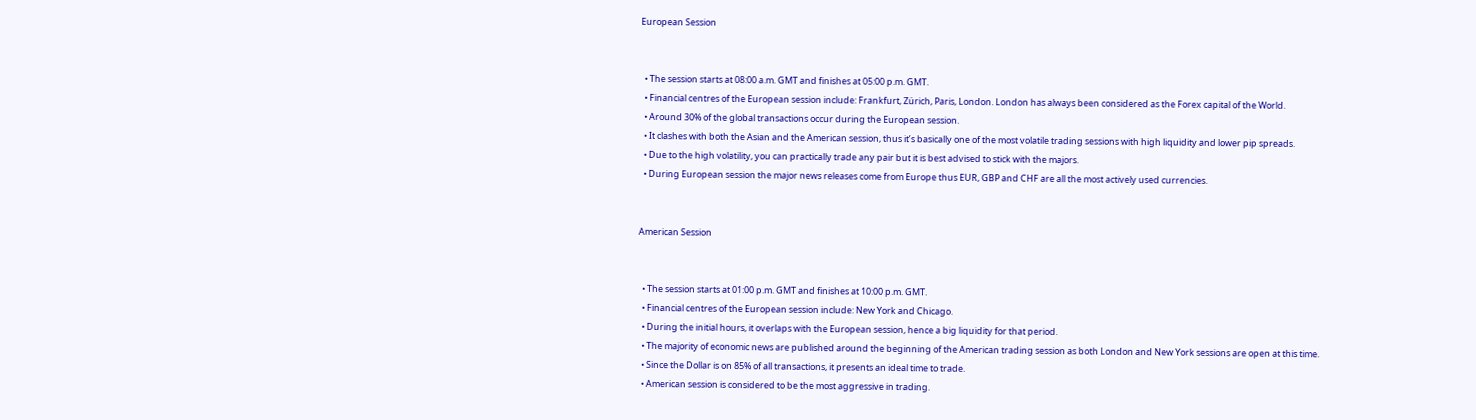European Session


  • The session starts at 08:00 a.m. GMT and finishes at 05:00 p.m. GMT.
  • Financial centres of the European session include: Frankfurt, Zürich, Paris, London. London has always been considered as the Forex capital of the World.
  • Around 30% of the global transactions occur during the European session.
  • It clashes with both the Asian and the American session, thus it’s basically one of the most volatile trading sessions with high liquidity and lower pip spreads.
  • Due to the high volatility, you can practically trade any pair but it is best advised to stick with the majors.
  • During European session the major news releases come from Europe thus EUR, GBP and CHF are all the most actively used currencies.


American Session


  • The session starts at 01:00 p.m. GMT and finishes at 10:00 p.m. GMT.
  • Financial centres of the European session include: New York and Chicago.
  • During the initial hours, it overlaps with the European session, hence a big liquidity for that period.
  • The majority of economic news are published around the beginning of the American trading session as both London and New York sessions are open at this time.
  • Since the Dollar is on 85% of all transactions, it presents an ideal time to trade.
  • American session is considered to be the most aggressive in trading.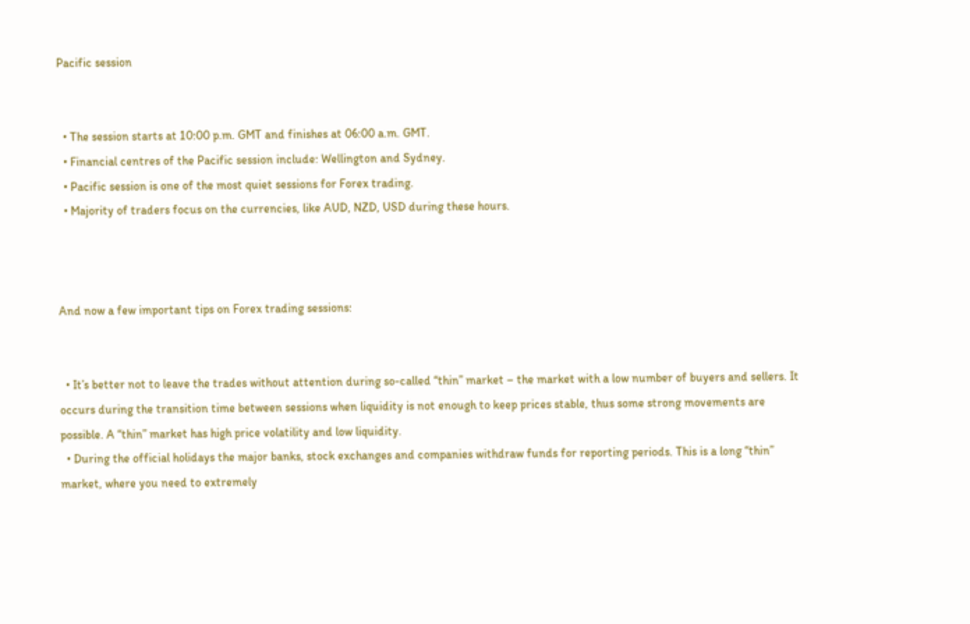Pacific session


  • The session starts at 10:00 p.m. GMT and finishes at 06:00 a.m. GMT.
  • Financial centres of the Pacific session include: Wellington and Sydney.
  • Pacific session is one of the most quiet sessions for Forex trading.
  • Majority of traders focus on the currencies, like AUD, NZD, USD during these hours.



And now a few important tips on Forex trading sessions:


  • It’s better not to leave the trades without attention during so-called “thin” market – the market with a low number of buyers and sellers. It occurs during the transition time between sessions when liquidity is not enough to keep prices stable, thus some strong movements are possible. A “thin” market has high price volatility and low liquidity.
  • During the official holidays the major banks, stock exchanges and companies withdraw funds for reporting periods. This is a long “thin” market, where you need to extremely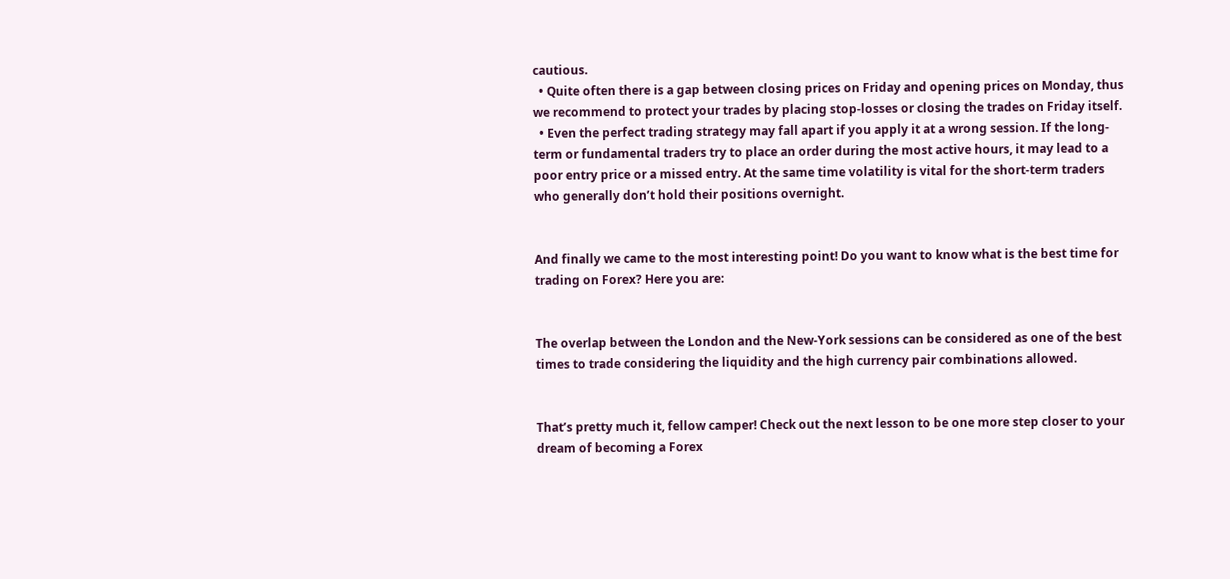cautious.
  • Quite often there is a gap between closing prices on Friday and opening prices on Monday, thus we recommend to protect your trades by placing stop-losses or closing the trades on Friday itself.
  • Even the perfect trading strategy may fall apart if you apply it at a wrong session. If the long-term or fundamental traders try to place an order during the most active hours, it may lead to a poor entry price or a missed entry. At the same time volatility is vital for the short-term traders who generally don’t hold their positions overnight.


And finally we came to the most interesting point! Do you want to know what is the best time for trading on Forex? Here you are:


The overlap between the London and the New-York sessions can be considered as one of the best times to trade considering the liquidity and the high currency pair combinations allowed.


That’s pretty much it, fellow camper! Check out the next lesson to be one more step closer to your dream of becoming a Forex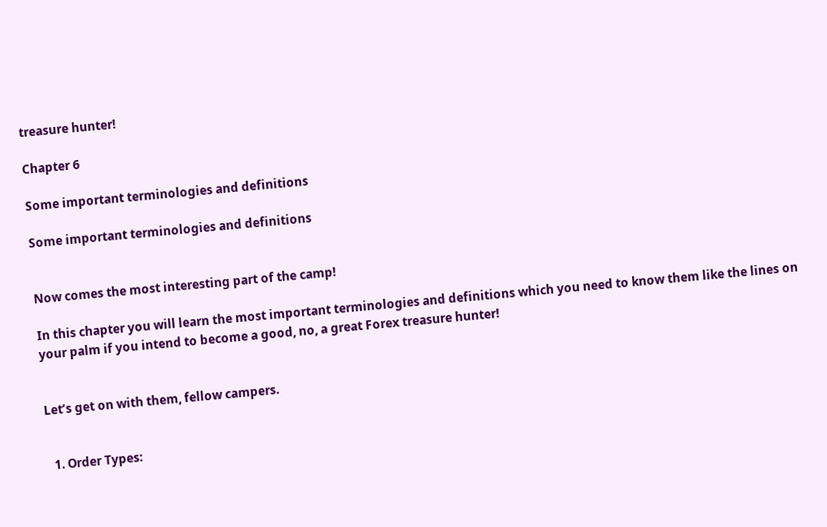treasure hunter!

Chapter 6

Some important terminologies and definitions

Some important terminologies and definitions


Now comes the most interesting part of the camp!

In this chapter you will learn the most important terminologies and definitions which you need to know them like the lines on your palm if you intend to become a good, no, a great Forex treasure hunter!


Let’s get on with them, fellow campers.


  1. Order Types: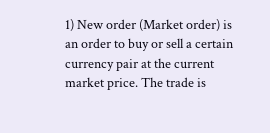1) New order (Market order) is an order to buy or sell a certain currency pair at the current market price. The trade is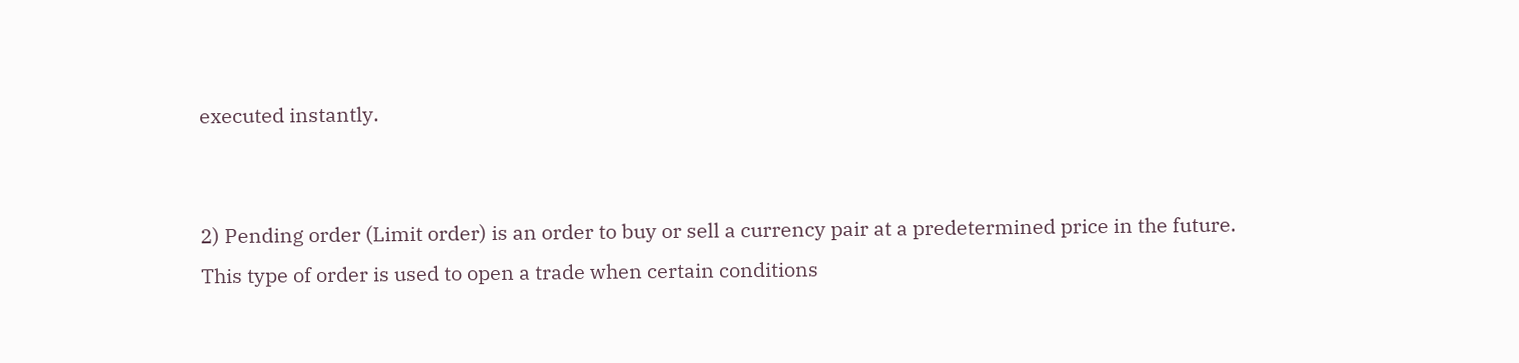executed instantly.


2) Pending order (Limit order) is an order to buy or sell a currency pair at a predetermined price in the future. This type of order is used to open a trade when certain conditions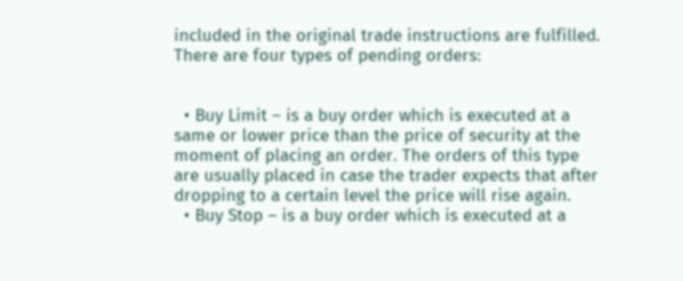included in the original trade instructions are fulfilled. There are four types of pending orders:


  • Buy Limit – is a buy order which is executed at a same or lower price than the price of security at the moment of placing an order. The orders of this type are usually placed in case the trader expects that after dropping to a certain level the price will rise again.
  • Buy Stop – is a buy order which is executed at a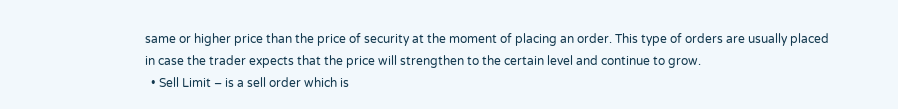same or higher price than the price of security at the moment of placing an order. This type of orders are usually placed in case the trader expects that the price will strengthen to the certain level and continue to grow.
  • Sell Limit – is a sell order which is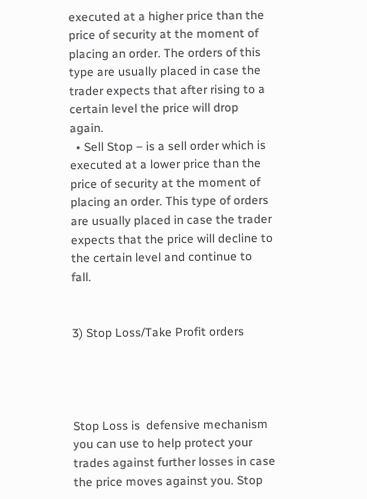executed at a higher price than the price of security at the moment of placing an order. The orders of this type are usually placed in case the trader expects that after rising to a certain level the price will drop again.
  • Sell Stop – is a sell order which is executed at a lower price than the price of security at the moment of placing an order. This type of orders are usually placed in case the trader expects that the price will decline to the certain level and continue to fall.


3) Stop Loss/Take Profit orders




Stop Loss is  defensive mechanism you can use to help protect your trades against further losses in case the price moves against you. Stop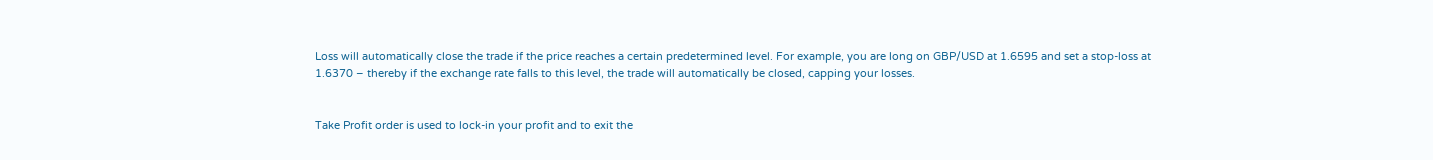Loss will automatically close the trade if the price reaches a certain predetermined level. For example, you are long on GBP/USD at 1.6595 and set a stop-loss at 1.6370 – thereby if the exchange rate falls to this level, the trade will automatically be closed, capping your losses.


Take Profit order is used to lock-in your profit and to exit the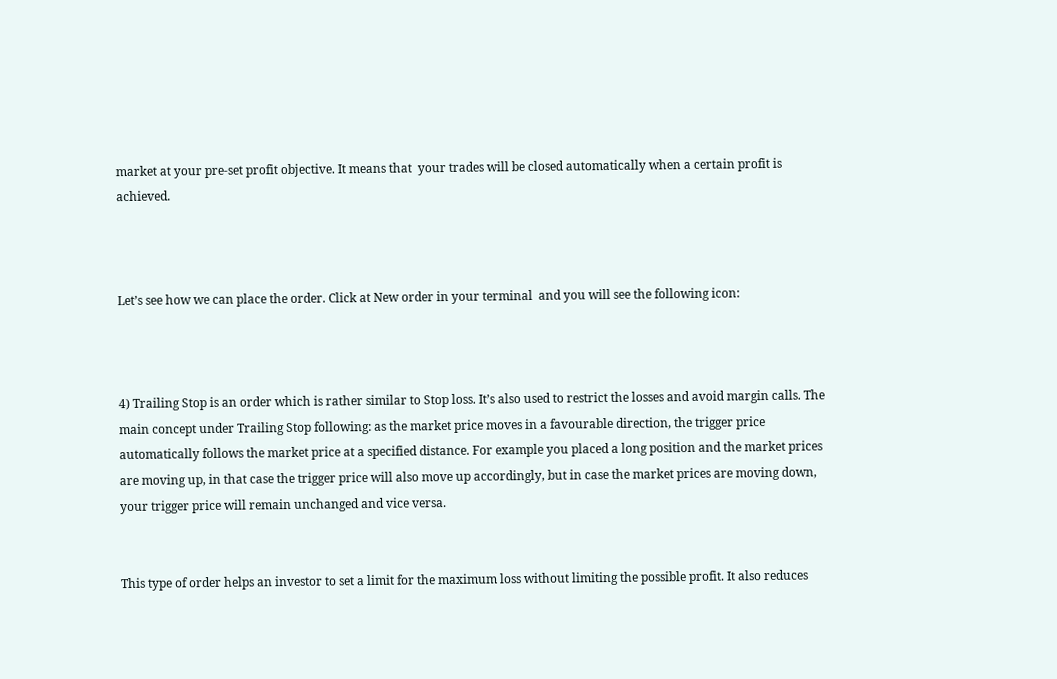market at your pre-set profit objective. It means that  your trades will be closed automatically when a certain profit is achieved.



Let’s see how we can place the order. Click at New order in your terminal  and you will see the following icon:



4) Trailing Stop is an order which is rather similar to Stop loss. It’s also used to restrict the losses and avoid margin calls. The main concept under Trailing Stop following: as the market price moves in a favourable direction, the trigger price automatically follows the market price at a specified distance. For example you placed a long position and the market prices are moving up, in that case the trigger price will also move up accordingly, but in case the market prices are moving down, your trigger price will remain unchanged and vice versa.


This type of order helps an investor to set a limit for the maximum loss without limiting the possible profit. It also reduces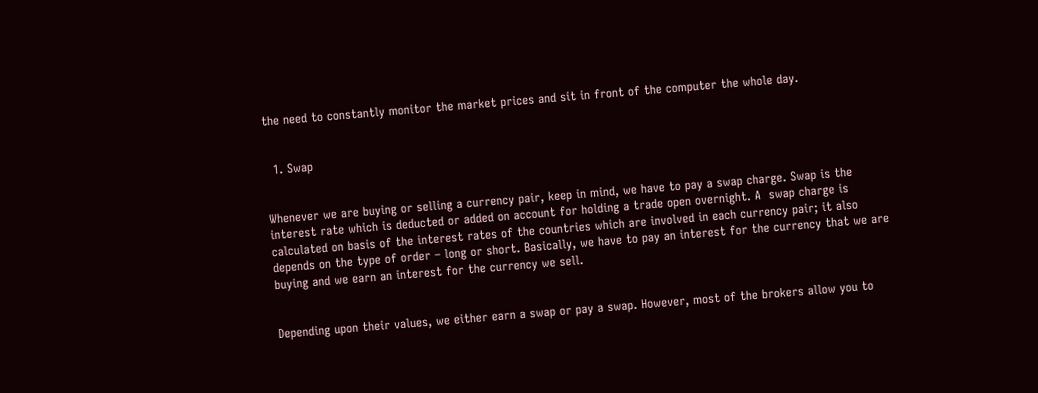the need to constantly monitor the market prices and sit in front of the computer the whole day.


  1. Swap


Whenever we are buying or selling a currency pair, keep in mind, we have to pay a swap charge. Swap is the interest rate which is deducted or added on account for holding a trade open overnight. A  swap charge is calculated on basis of the interest rates of the countries which are involved in each currency pair; it also depends on the type of order – long or short. Basically, we have to pay an interest for the currency that we are buying and we earn an interest for the currency we sell.


Depending upon their values, we either earn a swap or pay a swap. However, most of the brokers allow you to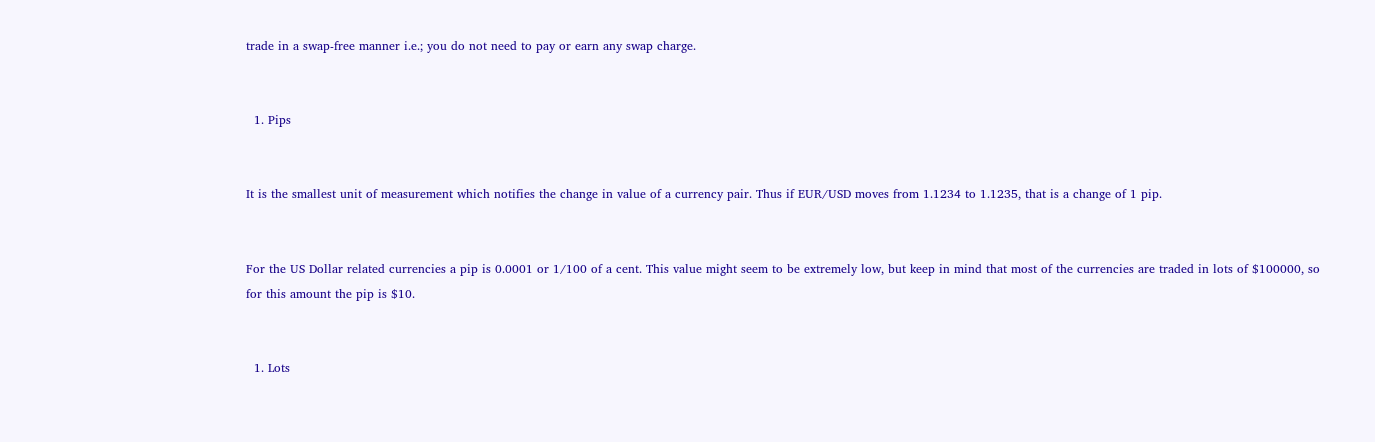trade in a swap-free manner i.e.; you do not need to pay or earn any swap charge.


  1. Pips


It is the smallest unit of measurement which notifies the change in value of a currency pair. Thus if EUR/USD moves from 1.1234 to 1.1235, that is a change of 1 pip.


For the US Dollar related currencies a pip is 0.0001 or 1/100 of a cent. This value might seem to be extremely low, but keep in mind that most of the currencies are traded in lots of $100000, so for this amount the pip is $10.


  1. Lots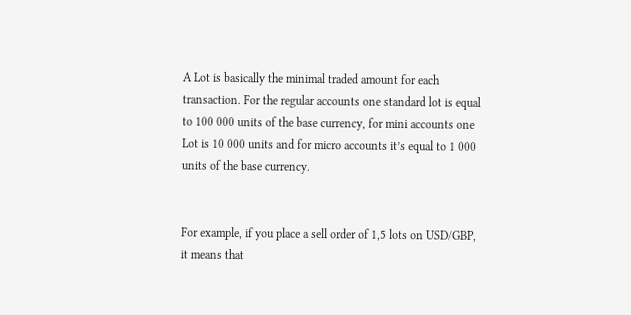A Lot is basically the minimal traded amount for each transaction. For the regular accounts one standard lot is equal to 100 000 units of the base currency, for mini accounts one Lot is 10 000 units and for micro accounts it’s equal to 1 000 units of the base currency.


For example, if you place a sell order of 1,5 lots on USD/GBP, it means that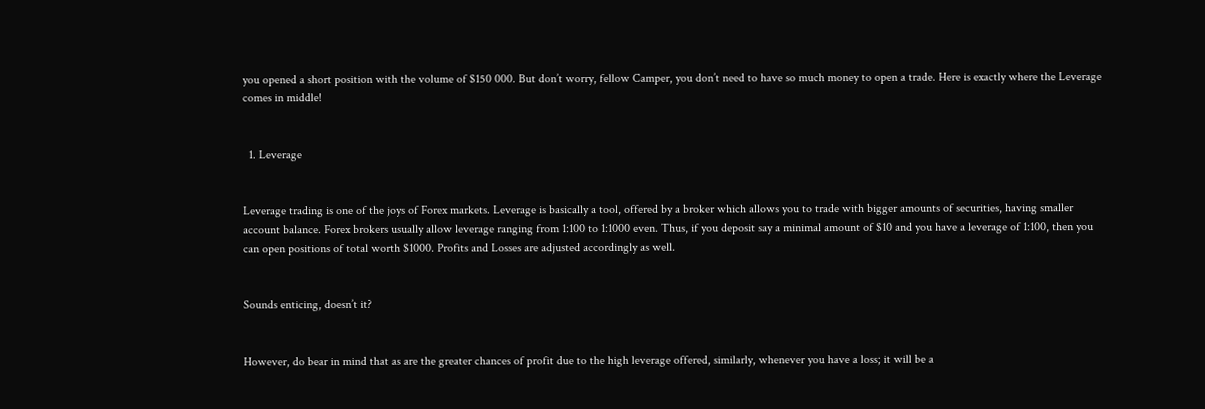you opened a short position with the volume of $150 000. But don’t worry, fellow Camper, you don’t need to have so much money to open a trade. Here is exactly where the Leverage comes in middle!


  1. Leverage


Leverage trading is one of the joys of Forex markets. Leverage is basically a tool, offered by a broker which allows you to trade with bigger amounts of securities, having smaller account balance. Forex brokers usually allow leverage ranging from 1:100 to 1:1000 even. Thus, if you deposit say a minimal amount of $10 and you have a leverage of 1:100, then you can open positions of total worth $1000. Profits and Losses are adjusted accordingly as well.


Sounds enticing, doesn’t it?


However, do bear in mind that as are the greater chances of profit due to the high leverage offered, similarly, whenever you have a loss; it will be a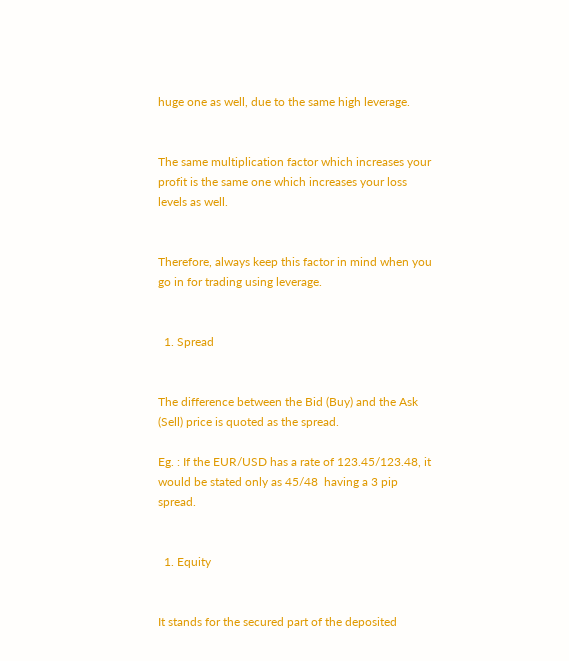huge one as well, due to the same high leverage.


The same multiplication factor which increases your profit is the same one which increases your loss levels as well.


Therefore, always keep this factor in mind when you go in for trading using leverage.


  1. Spread


The difference between the Bid (Buy) and the Ask (Sell) price is quoted as the spread.

Eg. : If the EUR/USD has a rate of 123.45/123.48, it would be stated only as 45/48  having a 3 pip spread.


  1. Equity


It stands for the secured part of the deposited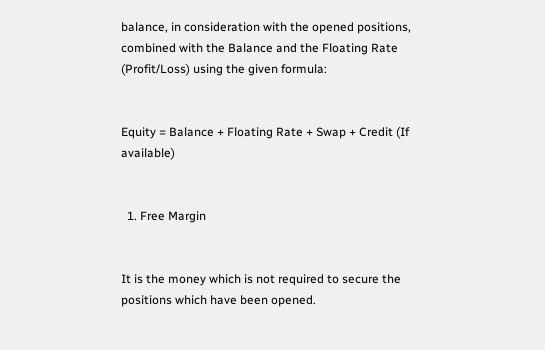balance, in consideration with the opened positions, combined with the Balance and the Floating Rate (Profit/Loss) using the given formula:


Equity = Balance + Floating Rate + Swap + Credit (If available)


  1. Free Margin


It is the money which is not required to secure the positions which have been opened.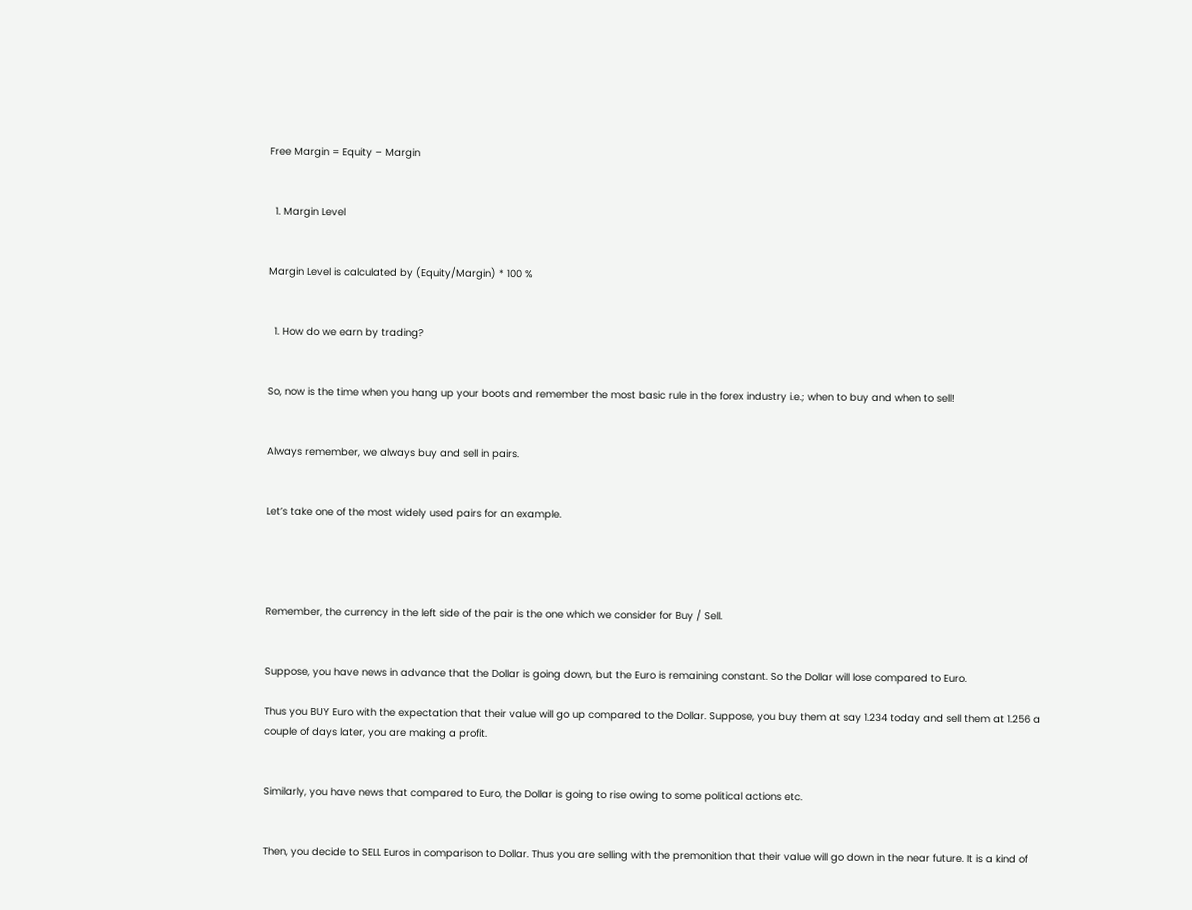Free Margin = Equity – Margin


  1. Margin Level


Margin Level is calculated by (Equity/Margin) * 100 %


  1. How do we earn by trading?


So, now is the time when you hang up your boots and remember the most basic rule in the forex industry i.e.; when to buy and when to sell!


Always remember, we always buy and sell in pairs.


Let’s take one of the most widely used pairs for an example.




Remember, the currency in the left side of the pair is the one which we consider for Buy / Sell.


Suppose, you have news in advance that the Dollar is going down, but the Euro is remaining constant. So the Dollar will lose compared to Euro.

Thus you BUY Euro with the expectation that their value will go up compared to the Dollar. Suppose, you buy them at say 1.234 today and sell them at 1.256 a couple of days later, you are making a profit.


Similarly, you have news that compared to Euro, the Dollar is going to rise owing to some political actions etc.


Then, you decide to SELL Euros in comparison to Dollar. Thus you are selling with the premonition that their value will go down in the near future. It is a kind of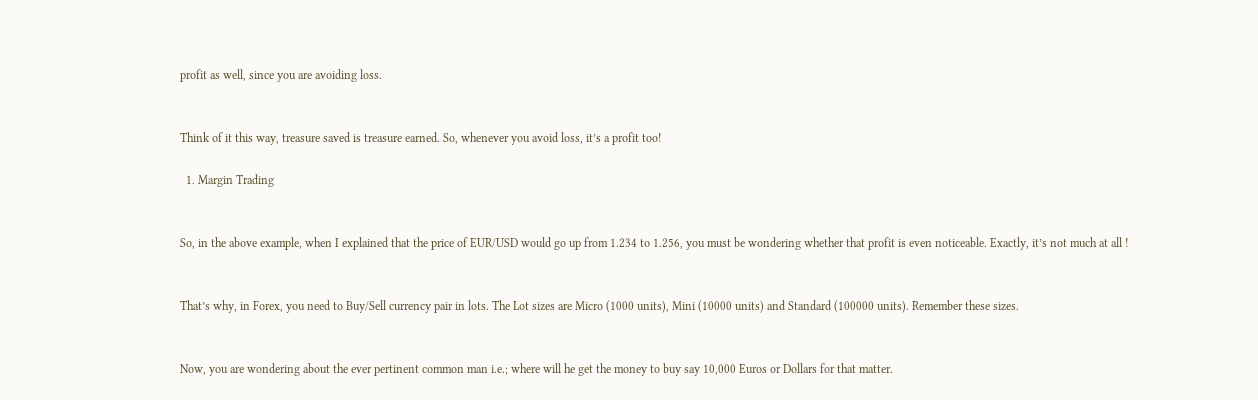profit as well, since you are avoiding loss.


Think of it this way, treasure saved is treasure earned. So, whenever you avoid loss, it’s a profit too!

  1. Margin Trading


So, in the above example, when I explained that the price of EUR/USD would go up from 1.234 to 1.256, you must be wondering whether that profit is even noticeable. Exactly, it’s not much at all !


That’s why, in Forex, you need to Buy/Sell currency pair in lots. The Lot sizes are Micro (1000 units), Mini (10000 units) and Standard (100000 units). Remember these sizes.


Now, you are wondering about the ever pertinent common man i.e.; where will he get the money to buy say 10,000 Euros or Dollars for that matter.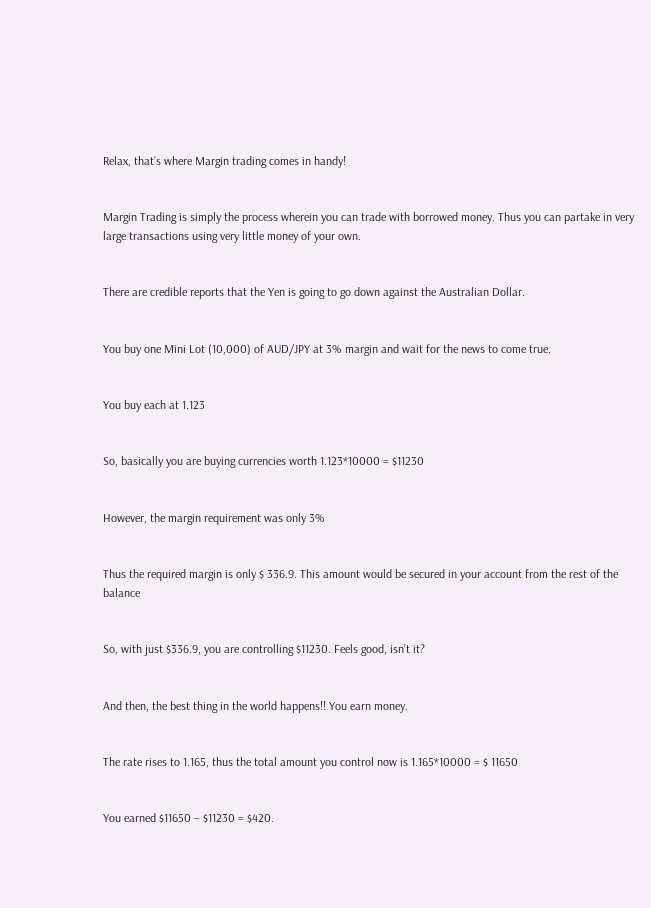Relax, that’s where Margin trading comes in handy!


Margin Trading is simply the process wherein you can trade with borrowed money. Thus you can partake in very large transactions using very little money of your own.


There are credible reports that the Yen is going to go down against the Australian Dollar.


You buy one Mini Lot (10,000) of AUD/JPY at 3% margin and wait for the news to come true.


You buy each at 1.123


So, basically you are buying currencies worth 1.123*10000 = $11230


However, the margin requirement was only 3%


Thus the required margin is only $ 336.9. This amount would be secured in your account from the rest of the balance


So, with just $336.9, you are controlling $11230. Feels good, isn’t it?


And then, the best thing in the world happens!! You earn money.


The rate rises to 1.165, thus the total amount you control now is 1.165*10000 = $ 11650


You earned $11650 – $11230 = $420.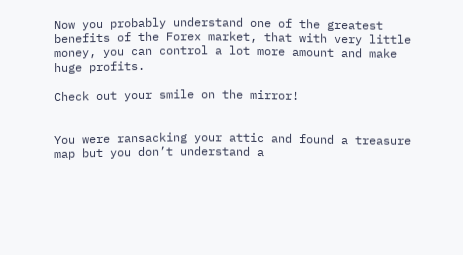Now you probably understand one of the greatest benefits of the Forex market, that with very little money, you can control a lot more amount and make huge profits.

Check out your smile on the mirror!


You were ransacking your attic and found a treasure map but you don’t understand a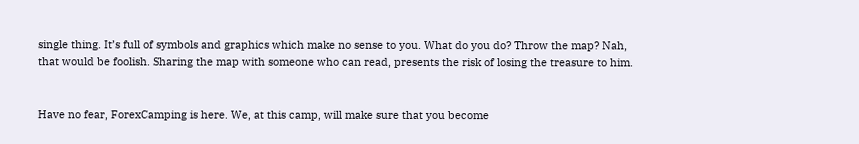single thing. It’s full of symbols and graphics which make no sense to you. What do you do? Throw the map? Nah, that would be foolish. Sharing the map with someone who can read, presents the risk of losing the treasure to him.


Have no fear, ForexCamping is here. We, at this camp, will make sure that you become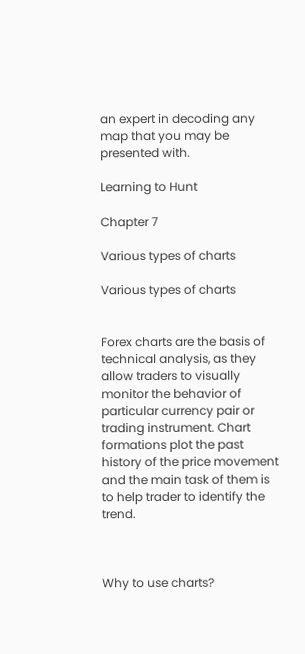an expert in decoding any map that you may be presented with.

Learning to Hunt

Chapter 7

Various types of charts

Various types of charts


Forex charts are the basis of technical analysis, as they allow traders to visually monitor the behavior of particular currency pair or trading instrument. Chart formations plot the past history of the price movement and the main task of them is to help trader to identify the trend.



Why to use charts?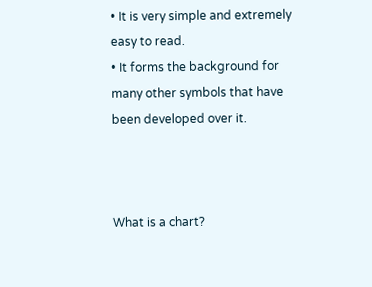• It is very simple and extremely easy to read.
• It forms the background for many other symbols that have been developed over it.



What is a chart?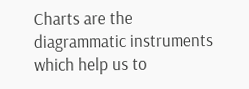Charts are the diagrammatic instruments which help us to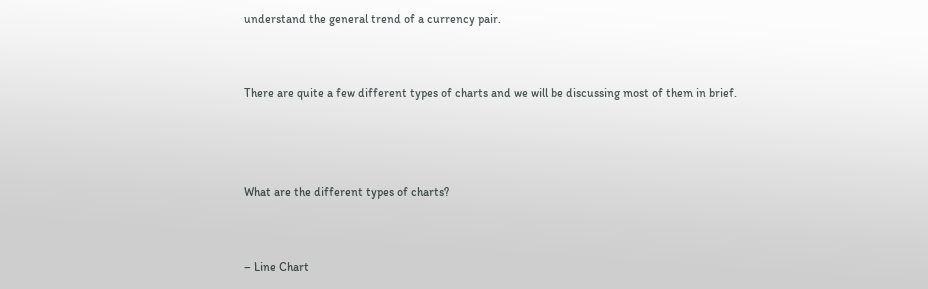understand the general trend of a currency pair.


There are quite a few different types of charts and we will be discussing most of them in brief.



What are the different types of charts?


– Line Chart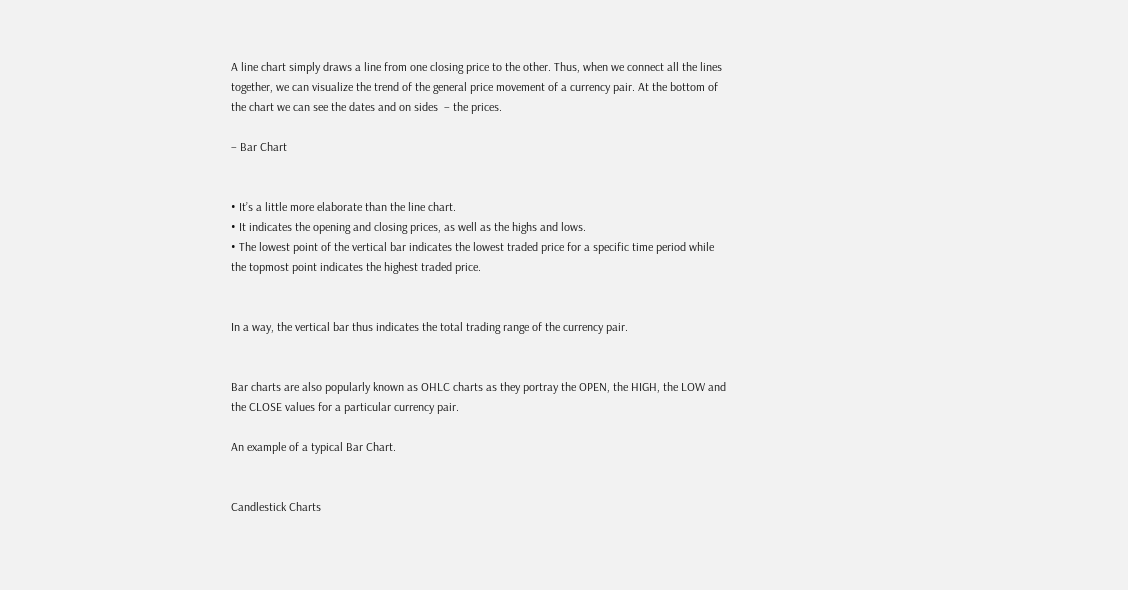A line chart simply draws a line from one closing price to the other. Thus, when we connect all the lines together, we can visualize the trend of the general price movement of a currency pair. At the bottom of the chart we can see the dates and on sides  – the prices.

– Bar Chart


• It’s a little more elaborate than the line chart.
• It indicates the opening and closing prices, as well as the highs and lows.
• The lowest point of the vertical bar indicates the lowest traded price for a specific time period while the topmost point indicates the highest traded price.


In a way, the vertical bar thus indicates the total trading range of the currency pair.


Bar charts are also popularly known as OHLC charts as they portray the OPEN, the HIGH, the LOW and the CLOSE values for a particular currency pair.

An example of a typical Bar Chart.


Candlestick Charts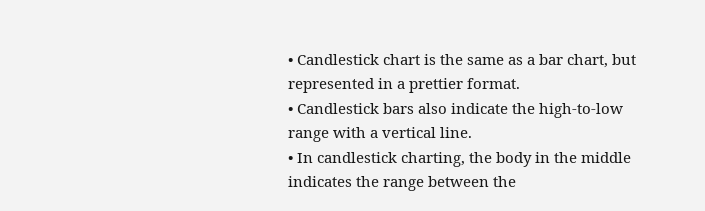• Candlestick chart is the same as a bar chart, but represented in a prettier format.
• Candlestick bars also indicate the high-to-low range with a vertical line.
• In candlestick charting, the body in the middle indicates the range between the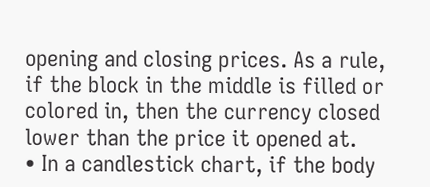opening and closing prices. As a rule, if the block in the middle is filled or colored in, then the currency closed lower than the price it opened at.
• In a candlestick chart, if the body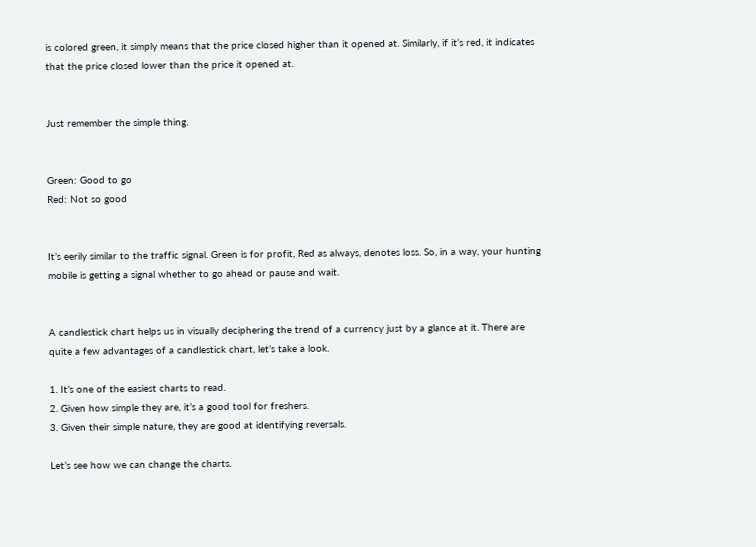is colored green, it simply means that the price closed higher than it opened at. Similarly, if it’s red, it indicates that the price closed lower than the price it opened at.


Just remember the simple thing.


Green: Good to go
Red: Not so good


It’s eerily similar to the traffic signal. Green is for profit, Red as always, denotes loss. So, in a way, your hunting mobile is getting a signal whether to go ahead or pause and wait.


A candlestick chart helps us in visually deciphering the trend of a currency just by a glance at it. There are quite a few advantages of a candlestick chart, let’s take a look.

1. It’s one of the easiest charts to read.
2. Given how simple they are, it’s a good tool for freshers.
3. Given their simple nature, they are good at identifying reversals.

Let’s see how we can change the charts.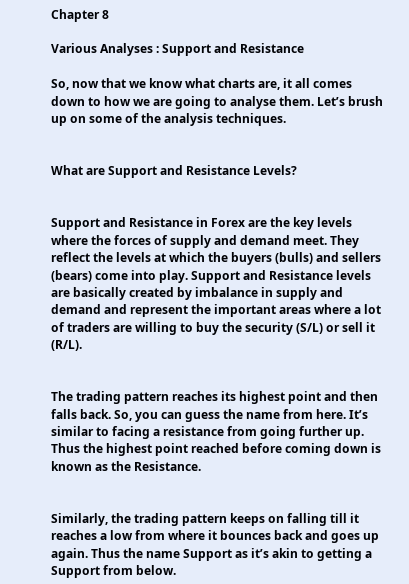Chapter 8

Various Analyses : Support and Resistance

So, now that we know what charts are, it all comes down to how we are going to analyse them. Let’s brush up on some of the analysis techniques.


What are Support and Resistance Levels?


Support and Resistance in Forex are the key levels where the forces of supply and demand meet. They reflect the levels at which the buyers (bulls) and sellers (bears) come into play. Support and Resistance levels are basically created by imbalance in supply and demand and represent the important areas where a lot of traders are willing to buy the security (S/L) or sell it (R/L).


The trading pattern reaches its highest point and then falls back. So, you can guess the name from here. It’s similar to facing a resistance from going further up. Thus the highest point reached before coming down is known as the Resistance.


Similarly, the trading pattern keeps on falling till it reaches a low from where it bounces back and goes up again. Thus the name Support as it’s akin to getting a Support from below.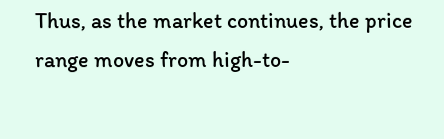Thus, as the market continues, the price range moves from high-to-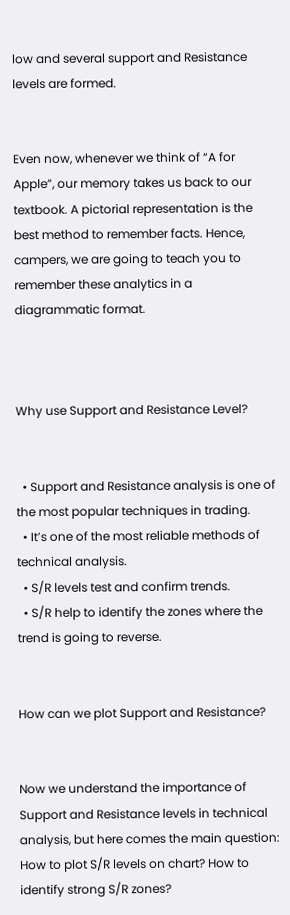low and several support and Resistance levels are formed.


Even now, whenever we think of “A for Apple”, our memory takes us back to our textbook. A pictorial representation is the best method to remember facts. Hence, campers, we are going to teach you to remember these analytics in a diagrammatic format.



Why use Support and Resistance Level?


  • Support and Resistance analysis is one of the most popular techniques in trading.
  • It’s one of the most reliable methods of technical analysis.
  • S/R levels test and confirm trends.
  • S/R help to identify the zones where the trend is going to reverse.


How can we plot Support and Resistance?


Now we understand the importance of Support and Resistance levels in technical analysis, but here comes the main question: How to plot S/R levels on chart? How to identify strong S/R zones?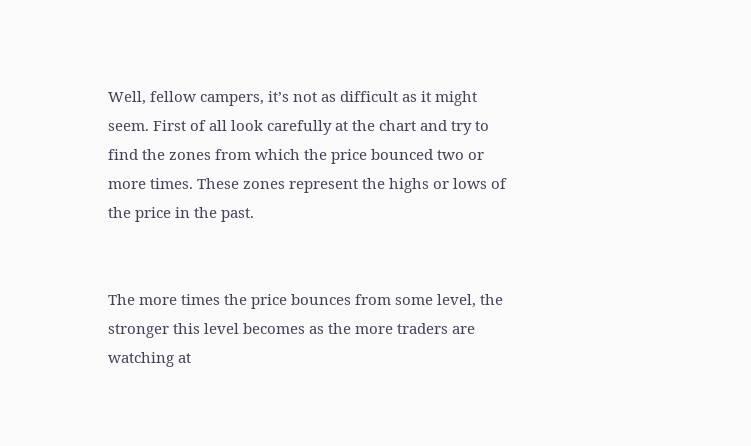Well, fellow campers, it’s not as difficult as it might seem. First of all look carefully at the chart and try to find the zones from which the price bounced two or more times. These zones represent the highs or lows of the price in the past.


The more times the price bounces from some level, the stronger this level becomes as the more traders are watching at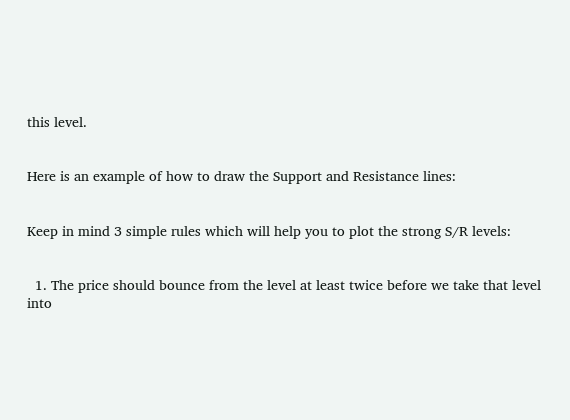this level.


Here is an example of how to draw the Support and Resistance lines:


Keep in mind 3 simple rules which will help you to plot the strong S/R levels:


  1. The price should bounce from the level at least twice before we take that level into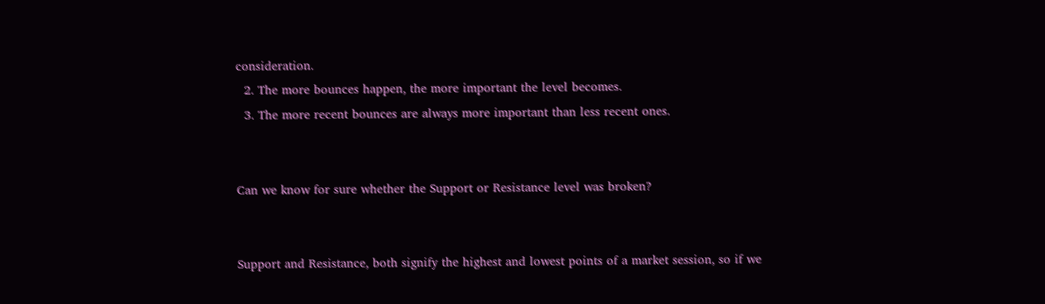consideration.
  2. The more bounces happen, the more important the level becomes.
  3. The more recent bounces are always more important than less recent ones.


Can we know for sure whether the Support or Resistance level was broken?


Support and Resistance, both signify the highest and lowest points of a market session, so if we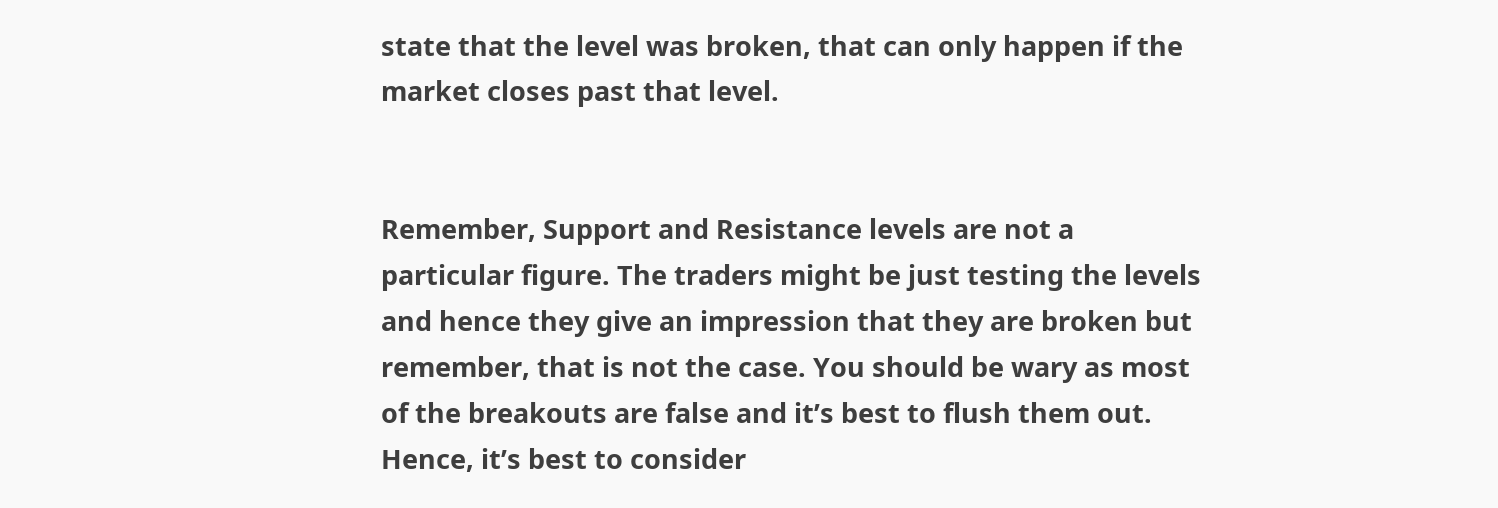state that the level was broken, that can only happen if the market closes past that level.


Remember, Support and Resistance levels are not a particular figure. The traders might be just testing the levels and hence they give an impression that they are broken but remember, that is not the case. You should be wary as most of the breakouts are false and it’s best to flush them out. Hence, it’s best to consider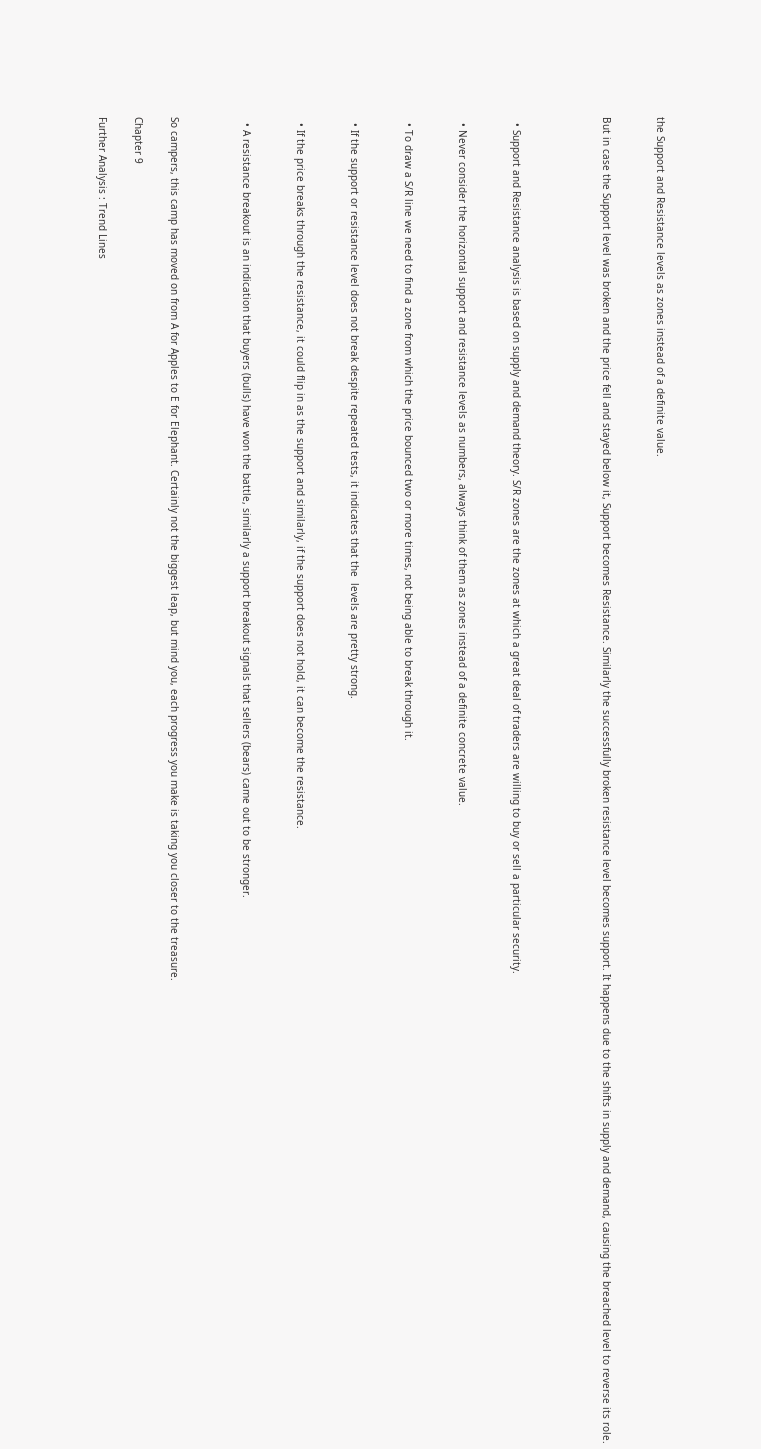the Support and Resistance levels as zones instead of a definite value.


But in case the Support level was broken and the price fell and stayed below it, Support becomes Resistance. Similarly the successfully broken resistance level becomes support. It happens due to the shifts in supply and demand, causing the breached level to reverse its role.




  • Support and Resistance analysis is based on supply and demand theory. S/R zones are the zones at which a great deal of traders are willing to buy or sell a particular security.


  • Never consider the horizontal support and resistance levels as numbers, always think of them as zones instead of a definite concrete value.


  • To draw a S/R line we need to find a zone from which the price bounced two or more times, not being able to break through it.


  • If the support or resistance level does not break despite repeated tests, it indicates that the  levels are pretty strong.


  • If the price breaks through the resistance, it could flip in as the support and similarly, if the support does not hold, it can become the resistance.


  • A resistance breakout is an indication that buyers (bulls) have won the battle, similarly a support breakout signals that sellers (bears) came out to be stronger.



So campers, this camp has moved on from A for Apples to E for Elephant. Certainly not the biggest leap, but mind you, each progress you make is taking you closer to the treasure.

Chapter 9

Further Analysis : Trend Lines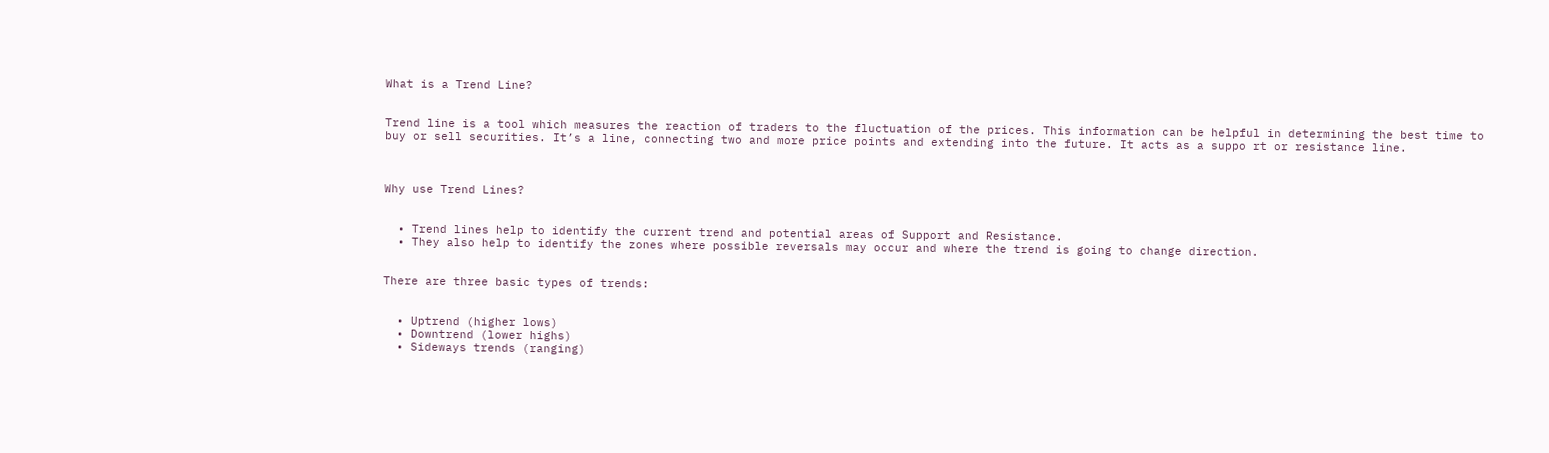What is a Trend Line?


Trend line is a tool which measures the reaction of traders to the fluctuation of the prices. This information can be helpful in determining the best time to buy or sell securities. It’s a line, connecting two and more price points and extending into the future. It acts as a suppo rt or resistance line.



Why use Trend Lines?


  • Trend lines help to identify the current trend and potential areas of Support and Resistance.
  • They also help to identify the zones where possible reversals may occur and where the trend is going to change direction.


There are three basic types of trends:


  • Uptrend (higher lows)
  • Downtrend (lower highs)
  • Sideways trends (ranging)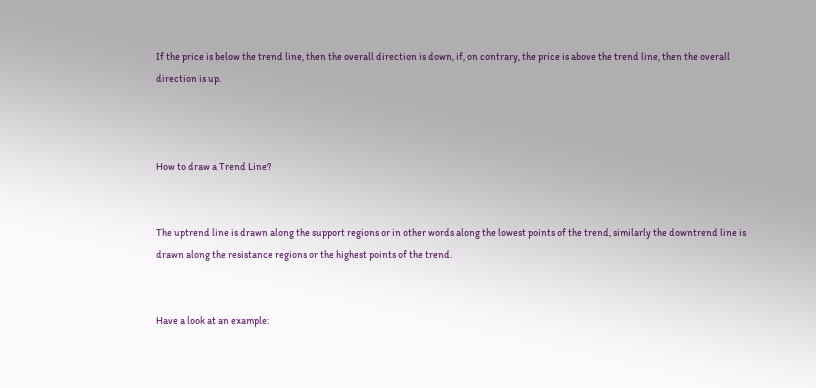If the price is below the trend line, then the overall direction is down, if, on contrary, the price is above the trend line, then the overall direction is up.



How to draw a Trend Line?


The uptrend line is drawn along the support regions or in other words along the lowest points of the trend, similarly the downtrend line is drawn along the resistance regions or the highest points of the trend.


Have a look at an example: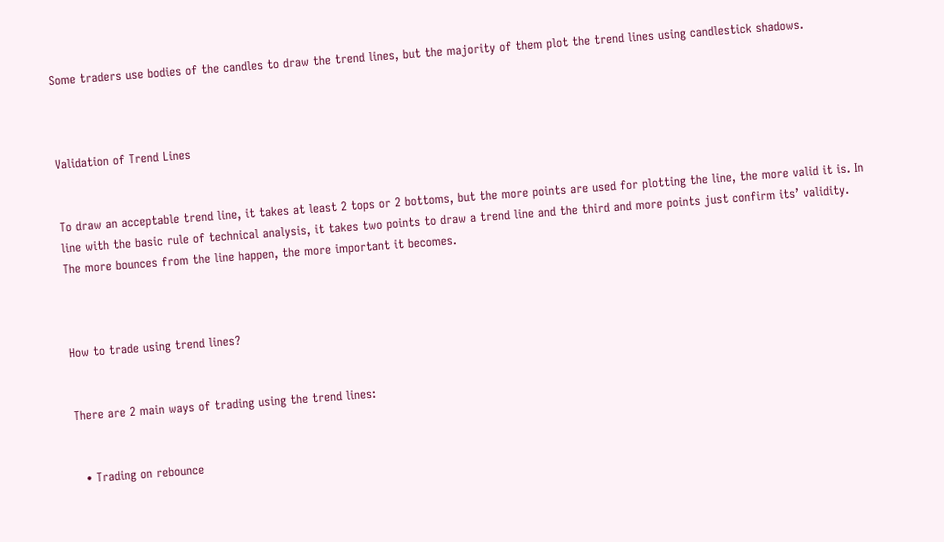Some traders use bodies of the candles to draw the trend lines, but the majority of them plot the trend lines using candlestick shadows.



Validation of Trend Lines


To draw an acceptable trend line, it takes at least 2 tops or 2 bottoms, but the more points are used for plotting the line, the more valid it is. In line with the basic rule of technical analysis, it takes two points to draw a trend line and the third and more points just confirm its’ validity. The more bounces from the line happen, the more important it becomes.



How to trade using trend lines?


There are 2 main ways of trading using the trend lines:


  • Trading on rebounce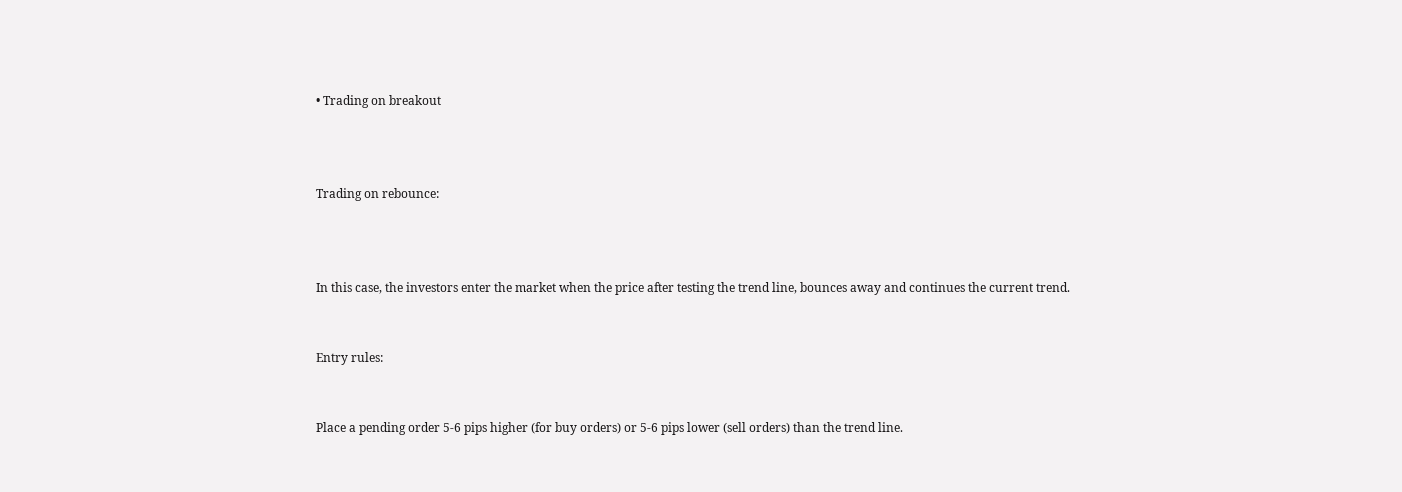• Trading on breakout



Trading on rebounce:



In this case, the investors enter the market when the price after testing the trend line, bounces away and continues the current trend.


Entry rules:


Place a pending order 5-6 pips higher (for buy orders) or 5-6 pips lower (sell orders) than the trend line.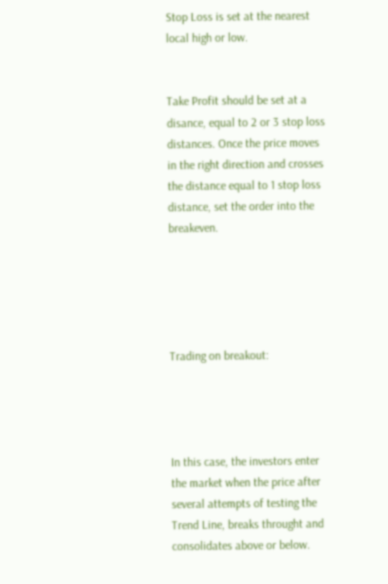Stop Loss is set at the nearest local high or low.


Take Profit should be set at a disance, equal to 2 or 3 stop loss distances. Once the price moves in the right direction and crosses the distance equal to 1 stop loss distance, set the order into the breakeven.





Trading on breakout:




In this case, the investors enter the market when the price after several attempts of testing the Trend Line, breaks throught and consolidates above or below.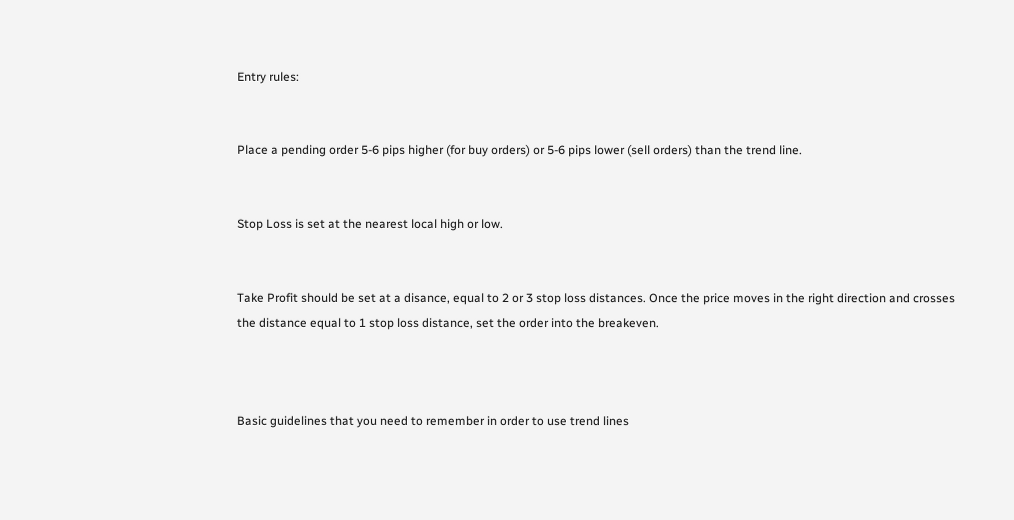Entry rules:


Place a pending order 5-6 pips higher (for buy orders) or 5-6 pips lower (sell orders) than the trend line.


Stop Loss is set at the nearest local high or low.


Take Profit should be set at a disance, equal to 2 or 3 stop loss distances. Once the price moves in the right direction and crosses the distance equal to 1 stop loss distance, set the order into the breakeven.



Basic guidelines that you need to remember in order to use trend lines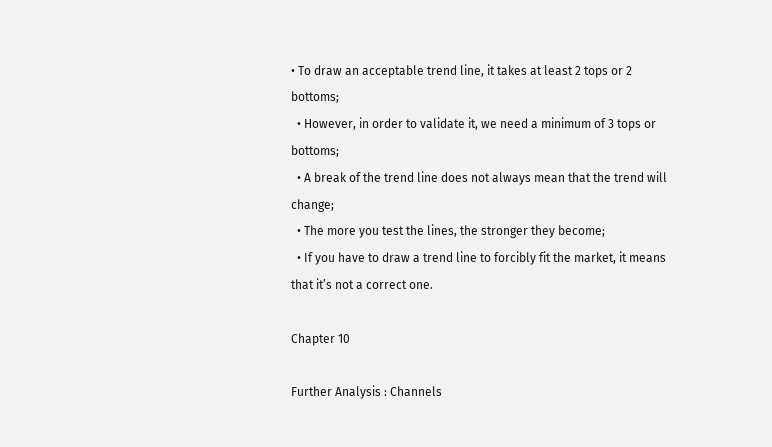• To draw an acceptable trend line, it takes at least 2 tops or 2 bottoms;
  • However, in order to validate it, we need a minimum of 3 tops or bottoms;
  • A break of the trend line does not always mean that the trend will change;
  • The more you test the lines, the stronger they become;
  • If you have to draw a trend line to forcibly fit the market, it means that it’s not a correct one.

Chapter 10

Further Analysis : Channels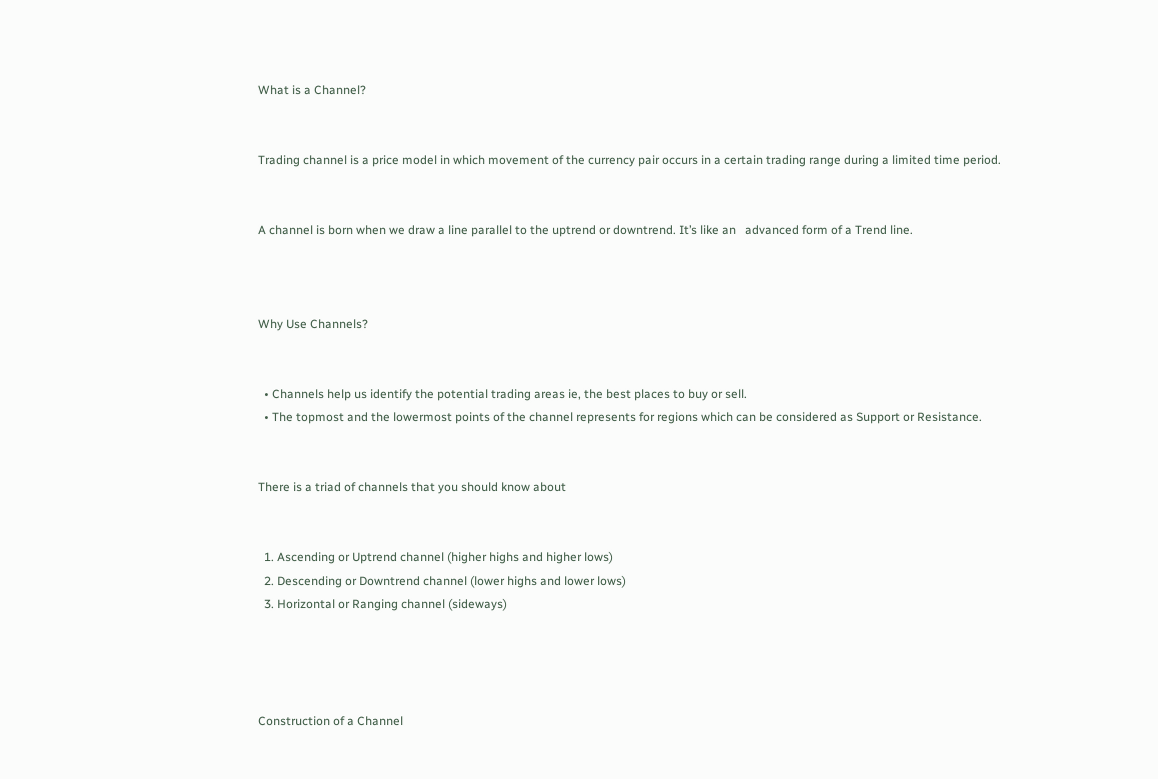What is a Channel?


Trading channel is a price model in which movement of the currency pair occurs in a certain trading range during a limited time period.


A channel is born when we draw a line parallel to the uptrend or downtrend. It’s like an   advanced form of a Trend line.



Why Use Channels?


  • Channels help us identify the potential trading areas ie, the best places to buy or sell.
  • The topmost and the lowermost points of the channel represents for regions which can be considered as Support or Resistance.


There is a triad of channels that you should know about


  1. Ascending or Uptrend channel (higher highs and higher lows)
  2. Descending or Downtrend channel (lower highs and lower lows)
  3. Horizontal or Ranging channel (sideways)




Construction of a Channel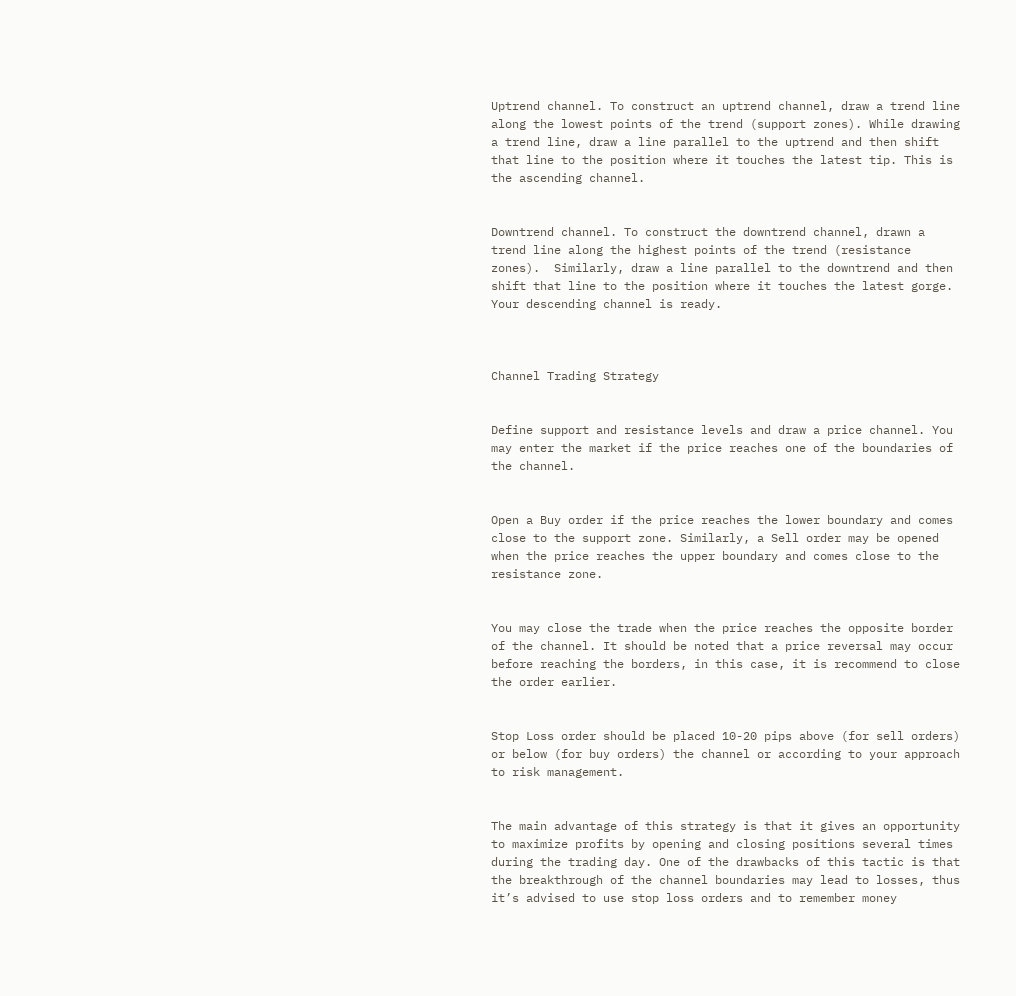Uptrend channel. To construct an uptrend channel, draw a trend line along the lowest points of the trend (support zones). While drawing a trend line, draw a line parallel to the uptrend and then shift that line to the position where it touches the latest tip. This is the ascending channel.


Downtrend channel. To construct the downtrend channel, drawn a trend line along the highest points of the trend (resistance zones).  Similarly, draw a line parallel to the downtrend and then shift that line to the position where it touches the latest gorge.  Your descending channel is ready.



Channel Trading Strategy


Define support and resistance levels and draw a price channel. You may enter the market if the price reaches one of the boundaries of the channel.


Open a Buy order if the price reaches the lower boundary and comes close to the support zone. Similarly, a Sell order may be opened when the price reaches the upper boundary and comes close to the resistance zone.


You may close the trade when the price reaches the opposite border of the channel. It should be noted that a price reversal may occur before reaching the borders, in this case, it is recommend to close the order earlier.


Stop Loss order should be placed 10-20 pips above (for sell orders) or below (for buy orders) the channel or according to your approach to risk management.


The main advantage of this strategy is that it gives an opportunity to maximize profits by opening and closing positions several times during the trading day. One of the drawbacks of this tactic is that the breakthrough of the channel boundaries may lead to losses, thus it’s advised to use stop loss orders and to remember money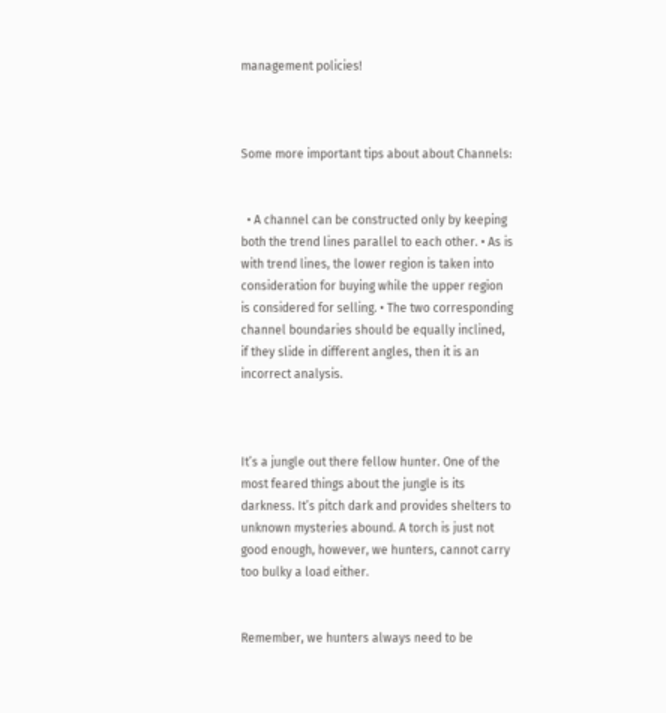management policies!



Some more important tips about about Channels:


  • A channel can be constructed only by keeping both the trend lines parallel to each other. • As is with trend lines, the lower region is taken into consideration for buying while the upper region is considered for selling. • The two corresponding channel boundaries should be equally inclined, if they slide in different angles, then it is an incorrect analysis.



It’s a jungle out there fellow hunter. One of the most feared things about the jungle is its darkness. It’s pitch dark and provides shelters to unknown mysteries abound. A torch is just not good enough, however, we hunters, cannot carry too bulky a load either.


Remember, we hunters always need to be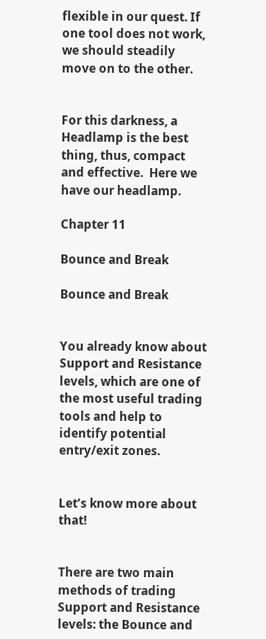flexible in our quest. If one tool does not work, we should steadily move on to the other.


For this darkness, a Headlamp is the best thing, thus, compact and effective.  Here we have our headlamp.

Chapter 11

Bounce and Break

Bounce and Break


You already know about Support and Resistance levels, which are one of the most useful trading tools and help to identify potential entry/exit zones.


Let’s know more about that!


There are two main methods of trading Support and Resistance levels: the Bounce and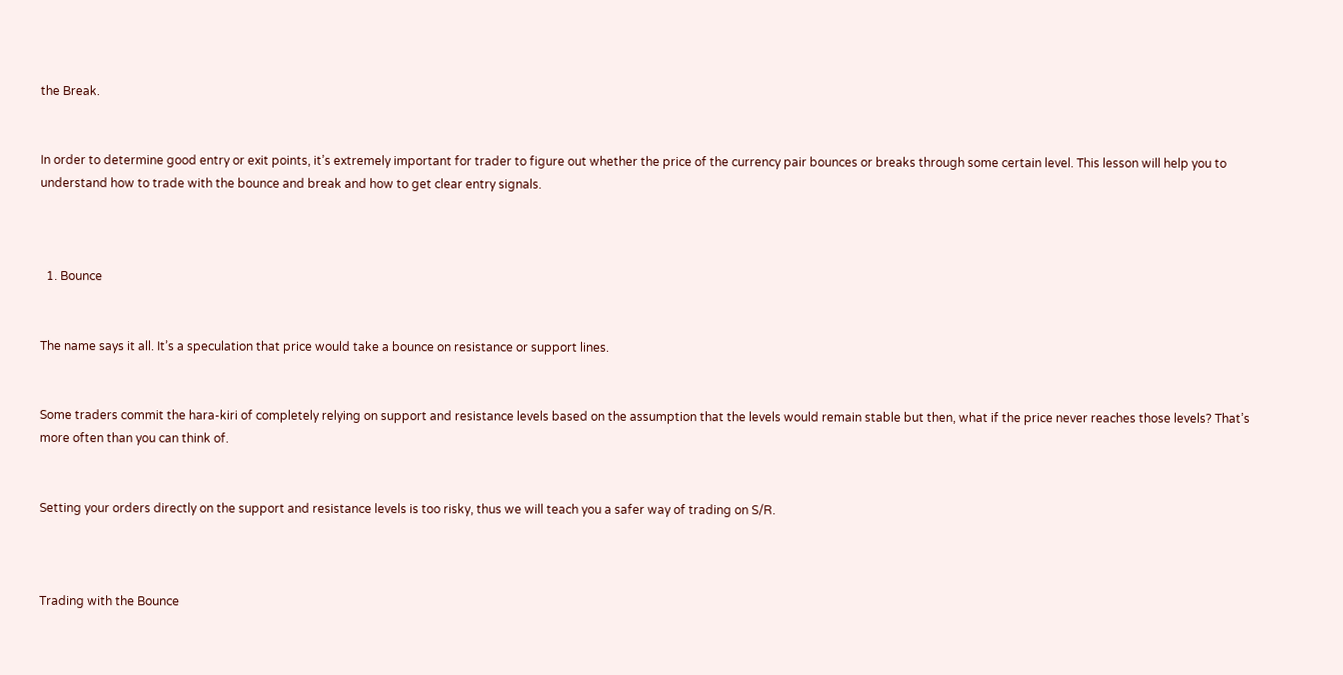the Break.


In order to determine good entry or exit points, it’s extremely important for trader to figure out whether the price of the currency pair bounces or breaks through some certain level. This lesson will help you to understand how to trade with the bounce and break and how to get clear entry signals.



  1. Bounce


The name says it all. It’s a speculation that price would take a bounce on resistance or support lines.


Some traders commit the hara-kiri of completely relying on support and resistance levels based on the assumption that the levels would remain stable but then, what if the price never reaches those levels? That’s more often than you can think of.


Setting your orders directly on the support and resistance levels is too risky, thus we will teach you a safer way of trading on S/R.



Trading with the Bounce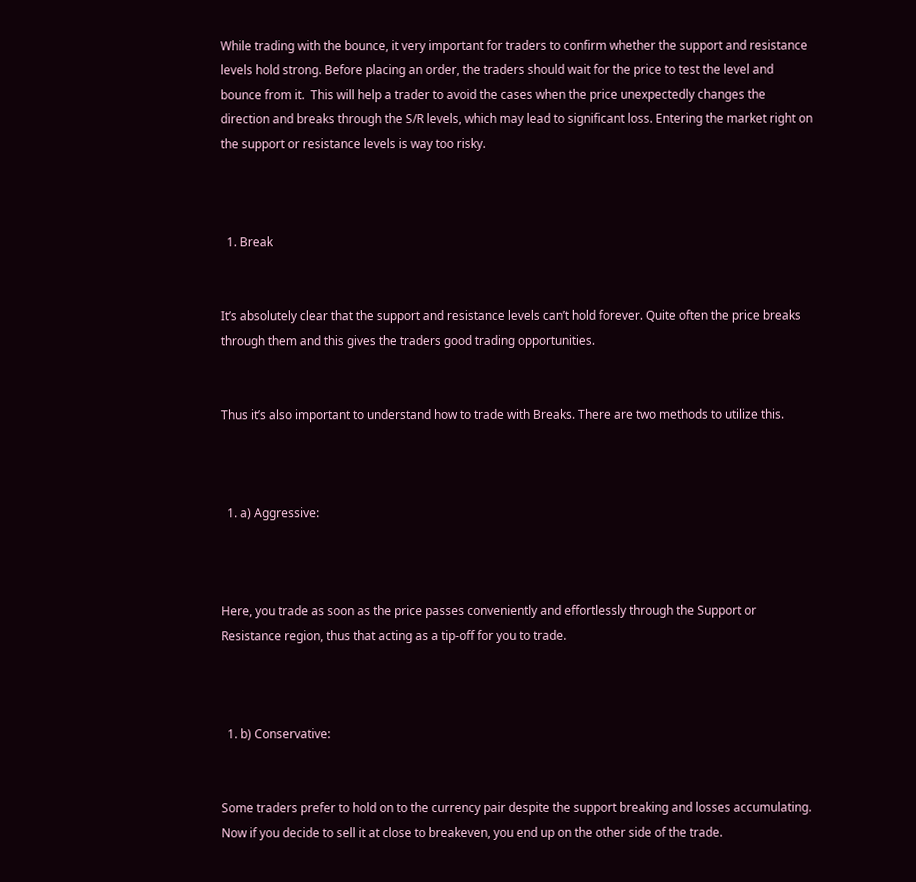While trading with the bounce, it very important for traders to confirm whether the support and resistance levels hold strong. Before placing an order, the traders should wait for the price to test the level and bounce from it.  This will help a trader to avoid the cases when the price unexpectedly changes the direction and breaks through the S/R levels, which may lead to significant loss. Entering the market right on the support or resistance levels is way too risky.



  1. Break


It’s absolutely clear that the support and resistance levels can’t hold forever. Quite often the price breaks through them and this gives the traders good trading opportunities.


Thus it’s also important to understand how to trade with Breaks. There are two methods to utilize this.



  1. a) Aggressive:



Here, you trade as soon as the price passes conveniently and effortlessly through the Support or Resistance region, thus that acting as a tip-off for you to trade.



  1. b) Conservative:


Some traders prefer to hold on to the currency pair despite the support breaking and losses accumulating. Now if you decide to sell it at close to breakeven, you end up on the other side of the trade.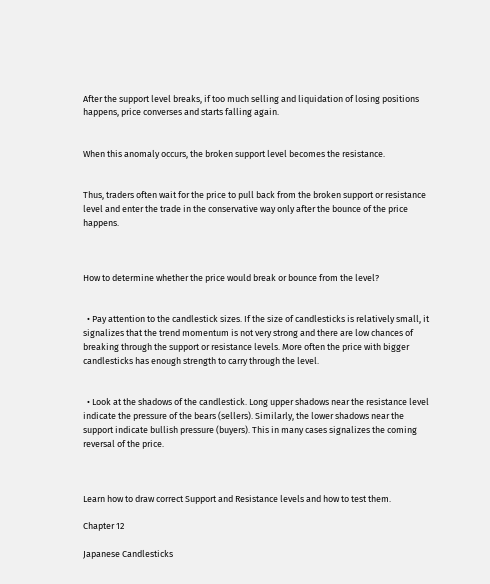After the support level breaks, if too much selling and liquidation of losing positions happens, price converses and starts falling again.


When this anomaly occurs, the broken support level becomes the resistance.


Thus, traders often wait for the price to pull back from the broken support or resistance level and enter the trade in the conservative way only after the bounce of the price happens.



How to determine whether the price would break or bounce from the level?


  • Pay attention to the candlestick sizes. If the size of candlesticks is relatively small, it signalizes that the trend momentum is not very strong and there are low chances of breaking through the support or resistance levels. More often the price with bigger candlesticks has enough strength to carry through the level.


  • Look at the shadows of the candlestick. Long upper shadows near the resistance level indicate the pressure of the bears (sellers). Similarly, the lower shadows near the support indicate bullish pressure (buyers). This in many cases signalizes the coming reversal of the price.



Learn how to draw correct Support and Resistance levels and how to test them.

Chapter 12

Japanese Candlesticks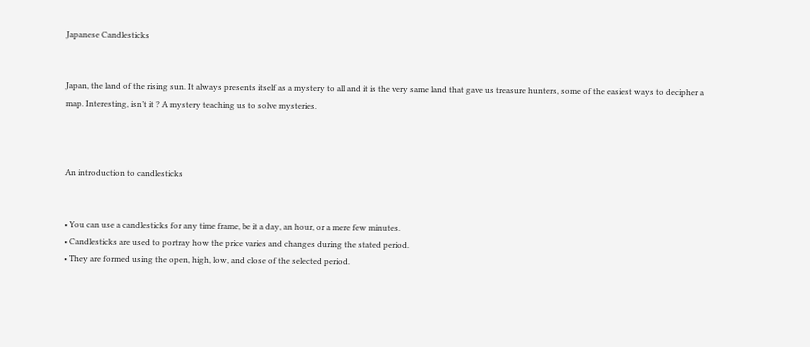Japanese Candlesticks


Japan, the land of the rising sun. It always presents itself as a mystery to all and it is the very same land that gave us treasure hunters, some of the easiest ways to decipher a map. Interesting, isn’t it ? A mystery teaching us to solve mysteries.



An introduction to candlesticks


• You can use a candlesticks for any time frame, be it a day, an hour, or a mere few minutes.
• Candlesticks are used to portray how the price varies and changes during the stated period.
• They are formed using the open, high, low, and close of the selected period.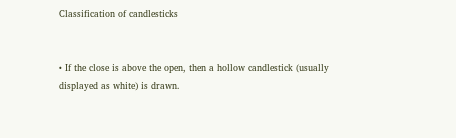Classification of candlesticks


• If the close is above the open, then a hollow candlestick (usually displayed as white) is drawn.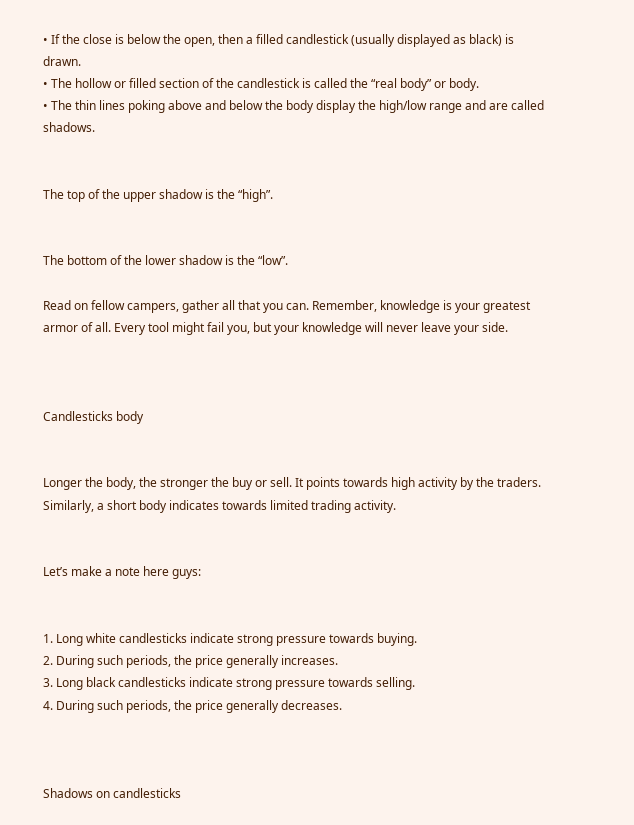• If the close is below the open, then a filled candlestick (usually displayed as black) is drawn.
• The hollow or filled section of the candlestick is called the “real body” or body.
• The thin lines poking above and below the body display the high/low range and are called shadows.


The top of the upper shadow is the “high”.


The bottom of the lower shadow is the “low”.

Read on fellow campers, gather all that you can. Remember, knowledge is your greatest armor of all. Every tool might fail you, but your knowledge will never leave your side.



Candlesticks body


Longer the body, the stronger the buy or sell. It points towards high activity by the traders. Similarly, a short body indicates towards limited trading activity.


Let’s make a note here guys:


1. Long white candlesticks indicate strong pressure towards buying.
2. During such periods, the price generally increases.
3. Long black candlesticks indicate strong pressure towards selling.
4. During such periods, the price generally decreases.



Shadows on candlesticks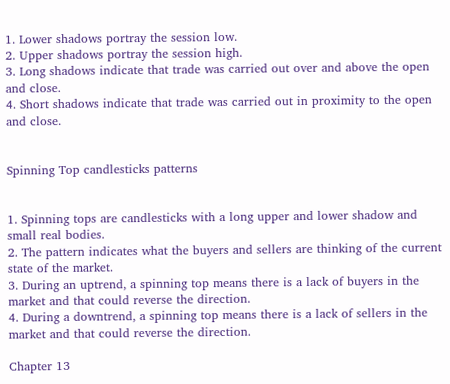1. Lower shadows portray the session low.
2. Upper shadows portray the session high.
3. Long shadows indicate that trade was carried out over and above the open and close.
4. Short shadows indicate that trade was carried out in proximity to the open and close.


Spinning Top candlesticks patterns


1. Spinning tops are candlesticks with a long upper and lower shadow and small real bodies.
2. The pattern indicates what the buyers and sellers are thinking of the current state of the market.
3. During an uptrend, a spinning top means there is a lack of buyers in the market and that could reverse the direction.
4. During a downtrend, a spinning top means there is a lack of sellers in the market and that could reverse the direction.

Chapter 13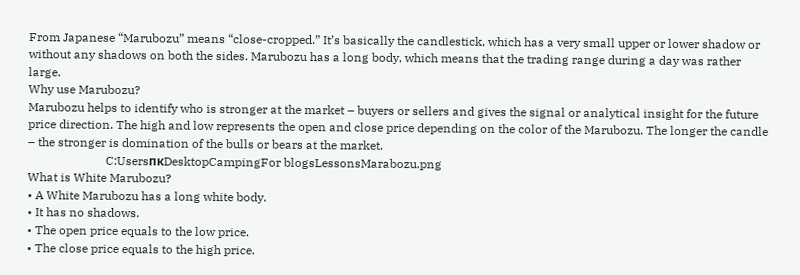From Japanese “Marubozu” means “close-cropped.” It’s basically the candlestick, which has a very small upper or lower shadow or without any shadows on both the sides. Marubozu has a long body, which means that the trading range during a day was rather large.
Why use Marubozu?
Marubozu helps to identify who is stronger at the market – buyers or sellers and gives the signal or analytical insight for the future price direction. The high and low represents the open and close price depending on the color of the Marubozu. The longer the candle – the stronger is domination of the bulls or bears at the market.
                          C:UsersпкDesktopCampingFor blogsLessonsMarabozu.png
What is White Marubozu?
• A White Marubozu has a long white body.
• It has no shadows.
• The open price equals to the low price.
• The close price equals to the high price.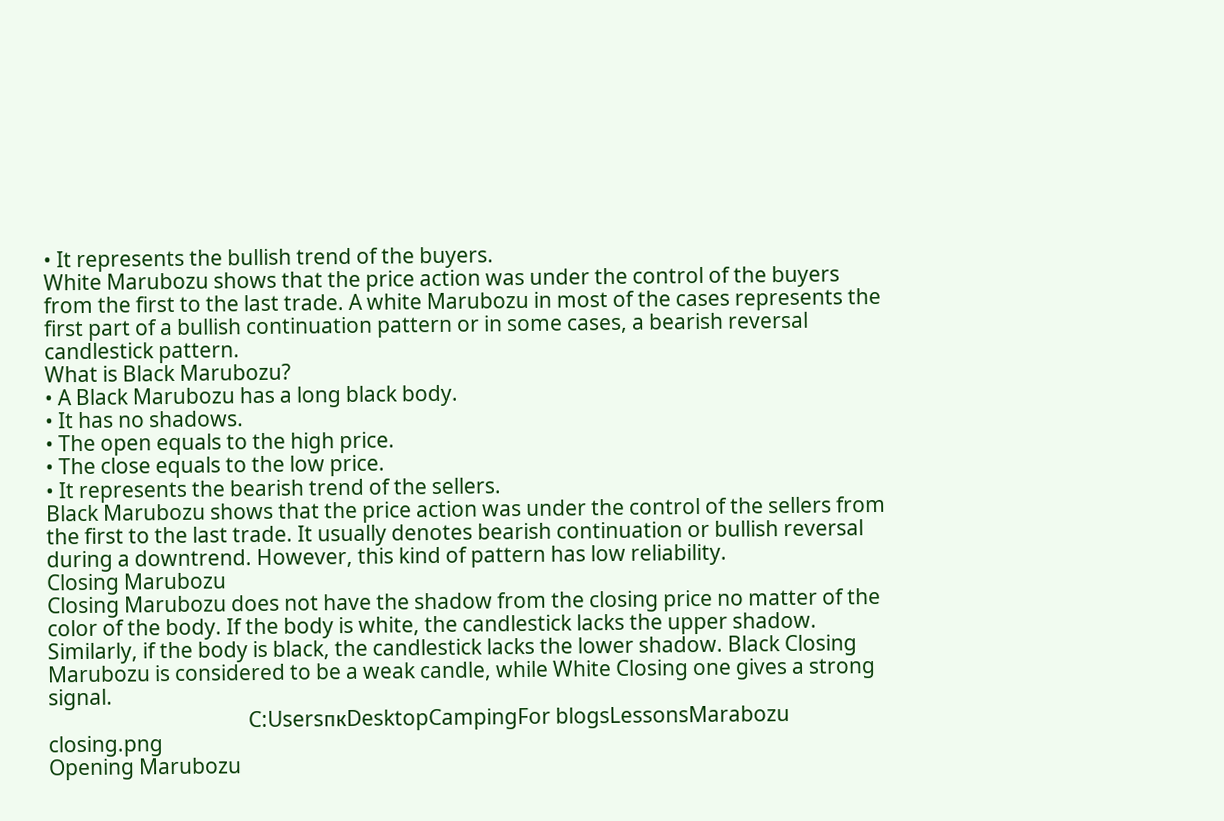• It represents the bullish trend of the buyers.
White Marubozu shows that the price action was under the control of the buyers from the first to the last trade. A white Marubozu in most of the cases represents the first part of a bullish continuation pattern or in some cases, a bearish reversal candlestick pattern.
What is Black Marubozu?
• A Black Marubozu has a long black body.
• It has no shadows.
• The open equals to the high price.
• The close equals to the low price.
• It represents the bearish trend of the sellers.
Black Marubozu shows that the price action was under the control of the sellers from the first to the last trade. It usually denotes bearish continuation or bullish reversal during a downtrend. However, this kind of pattern has low reliability.
Closing Marubozu
Closing Marubozu does not have the shadow from the closing price no matter of the color of the body. If the body is white, the candlestick lacks the upper shadow. Similarly, if the body is black, the candlestick lacks the lower shadow. Black Closing Marubozu is considered to be a weak candle, while White Closing one gives a strong signal.
                                        C:UsersпкDesktopCampingFor blogsLessonsMarabozu closing.png
Opening Marubozu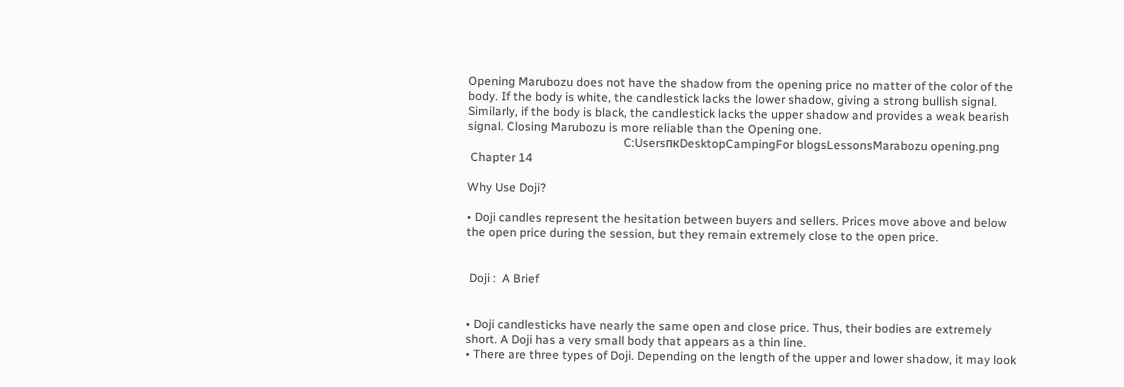Opening Marubozu does not have the shadow from the opening price no matter of the color of the body. If the body is white, the candlestick lacks the lower shadow, giving a strong bullish signal. Similarly, if the body is black, the candlestick lacks the upper shadow and provides a weak bearish signal. Closing Marubozu is more reliable than the Opening one.
                                                    C:UsersпкDesktopCampingFor blogsLessonsMarabozu opening.png
 Chapter 14

Why Use Doji?

• Doji candles represent the hesitation between buyers and sellers. Prices move above and below the open price during the session, but they remain extremely close to the open price.


 Doji :  A Brief


• Doji candlesticks have nearly the same open and close price. Thus, their bodies are extremely short. A Doji has a very small body that appears as a thin line.
• There are three types of Doji. Depending on the length of the upper and lower shadow, it may look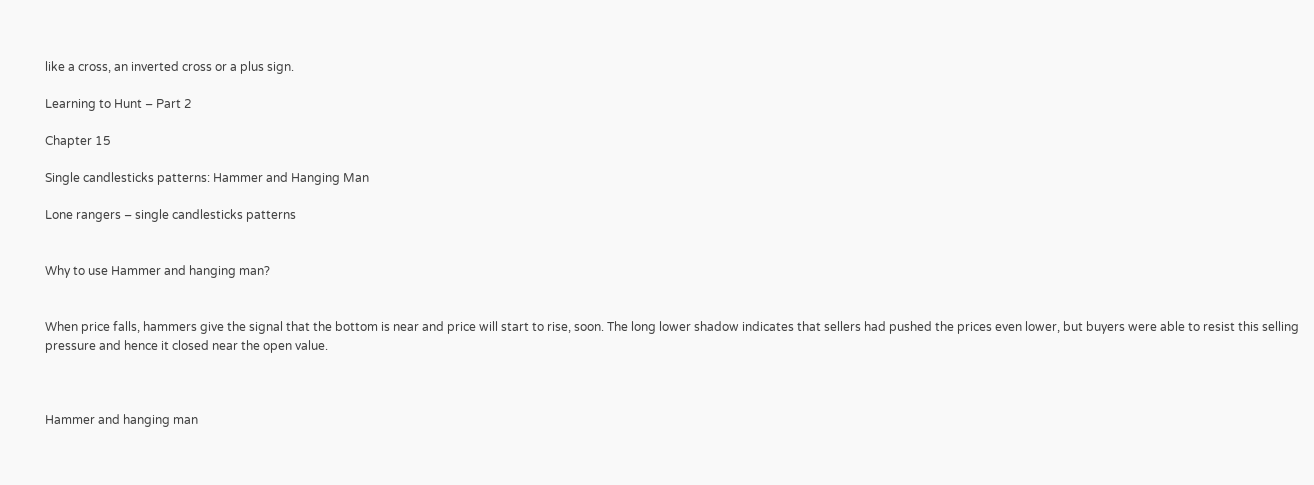like a cross, an inverted cross or a plus sign.

Learning to Hunt – Part 2

Chapter 15

Single candlesticks patterns: Hammer and Hanging Man

Lone rangers – single candlesticks patterns


Why to use Hammer and hanging man?


When price falls, hammers give the signal that the bottom is near and price will start to rise, soon. The long lower shadow indicates that sellers had pushed the prices even lower, but buyers were able to resist this selling pressure and hence it closed near the open value.



Hammer and hanging man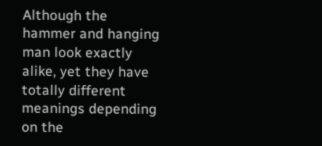Although the hammer and hanging man look exactly alike, yet they have totally different meanings depending on the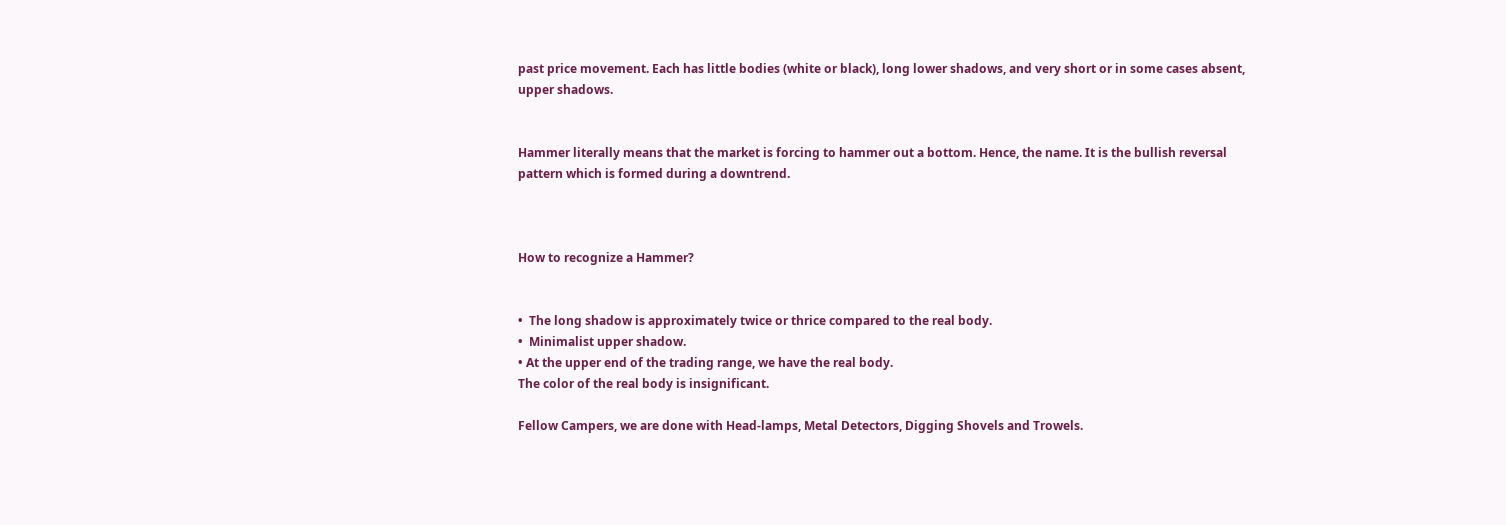past price movement. Each has little bodies (white or black), long lower shadows, and very short or in some cases absent, upper shadows.


Hammer literally means that the market is forcing to hammer out a bottom. Hence, the name. It is the bullish reversal pattern which is formed during a downtrend.



How to recognize a Hammer?


•  The long shadow is approximately twice or thrice compared to the real body.
•  Minimalist upper shadow.
• At the upper end of the trading range, we have the real body.
The color of the real body is insignificant.

Fellow Campers, we are done with Head-lamps, Metal Detectors, Digging Shovels and Trowels.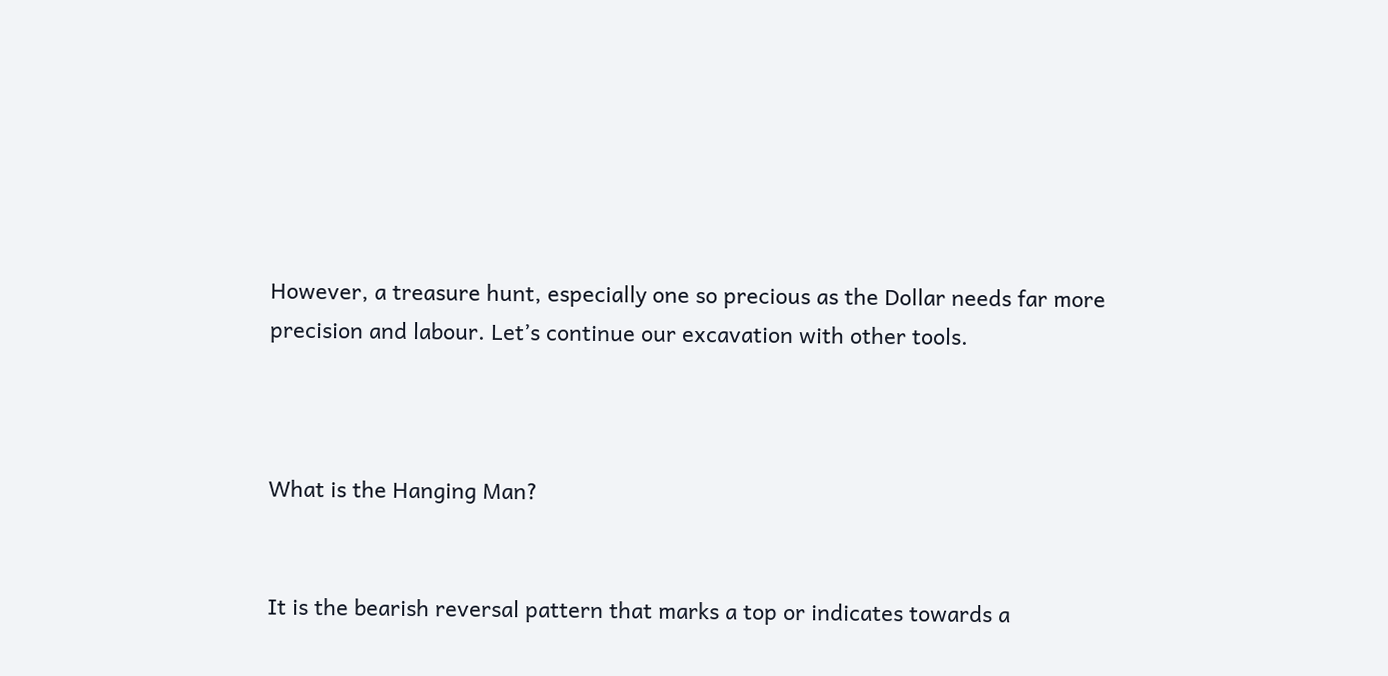However, a treasure hunt, especially one so precious as the Dollar needs far more precision and labour. Let’s continue our excavation with other tools.



What is the Hanging Man?


It is the bearish reversal pattern that marks a top or indicates towards a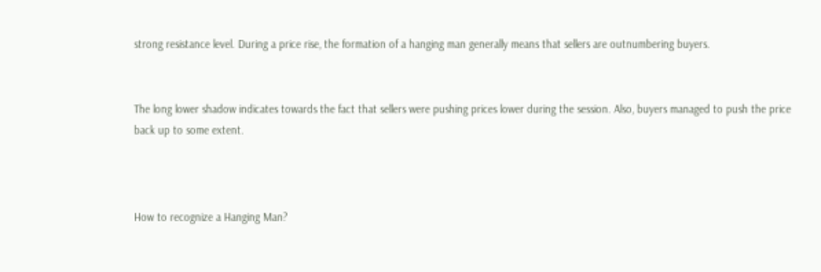strong resistance level. During a price rise, the formation of a hanging man generally means that sellers are outnumbering buyers.


The long lower shadow indicates towards the fact that sellers were pushing prices lower during the session. Also, buyers managed to push the price back up to some extent.



How to recognize a Hanging Man?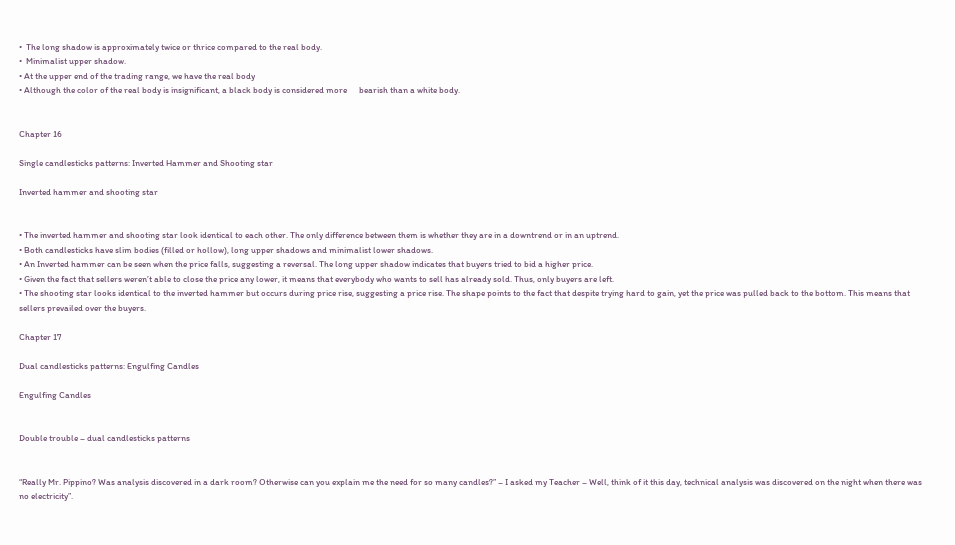•  The long shadow is approximately twice or thrice compared to the real body.
•  Minimalist upper shadow.
• At the upper end of the trading range, we have the real body
• Although the color of the real body is insignificant, a black body is considered more      bearish than a white body.


Chapter 16

Single candlesticks patterns: Inverted Hammer and Shooting star

Inverted hammer and shooting star


• The inverted hammer and shooting star look identical to each other. The only difference between them is whether they are in a downtrend or in an uptrend.
• Both candlesticks have slim bodies (filled or hollow), long upper shadows and minimalist lower shadows.
• An Inverted hammer can be seen when the price falls, suggesting a reversal. The long upper shadow indicates that buyers tried to bid a higher price.
• Given the fact that sellers weren’t able to close the price any lower, it means that everybody who wants to sell has already sold. Thus, only buyers are left.
• The shooting star looks identical to the inverted hammer but occurs during price rise, suggesting a price rise. The shape points to the fact that despite trying hard to gain, yet the price was pulled back to the bottom. This means that sellers prevailed over the buyers.

Chapter 17

Dual candlesticks patterns: Engulfing Candles

Engulfing Candles


Double trouble – dual candlesticks patterns


“Really Mr. Pippino? Was analysis discovered in a dark room? Otherwise can you explain me the need for so many candles?” – I asked my Teacher – Well, think of it this day, technical analysis was discovered on the night when there was no electricity”.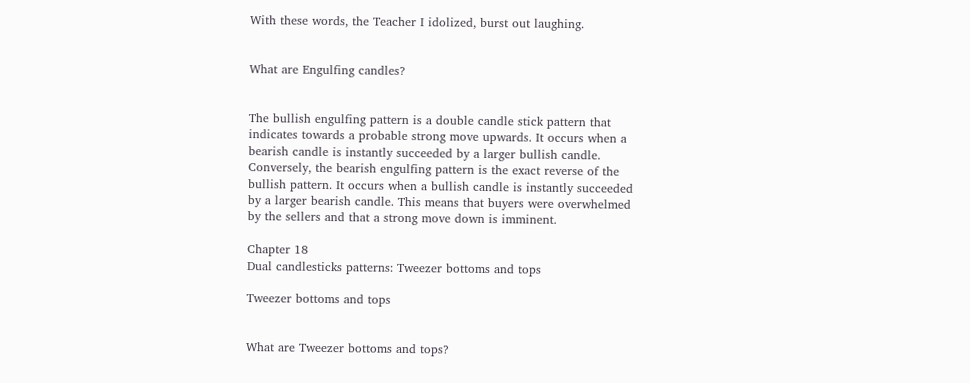With these words, the Teacher I idolized, burst out laughing.


What are Engulfing candles?


The bullish engulfing pattern is a double candle stick pattern that indicates towards a probable strong move upwards. It occurs when a bearish candle is instantly succeeded by a larger bullish candle.
Conversely, the bearish engulfing pattern is the exact reverse of the bullish pattern. It occurs when a bullish candle is instantly succeeded by a larger bearish candle. This means that buyers were overwhelmed by the sellers and that a strong move down is imminent.

Chapter 18
Dual candlesticks patterns: Tweezer bottoms and tops

Tweezer bottoms and tops


What are Tweezer bottoms and tops?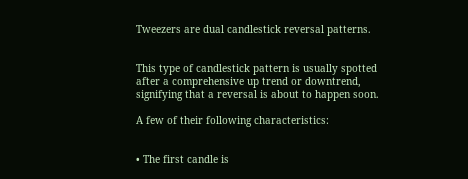Tweezers are dual candlestick reversal patterns.


This type of candlestick pattern is usually spotted after a comprehensive up trend or downtrend, signifying that a reversal is about to happen soon.

A few of their following characteristics:


• The first candle is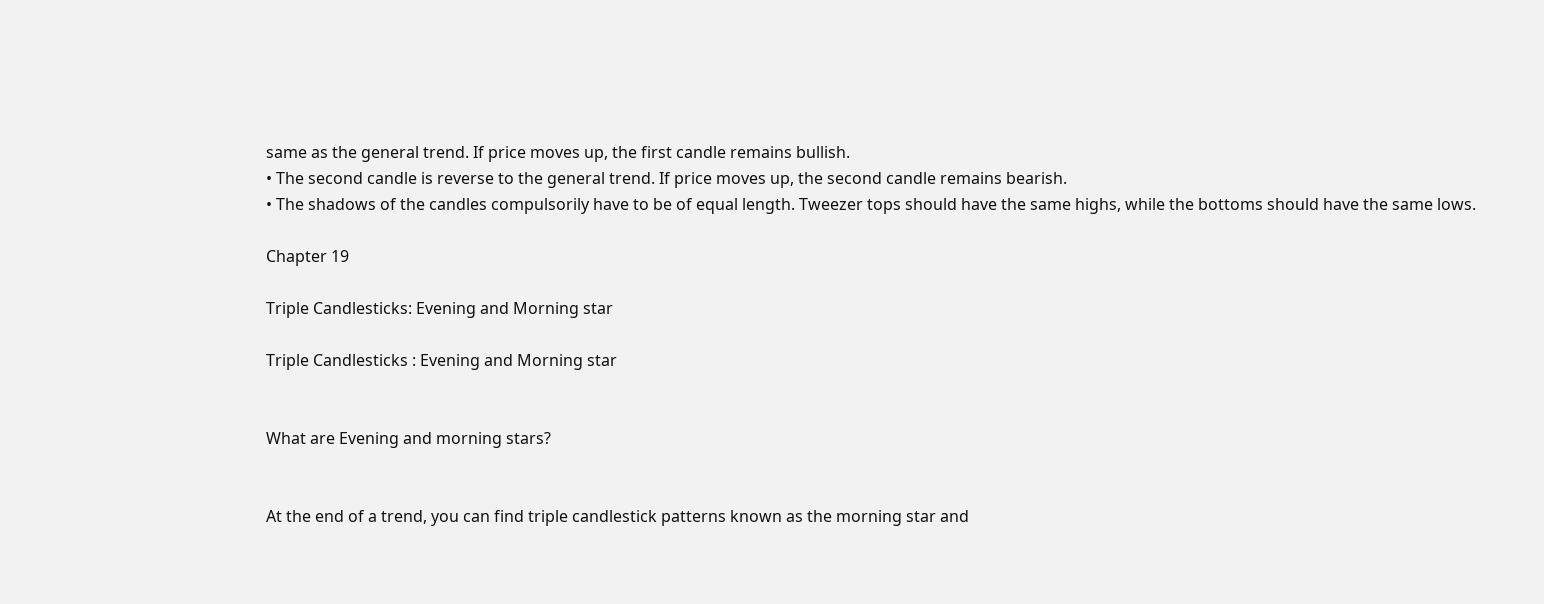same as the general trend. If price moves up, the first candle remains bullish.
• The second candle is reverse to the general trend. If price moves up, the second candle remains bearish.
• The shadows of the candles compulsorily have to be of equal length. Tweezer tops should have the same highs, while the bottoms should have the same lows.

Chapter 19

Triple Candlesticks: Evening and Morning star

Triple Candlesticks : Evening and Morning star


What are Evening and morning stars?


At the end of a trend, you can find triple candlestick patterns known as the morning star and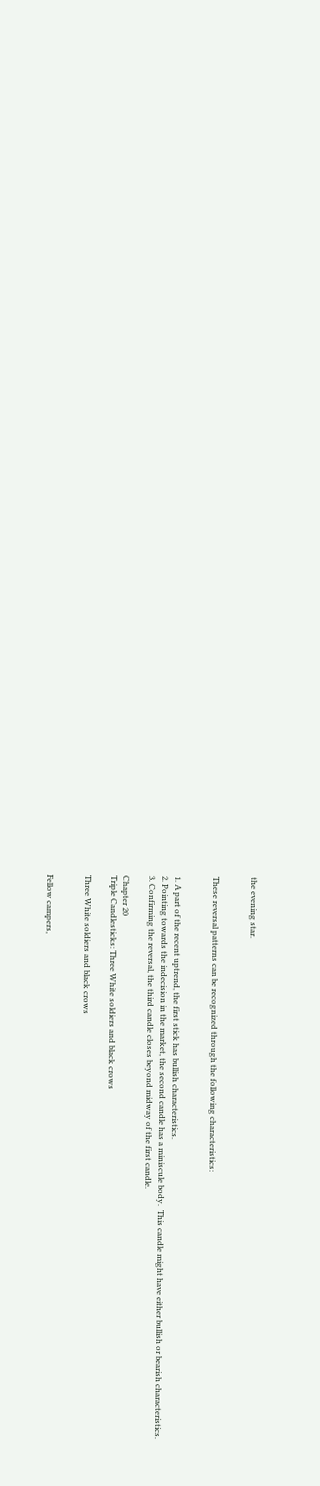the evening star.


These reversal patterns can be recognized through the following characteristics:


1. A part of the recent uptrend, the first stick has bullish characteristics.
2. Pointing towards the indecision in the market, the second candle has a miniscule body.  This candle might have either bullish or bearish characteristics.
3. Confirming the reversal, the third candle closes beyond midway of the first candle.

Chapter 20
Triple Candlesticks: Three White soldiers and black crows

Three White soldiers and black crows


Fellow campers,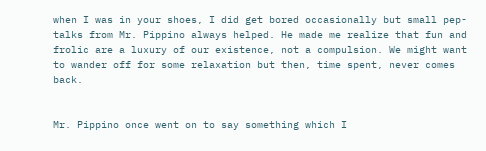when I was in your shoes, I did get bored occasionally but small pep-talks from Mr. Pippino always helped. He made me realize that fun and frolic are a luxury of our existence, not a compulsion. We might want to wander off for some relaxation but then, time spent, never comes back.


Mr. Pippino once went on to say something which I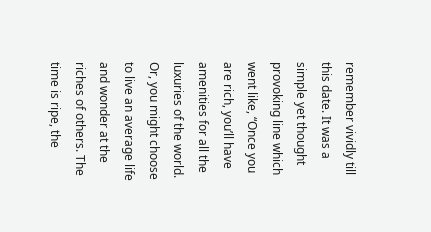remember vividly till this date. It was a simple yet thought provoking line which went like, “Once you are rich, you’ll have amenities for all the luxuries of the world. Or, you might choose to live an average life and wonder at the riches of others. The time is ripe, the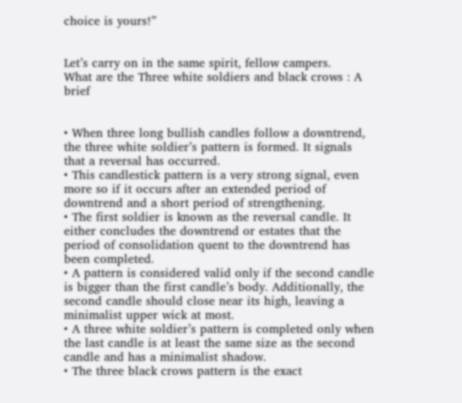choice is yours!”


Let’s carry on in the same spirit, fellow campers.
What are the Three white soldiers and black crows : A brief


• When three long bullish candles follow a downtrend, the three white soldier’s pattern is formed. It signals that a reversal has occurred.
• This candlestick pattern is a very strong signal, even more so if it occurs after an extended period of downtrend and a short period of strengthening.
• The first soldier is known as the reversal candle. It either concludes the downtrend or estates that the period of consolidation quent to the downtrend has been completed.
• A pattern is considered valid only if the second candle is bigger than the first candle’s body. Additionally, the second candle should close near its high, leaving a minimalist upper wick at most.
• A three white soldier’s pattern is completed only when the last candle is at least the same size as the second candle and has a minimalist shadow.
• The three black crows pattern is the exact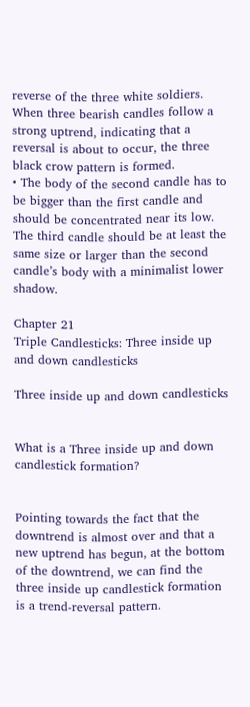reverse of the three white soldiers. When three bearish candles follow a strong uptrend, indicating that a reversal is about to occur, the three black crow pattern is formed.
• The body of the second candle has to be bigger than the first candle and should be concentrated near its low. The third candle should be at least the same size or larger than the second candle’s body with a minimalist lower shadow.

Chapter 21
Triple Candlesticks: Three inside up and down candlesticks

Three inside up and down candlesticks


What is a Three inside up and down candlestick formation?


Pointing towards the fact that the downtrend is almost over and that a new uptrend has begun, at the bottom of the downtrend, we can find the three inside up candlestick formation is a trend-reversal pattern.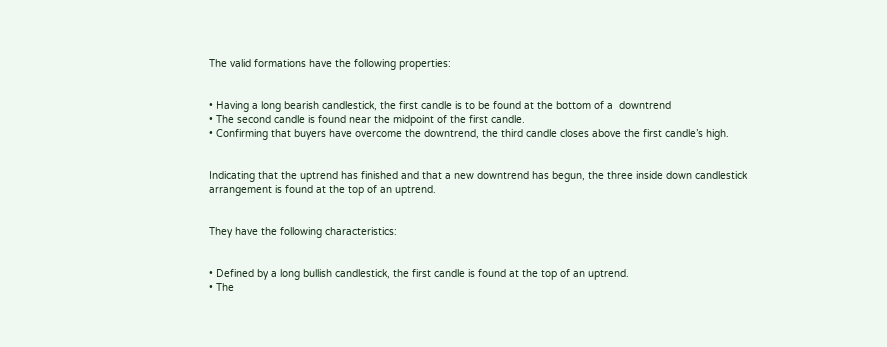The valid formations have the following properties:


• Having a long bearish candlestick, the first candle is to be found at the bottom of a  downtrend
• The second candle is found near the midpoint of the first candle.
• Confirming that buyers have overcome the downtrend, the third candle closes above the first candle’s high.


Indicating that the uptrend has finished and that a new downtrend has begun, the three inside down candlestick arrangement is found at the top of an uptrend.


They have the following characteristics:


• Defined by a long bullish candlestick, the first candle is found at the top of an uptrend.
• The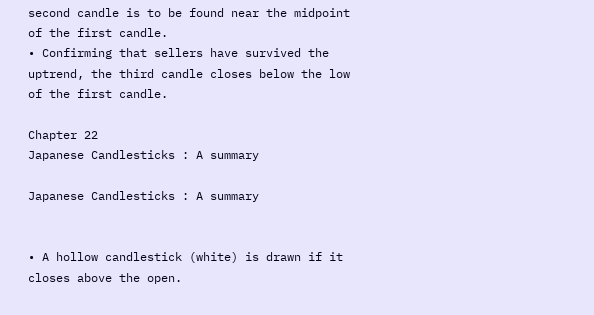second candle is to be found near the midpoint of the first candle.
• Confirming that sellers have survived the uptrend, the third candle closes below the low of the first candle.

Chapter 22
Japanese Candlesticks : A summary

Japanese Candlesticks : A summary


• A hollow candlestick (white) is drawn if it closes above the open.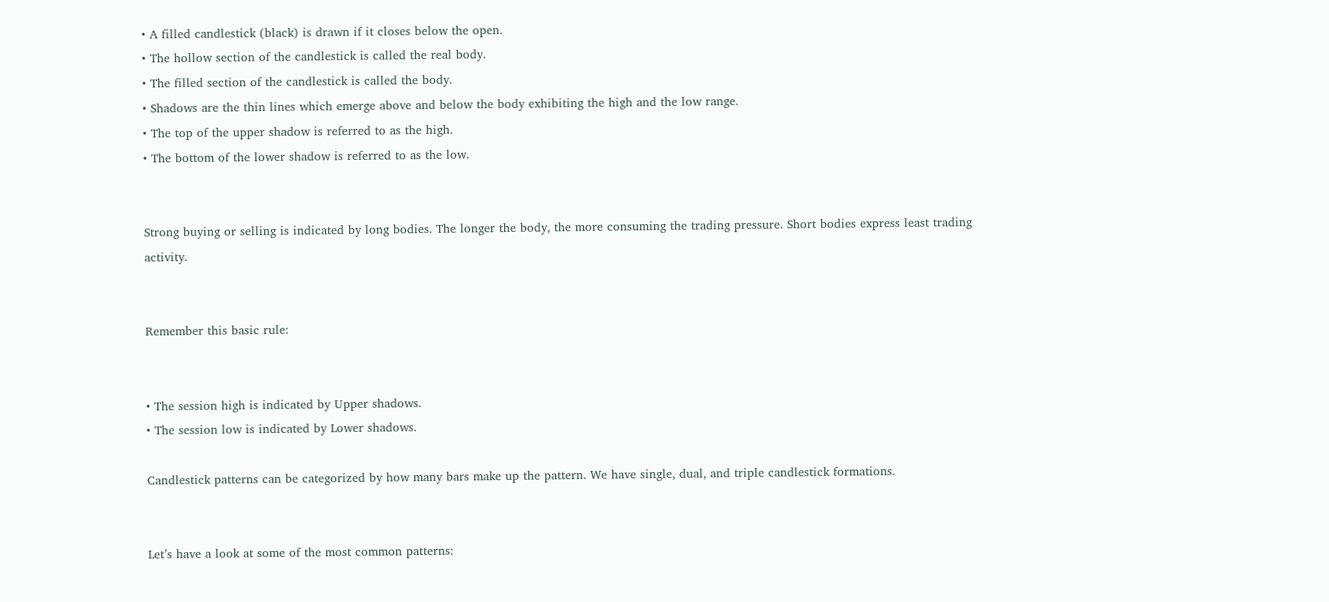• A filled candlestick (black) is drawn if it closes below the open.
• The hollow section of the candlestick is called the real body.
• The filled section of the candlestick is called the body.
• Shadows are the thin lines which emerge above and below the body exhibiting the high and the low range.
• The top of the upper shadow is referred to as the high.
• The bottom of the lower shadow is referred to as the low.


Strong buying or selling is indicated by long bodies. The longer the body, the more consuming the trading pressure. Short bodies express least trading activity.


Remember this basic rule:


• The session high is indicated by Upper shadows.
• The session low is indicated by Lower shadows.

Candlestick patterns can be categorized by how many bars make up the pattern. We have single, dual, and triple candlestick formations.


Let’s have a look at some of the most common patterns: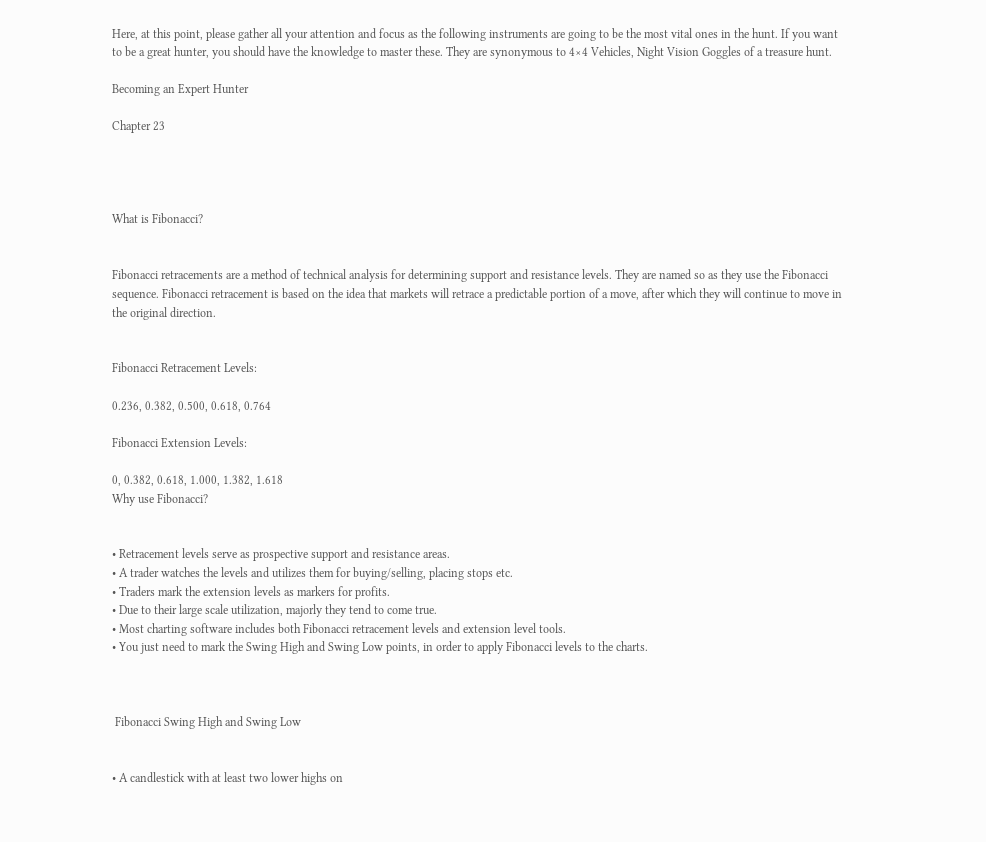Here, at this point, please gather all your attention and focus as the following instruments are going to be the most vital ones in the hunt. If you want to be a great hunter, you should have the knowledge to master these. They are synonymous to 4×4 Vehicles, Night Vision Goggles of a treasure hunt.

Becoming an Expert Hunter

Chapter 23




What is Fibonacci?


Fibonacci retracements are a method of technical analysis for determining support and resistance levels. They are named so as they use the Fibonacci sequence. Fibonacci retracement is based on the idea that markets will retrace a predictable portion of a move, after which they will continue to move in the original direction.


Fibonacci Retracement Levels:

0.236, 0.382, 0.500, 0.618, 0.764

Fibonacci Extension Levels:

0, 0.382, 0.618, 1.000, 1.382, 1.618
Why use Fibonacci?


• Retracement levels serve as prospective support and resistance areas.
• A trader watches the levels and utilizes them for buying/selling, placing stops etc.
• Traders mark the extension levels as markers for profits.
• Due to their large scale utilization, majorly they tend to come true.
• Most charting software includes both Fibonacci retracement levels and extension level tools.
• You just need to mark the Swing High and Swing Low points, in order to apply Fibonacci levels to the charts.



 Fibonacci Swing High and Swing Low


• A candlestick with at least two lower highs on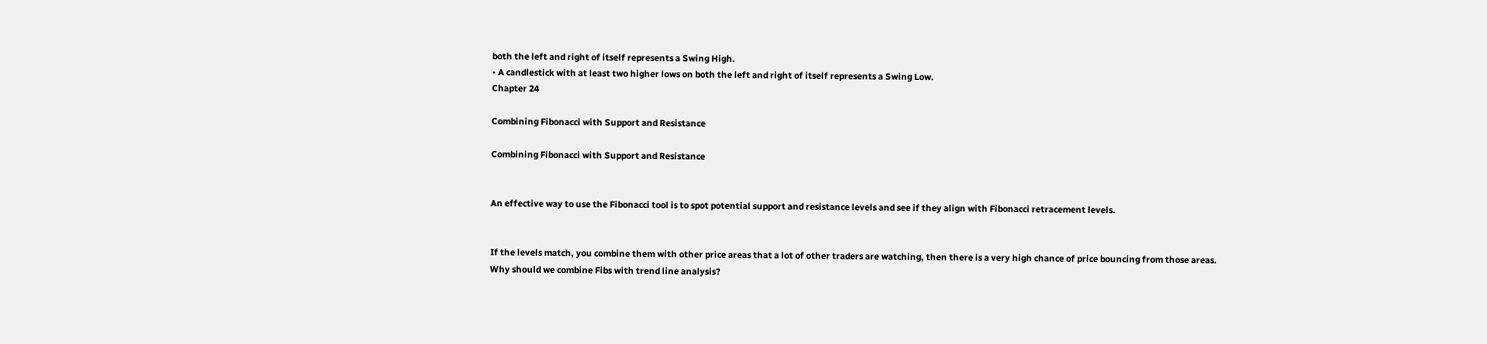both the left and right of itself represents a Swing High.
• A candlestick with at least two higher lows on both the left and right of itself represents a Swing Low.
Chapter 24

Combining Fibonacci with Support and Resistance

Combining Fibonacci with Support and Resistance


An effective way to use the Fibonacci tool is to spot potential support and resistance levels and see if they align with Fibonacci retracement levels.


If the levels match, you combine them with other price areas that a lot of other traders are watching, then there is a very high chance of price bouncing from those areas.
Why should we combine Fibs with trend line analysis?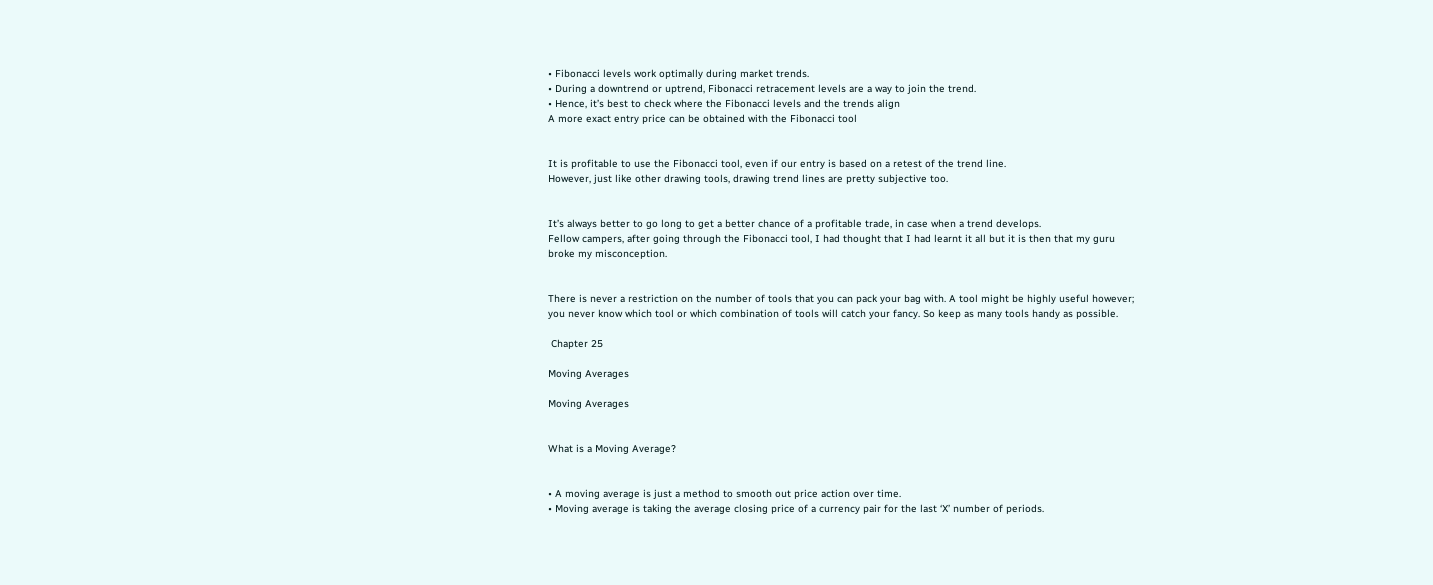• Fibonacci levels work optimally during market trends.
• During a downtrend or uptrend, Fibonacci retracement levels are a way to join the trend.
• Hence, it’s best to check where the Fibonacci levels and the trends align
A more exact entry price can be obtained with the Fibonacci tool


It is profitable to use the Fibonacci tool, even if our entry is based on a retest of the trend line.
However, just like other drawing tools, drawing trend lines are pretty subjective too.


It’s always better to go long to get a better chance of a profitable trade, in case when a trend develops.
Fellow campers, after going through the Fibonacci tool, I had thought that I had learnt it all but it is then that my guru broke my misconception.


There is never a restriction on the number of tools that you can pack your bag with. A tool might be highly useful however; you never know which tool or which combination of tools will catch your fancy. So keep as many tools handy as possible.

 Chapter 25

Moving Averages

Moving Averages


What is a Moving Average?


• A moving average is just a method to smooth out price action over time.
• Moving average is taking the average closing price of a currency pair for the last ‘X’ number of periods.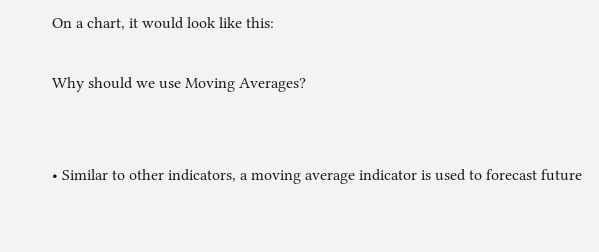On a chart, it would look like this:

Why should we use Moving Averages?


• Similar to other indicators, a moving average indicator is used to forecast future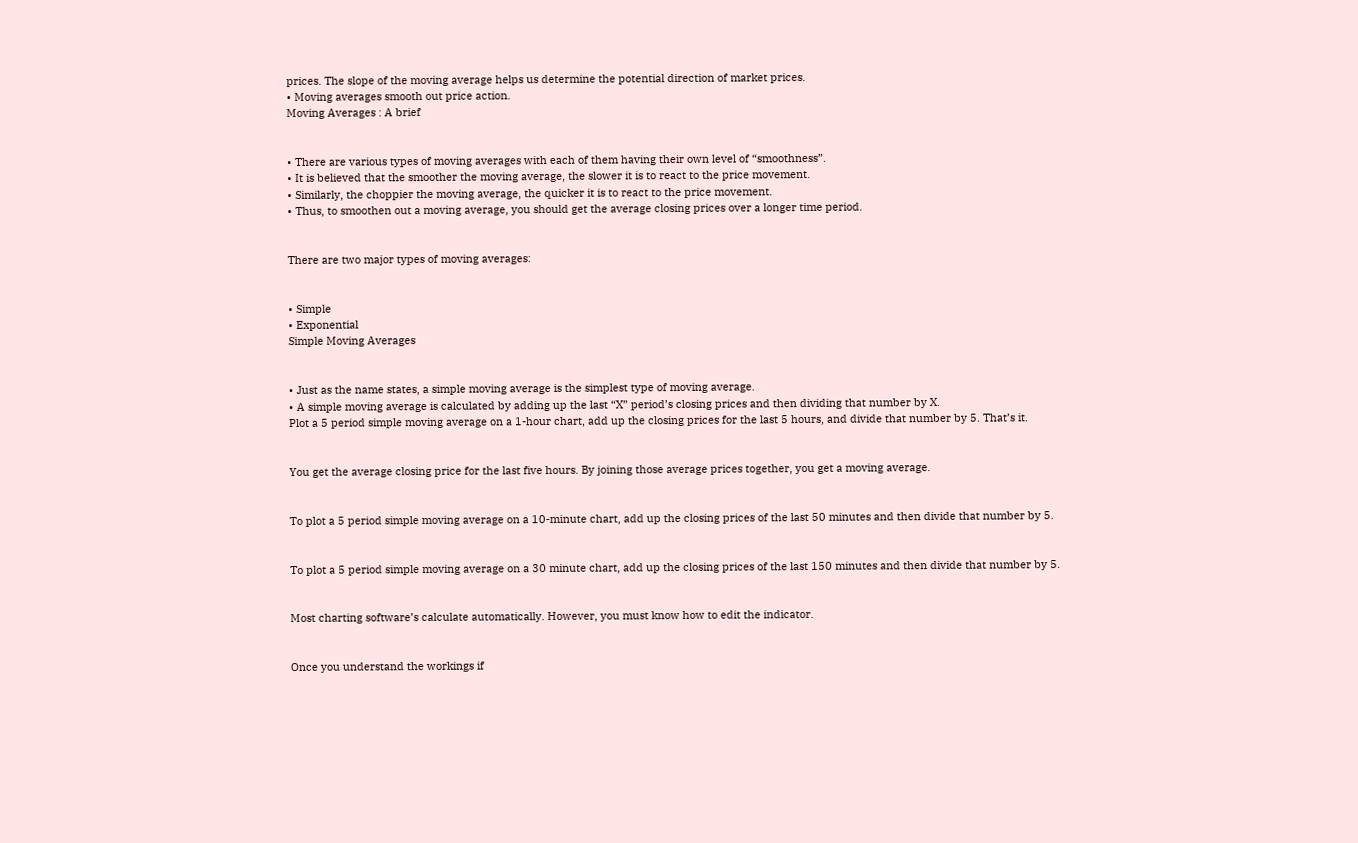prices. The slope of the moving average helps us determine the potential direction of market prices.
• Moving averages smooth out price action.
Moving Averages : A brief


• There are various types of moving averages with each of them having their own level of “smoothness”.
• It is believed that the smoother the moving average, the slower it is to react to the price movement.
• Similarly, the choppier the moving average, the quicker it is to react to the price movement.
• Thus, to smoothen out a moving average, you should get the average closing prices over a longer time period.


There are two major types of moving averages:


• Simple
• Exponential
Simple Moving Averages


• Just as the name states, a simple moving average is the simplest type of moving average.
• A simple moving average is calculated by adding up the last “X” period’s closing prices and then dividing that number by X.
Plot a 5 period simple moving average on a 1-hour chart, add up the closing prices for the last 5 hours, and divide that number by 5. That’s it.


You get the average closing price for the last five hours. By joining those average prices together, you get a moving average.


To plot a 5 period simple moving average on a 10-minute chart, add up the closing prices of the last 50 minutes and then divide that number by 5.


To plot a 5 period simple moving average on a 30 minute chart, add up the closing prices of the last 150 minutes and then divide that number by 5.


Most charting software’s calculate automatically. However, you must know how to edit the indicator.


Once you understand the workings if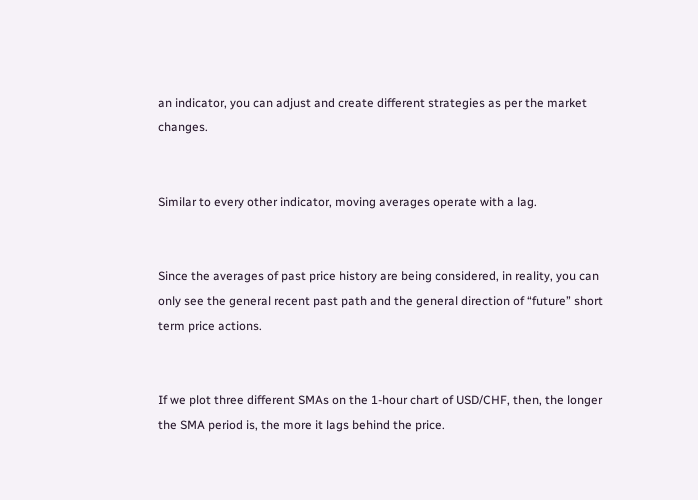an indicator, you can adjust and create different strategies as per the market changes.


Similar to every other indicator, moving averages operate with a lag.


Since the averages of past price history are being considered, in reality, you can only see the general recent past path and the general direction of “future” short term price actions.


If we plot three different SMAs on the 1-hour chart of USD/CHF, then, the longer the SMA period is, the more it lags behind the price.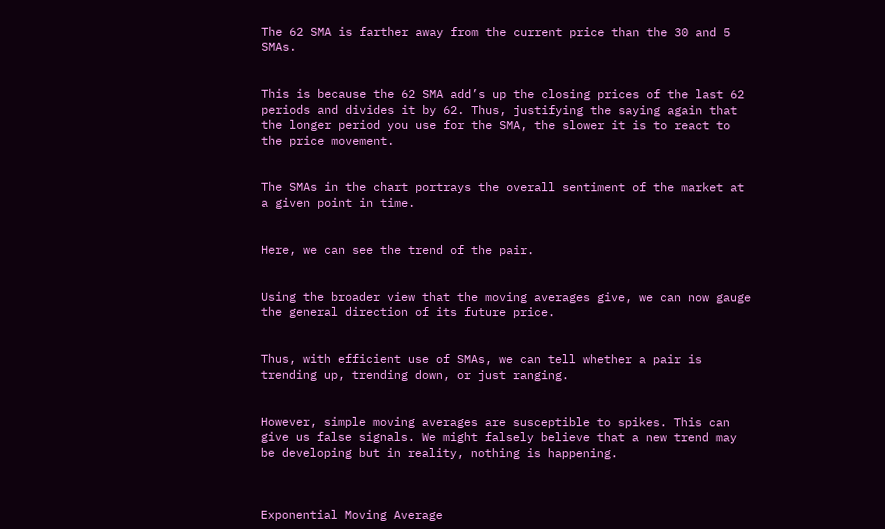The 62 SMA is farther away from the current price than the 30 and 5 SMAs.


This is because the 62 SMA add’s up the closing prices of the last 62 periods and divides it by 62. Thus, justifying the saying again that the longer period you use for the SMA, the slower it is to react to the price movement.


The SMAs in the chart portrays the overall sentiment of the market at a given point in time.


Here, we can see the trend of the pair.


Using the broader view that the moving averages give, we can now gauge the general direction of its future price.


Thus, with efficient use of SMAs, we can tell whether a pair is trending up, trending down, or just ranging.


However, simple moving averages are susceptible to spikes. This can give us false signals. We might falsely believe that a new trend may be developing but in reality, nothing is happening.



Exponential Moving Average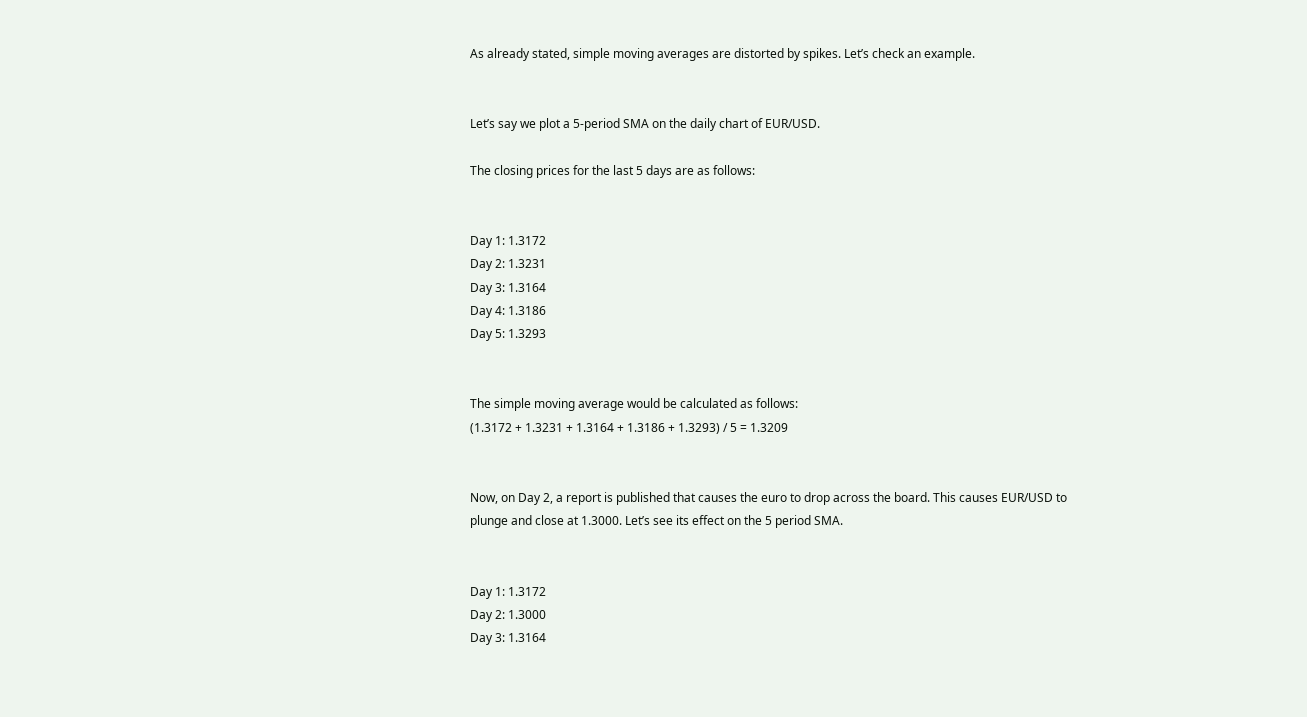As already stated, simple moving averages are distorted by spikes. Let’s check an example.


Let’s say we plot a 5-period SMA on the daily chart of EUR/USD.

The closing prices for the last 5 days are as follows:


Day 1: 1.3172
Day 2: 1.3231
Day 3: 1.3164
Day 4: 1.3186
Day 5: 1.3293


The simple moving average would be calculated as follows:
(1.3172 + 1.3231 + 1.3164 + 1.3186 + 1.3293) / 5 = 1.3209


Now, on Day 2, a report is published that causes the euro to drop across the board. This causes EUR/USD to plunge and close at 1.3000. Let’s see its effect on the 5 period SMA.


Day 1: 1.3172
Day 2: 1.3000
Day 3: 1.3164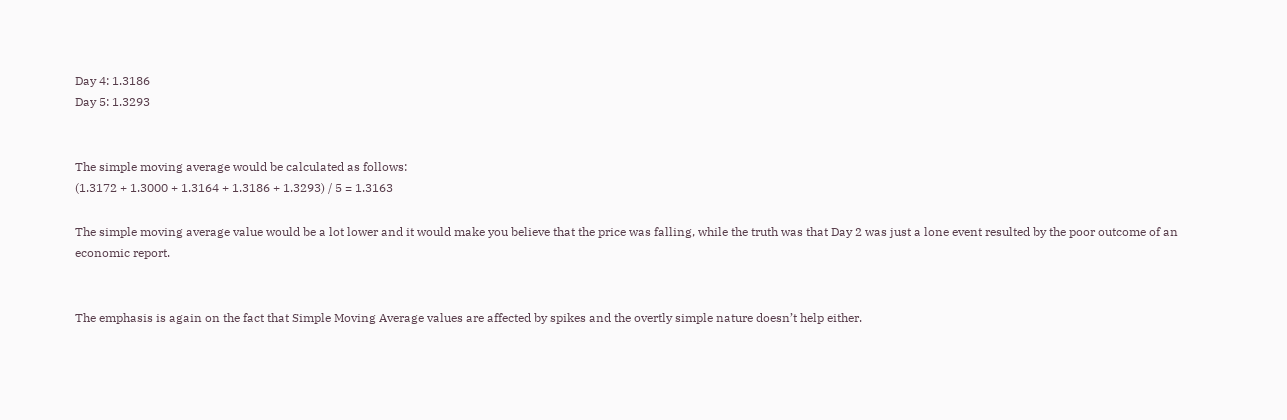Day 4: 1.3186
Day 5: 1.3293


The simple moving average would be calculated as follows:
(1.3172 + 1.3000 + 1.3164 + 1.3186 + 1.3293) / 5 = 1.3163

The simple moving average value would be a lot lower and it would make you believe that the price was falling, while the truth was that Day 2 was just a lone event resulted by the poor outcome of an economic report.


The emphasis is again on the fact that Simple Moving Average values are affected by spikes and the overtly simple nature doesn’t help either.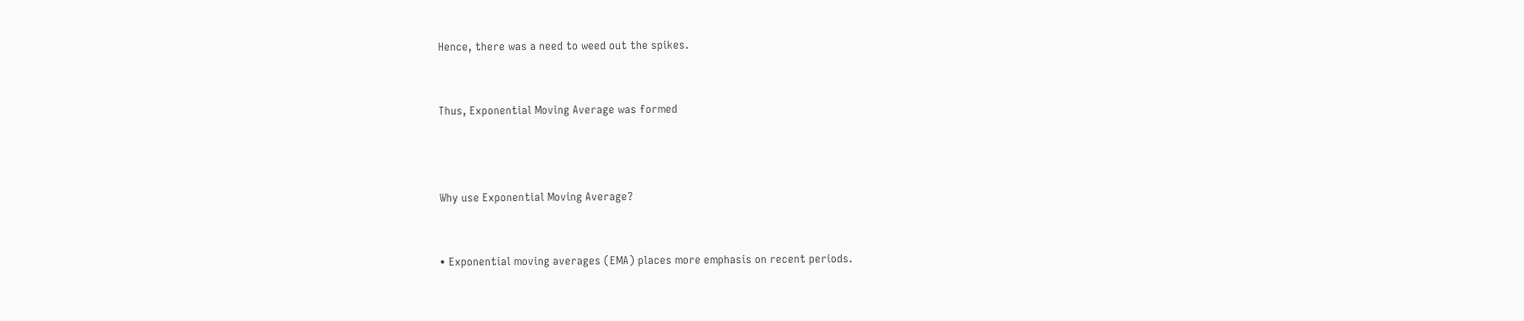Hence, there was a need to weed out the spikes.


Thus, Exponential Moving Average was formed



Why use Exponential Moving Average?


• Exponential moving averages (EMA) places more emphasis on recent periods.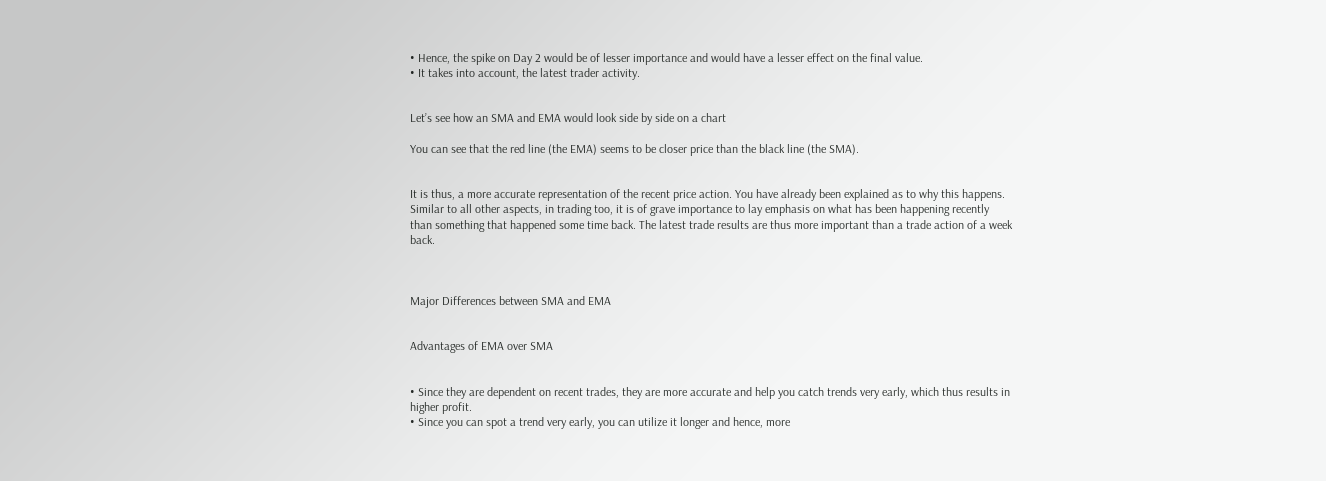• Hence, the spike on Day 2 would be of lesser importance and would have a lesser effect on the final value.
• It takes into account, the latest trader activity.


Let’s see how an SMA and EMA would look side by side on a chart

You can see that the red line (the EMA) seems to be closer price than the black line (the SMA).


It is thus, a more accurate representation of the recent price action. You have already been explained as to why this happens. Similar to all other aspects, in trading too, it is of grave importance to lay emphasis on what has been happening recently than something that happened some time back. The latest trade results are thus more important than a trade action of a week back.



Major Differences between SMA and EMA


Advantages of EMA over SMA


• Since they are dependent on recent trades, they are more accurate and help you catch trends very early, which thus results in higher profit.
• Since you can spot a trend very early, you can utilize it longer and hence, more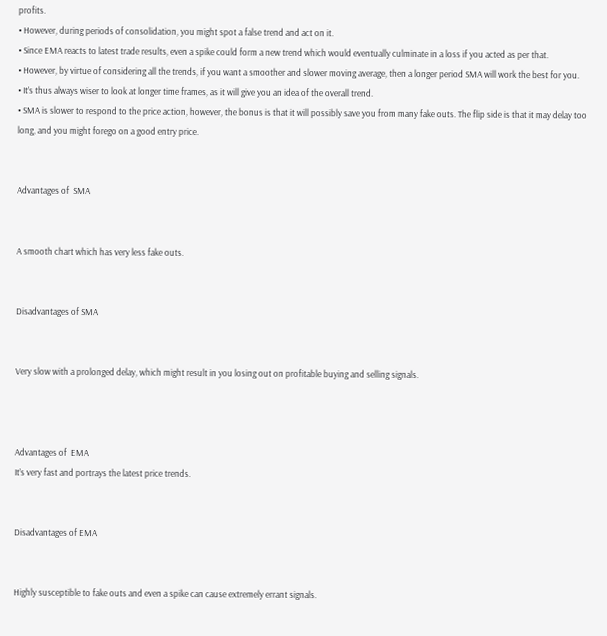profits.
• However, during periods of consolidation, you might spot a false trend and act on it.
• Since EMA reacts to latest trade results, even a spike could form a new trend which would eventually culminate in a loss if you acted as per that.
• However, by virtue of considering all the trends, if you want a smoother and slower moving average, then a longer period SMA will work the best for you.
• It’s thus always wiser to look at longer time frames, as it will give you an idea of the overall trend.
• SMA is slower to respond to the price action, however, the bonus is that it will possibly save you from many fake outs. The flip side is that it may delay too long, and you might forego on a good entry price.


Advantages of  SMA


A smooth chart which has very less fake outs.


Disadvantages of SMA


Very slow with a prolonged delay, which might result in you losing out on profitable buying and selling signals.



Advantages of  EMA
It’s very fast and portrays the latest price trends.


Disadvantages of EMA


Highly susceptible to fake outs and even a spike can cause extremely errant signals.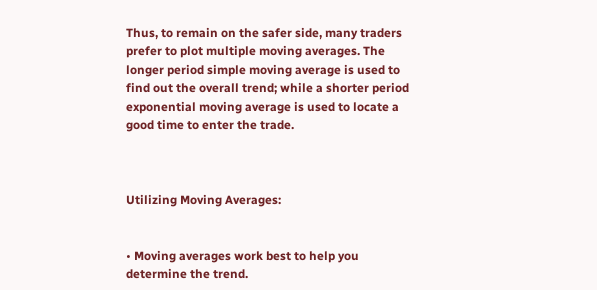Thus, to remain on the safer side, many traders prefer to plot multiple moving averages. The longer period simple moving average is used to find out the overall trend; while a shorter period exponential moving average is used to locate a good time to enter the trade.



Utilizing Moving Averages:


• Moving averages work best to help you determine the trend.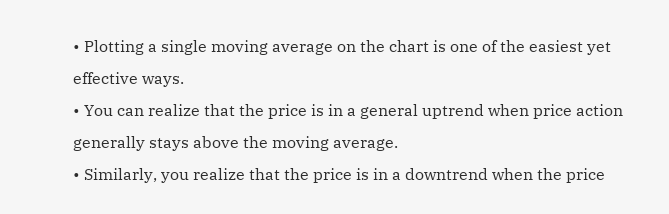• Plotting a single moving average on the chart is one of the easiest yet effective ways.
• You can realize that the price is in a general uptrend when price action generally stays above the moving average.
• Similarly, you realize that the price is in a downtrend when the price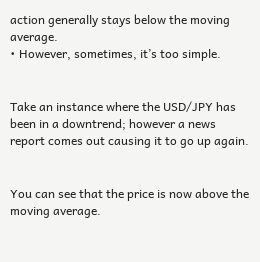action generally stays below the moving average.
• However, sometimes, it’s too simple.


Take an instance where the USD/JPY has been in a downtrend; however a news report comes out causing it to go up again.


You can see that the price is now above the moving average.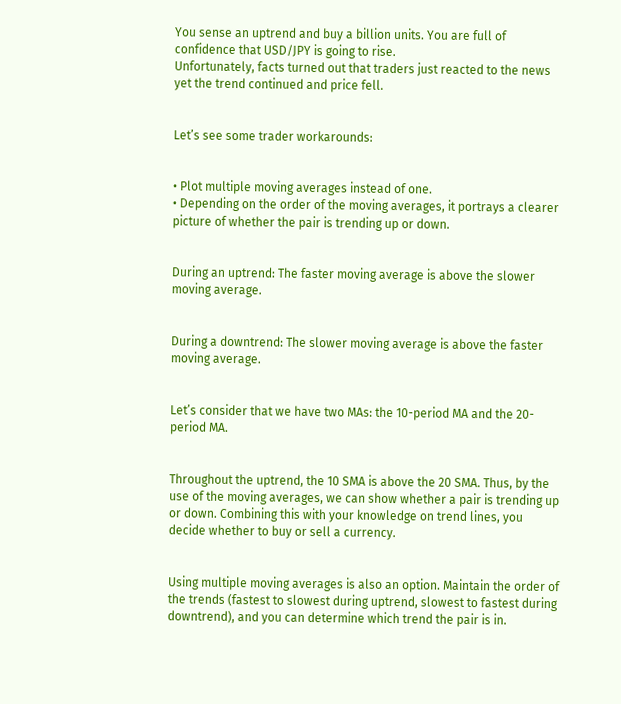You sense an uptrend and buy a billion units. You are full of confidence that USD/JPY is going to rise.
Unfortunately, facts turned out that traders just reacted to the news yet the trend continued and price fell.


Let’s see some trader workarounds:


• Plot multiple moving averages instead of one.
• Depending on the order of the moving averages, it portrays a clearer picture of whether the pair is trending up or down.


During an uptrend: The faster moving average is above the slower moving average.


During a downtrend: The slower moving average is above the faster moving average.


Let’s consider that we have two MAs: the 10-period MA and the 20-period MA.


Throughout the uptrend, the 10 SMA is above the 20 SMA. Thus, by the use of the moving averages, we can show whether a pair is trending up or down. Combining this with your knowledge on trend lines, you decide whether to buy or sell a currency.


Using multiple moving averages is also an option. Maintain the order of the trends (fastest to slowest during uptrend, slowest to fastest during downtrend), and you can determine which trend the pair is in.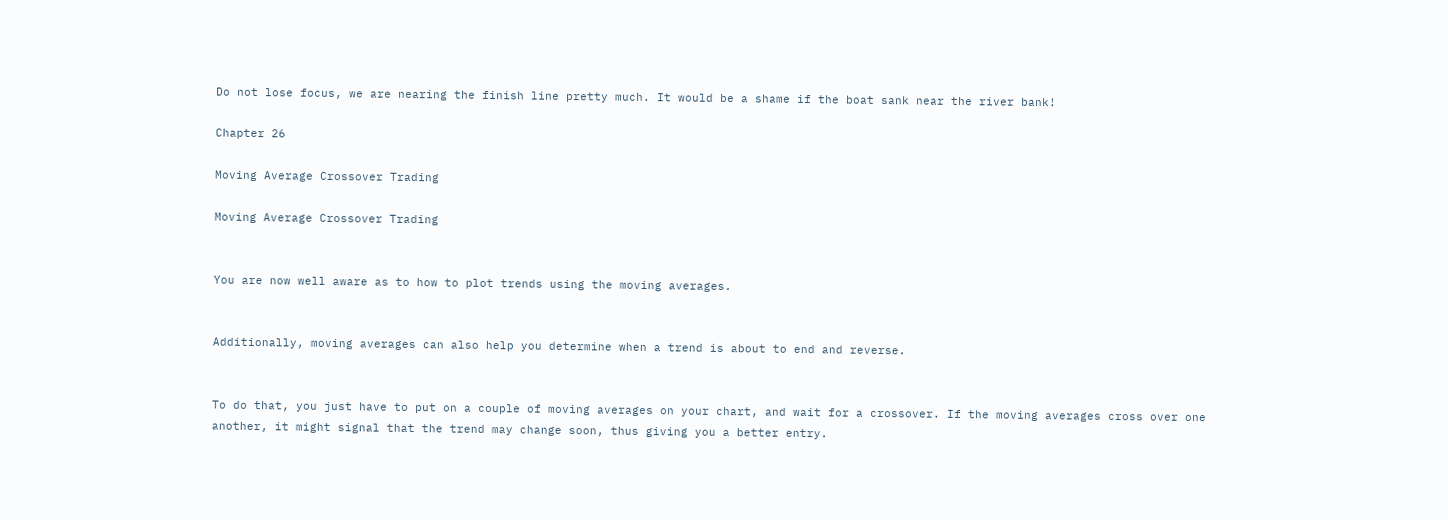Do not lose focus, we are nearing the finish line pretty much. It would be a shame if the boat sank near the river bank!

Chapter 26

Moving Average Crossover Trading

Moving Average Crossover Trading


You are now well aware as to how to plot trends using the moving averages.


Additionally, moving averages can also help you determine when a trend is about to end and reverse.


To do that, you just have to put on a couple of moving averages on your chart, and wait for a crossover. If the moving averages cross over one another, it might signal that the trend may change soon, thus giving you a better entry.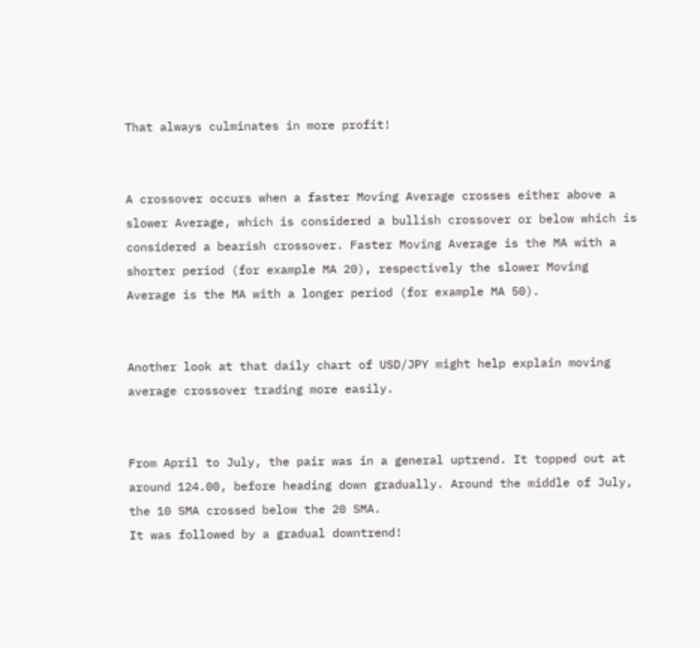That always culminates in more profit!


A crossover occurs when a faster Moving Average crosses either above a slower Average, which is considered a bullish crossover or below which is considered a bearish crossover. Faster Moving Average is the MA with a shorter period (for example MA 20), respectively the slower Moving Average is the MA with a longer period (for example MA 50).


Another look at that daily chart of USD/JPY might help explain moving average crossover trading more easily.


From April to July, the pair was in a general uptrend. It topped out at around 124.00, before heading down gradually. Around the middle of July, the 10 SMA crossed below the 20 SMA.
It was followed by a gradual downtrend!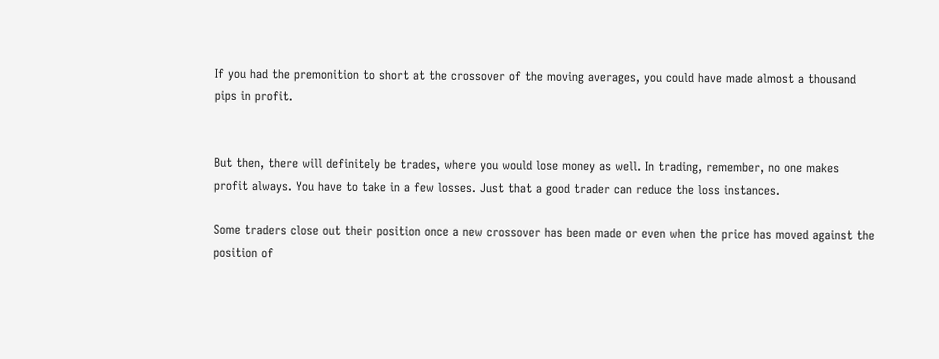If you had the premonition to short at the crossover of the moving averages, you could have made almost a thousand pips in profit.


But then, there will definitely be trades, where you would lose money as well. In trading, remember, no one makes profit always. You have to take in a few losses. Just that a good trader can reduce the loss instances.

Some traders close out their position once a new crossover has been made or even when the price has moved against the position of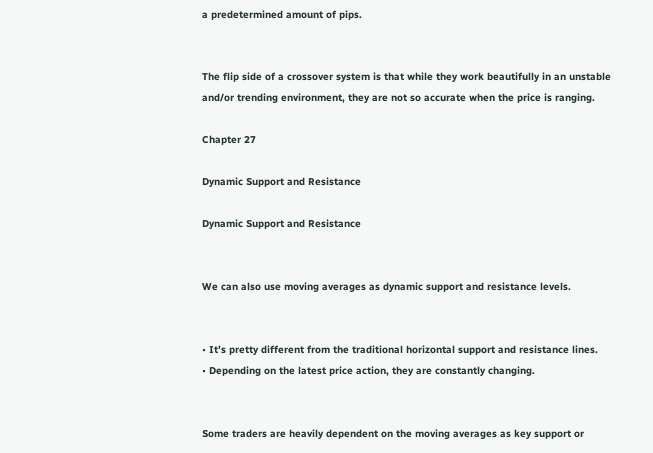a predetermined amount of pips.


The flip side of a crossover system is that while they work beautifully in an unstable and/or trending environment, they are not so accurate when the price is ranging.

Chapter 27

Dynamic Support and Resistance

Dynamic Support and Resistance


We can also use moving averages as dynamic support and resistance levels.


• It’s pretty different from the traditional horizontal support and resistance lines.
• Depending on the latest price action, they are constantly changing.


Some traders are heavily dependent on the moving averages as key support or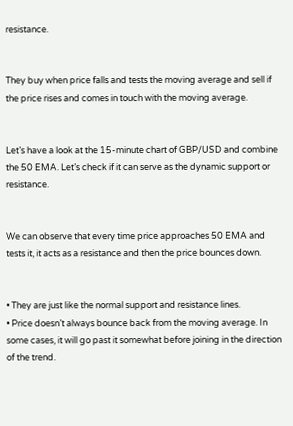resistance.


They buy when price falls and tests the moving average and sell if the price rises and comes in touch with the moving average.


Let’s have a look at the 15-minute chart of GBP/USD and combine the 50 EMA. Let’s check if it can serve as the dynamic support or resistance.


We can observe that every time price approaches 50 EMA and tests it, it acts as a resistance and then the price bounces down.


• They are just like the normal support and resistance lines.
• Price doesn’t always bounce back from the moving average. In some cases, it will go past it somewhat before joining in the direction of the trend.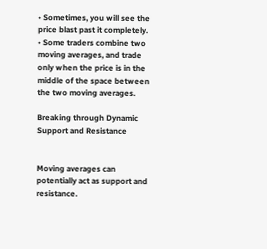• Sometimes, you will see the price blast past it completely.
• Some traders combine two moving averages, and trade only when the price is in the middle of the space between the two moving averages.

Breaking through Dynamic Support and Resistance


Moving averages can potentially act as support and resistance.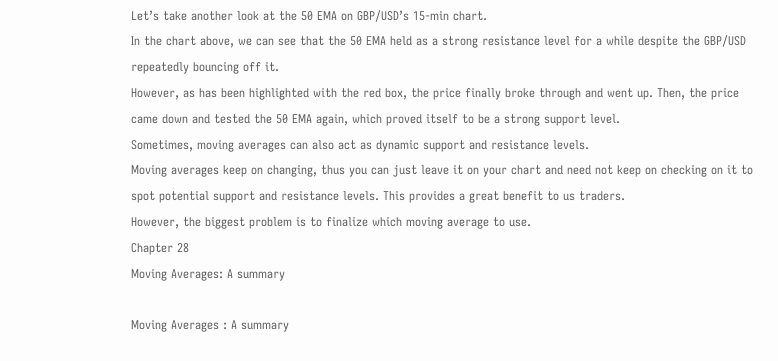Let’s take another look at the 50 EMA on GBP/USD’s 15-min chart.
In the chart above, we can see that the 50 EMA held as a strong resistance level for a while despite the GBP/USD repeatedly bouncing off it.
However, as has been highlighted with the red box, the price finally broke through and went up. Then, the price came down and tested the 50 EMA again, which proved itself to be a strong support level.
Sometimes, moving averages can also act as dynamic support and resistance levels.
Moving averages keep on changing, thus you can just leave it on your chart and need not keep on checking on it to spot potential support and resistance levels. This provides a great benefit to us traders.
However, the biggest problem is to finalize which moving average to use.
Chapter 28
Moving Averages: A summary

Moving Averages : A summary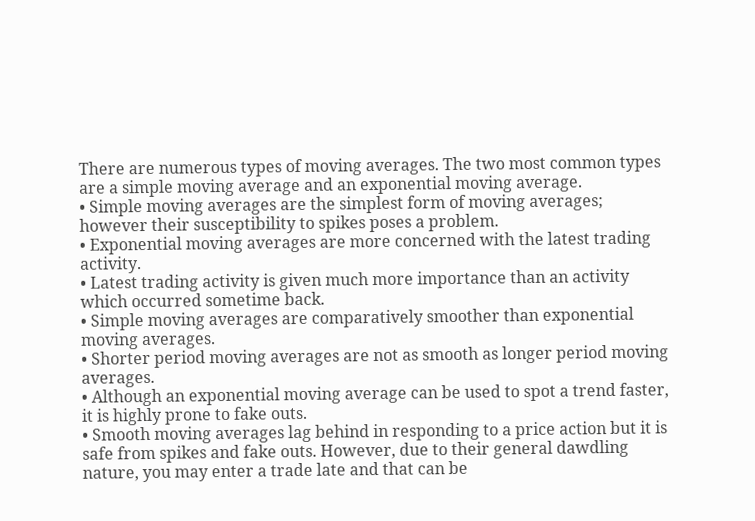There are numerous types of moving averages. The two most common types are a simple moving average and an exponential moving average.
• Simple moving averages are the simplest form of moving averages; however their susceptibility to spikes poses a problem.
• Exponential moving averages are more concerned with the latest trading activity.
• Latest trading activity is given much more importance than an activity which occurred sometime back.
• Simple moving averages are comparatively smoother than exponential moving averages.
• Shorter period moving averages are not as smooth as longer period moving averages.
• Although an exponential moving average can be used to spot a trend faster, it is highly prone to fake outs.
• Smooth moving averages lag behind in responding to a price action but it is safe from spikes and fake outs. However, due to their general dawdling nature, you may enter a trade late and that can be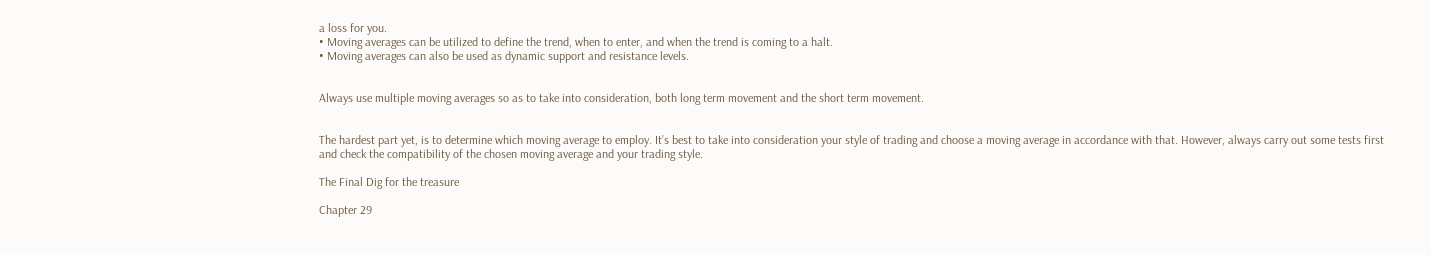a loss for you.
• Moving averages can be utilized to define the trend, when to enter, and when the trend is coming to a halt.
• Moving averages can also be used as dynamic support and resistance levels.


Always use multiple moving averages so as to take into consideration, both long term movement and the short term movement.


The hardest part yet, is to determine which moving average to employ. It’s best to take into consideration your style of trading and choose a moving average in accordance with that. However, always carry out some tests first and check the compatibility of the chosen moving average and your trading style.

The Final Dig for the treasure

Chapter 29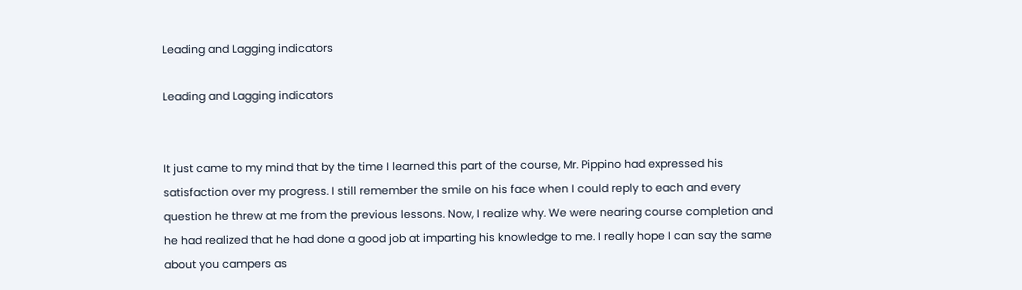Leading and Lagging indicators

Leading and Lagging indicators


It just came to my mind that by the time I learned this part of the course, Mr. Pippino had expressed his satisfaction over my progress. I still remember the smile on his face when I could reply to each and every question he threw at me from the previous lessons. Now, I realize why. We were nearing course completion and he had realized that he had done a good job at imparting his knowledge to me. I really hope I can say the same about you campers as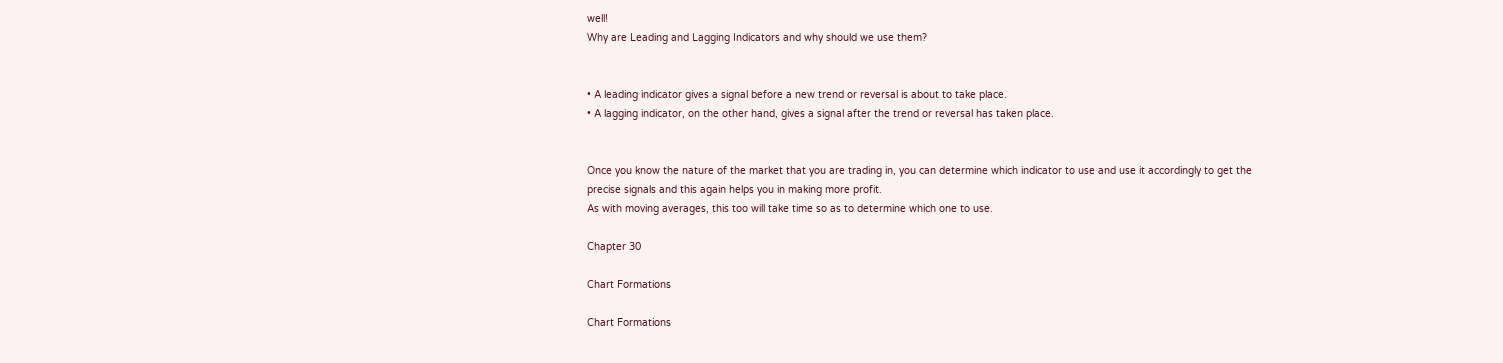well!
Why are Leading and Lagging Indicators and why should we use them?


• A leading indicator gives a signal before a new trend or reversal is about to take place.
• A lagging indicator, on the other hand, gives a signal after the trend or reversal has taken place.


Once you know the nature of the market that you are trading in, you can determine which indicator to use and use it accordingly to get the precise signals and this again helps you in making more profit.
As with moving averages, this too will take time so as to determine which one to use.

Chapter 30

Chart Formations

Chart Formations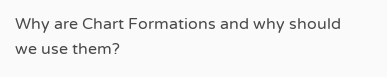Why are Chart Formations and why should we use them?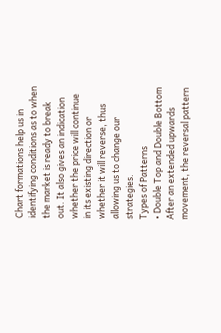Chart formations help us in identifying conditions as to when the market is ready to break out. It also gives an indication whether the price will continue in its existing direction or whether it will reverse, thus allowing us to change our strategies.
Types of Patterns
• Double Top and Double Bottom
After an extended upwards movement, the reversal pattern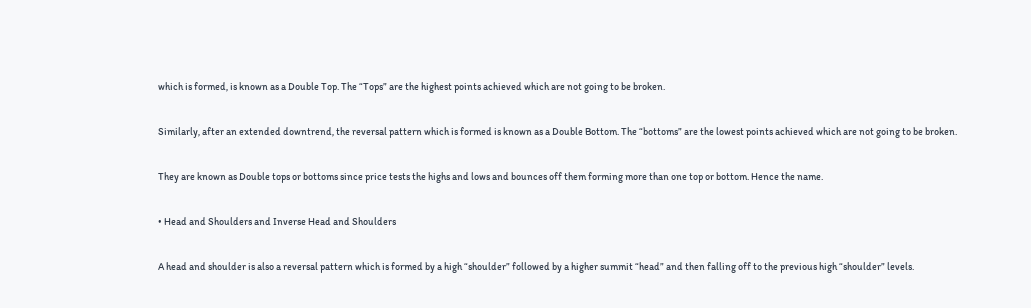which is formed, is known as a Double Top. The “Tops” are the highest points achieved which are not going to be broken.


Similarly, after an extended downtrend, the reversal pattern which is formed is known as a Double Bottom. The “bottoms” are the lowest points achieved which are not going to be broken.


They are known as Double tops or bottoms since price tests the highs and lows and bounces off them forming more than one top or bottom. Hence the name.


• Head and Shoulders and Inverse Head and Shoulders


A head and shoulder is also a reversal pattern which is formed by a high “shoulder” followed by a higher summit “head” and then falling off to the previous high “shoulder” levels.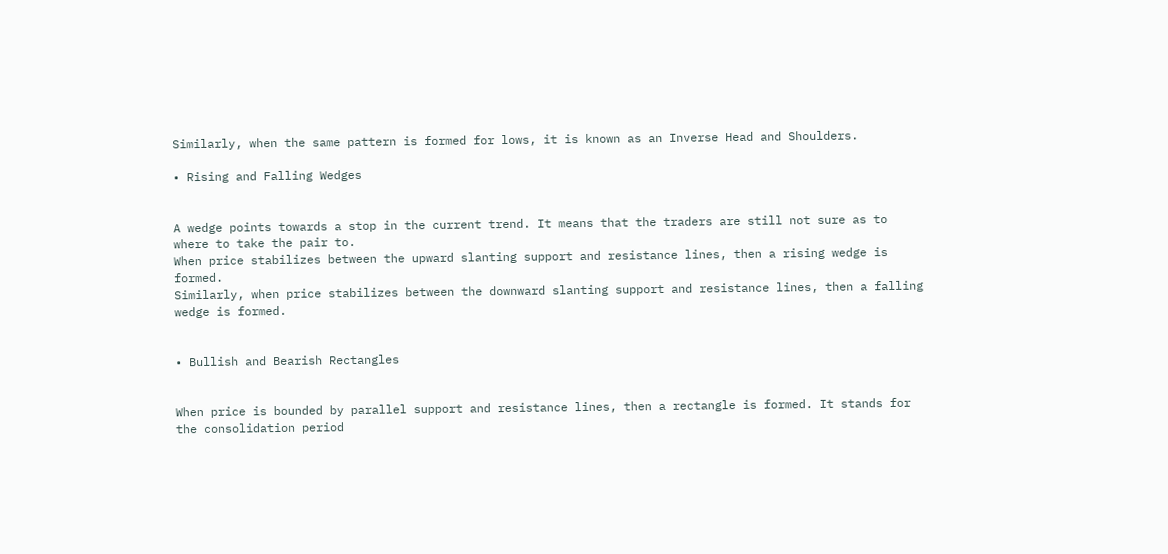Similarly, when the same pattern is formed for lows, it is known as an Inverse Head and Shoulders.

• Rising and Falling Wedges


A wedge points towards a stop in the current trend. It means that the traders are still not sure as to where to take the pair to.
When price stabilizes between the upward slanting support and resistance lines, then a rising wedge is formed.
Similarly, when price stabilizes between the downward slanting support and resistance lines, then a falling wedge is formed.


• Bullish and Bearish Rectangles


When price is bounded by parallel support and resistance lines, then a rectangle is formed. It stands for the consolidation period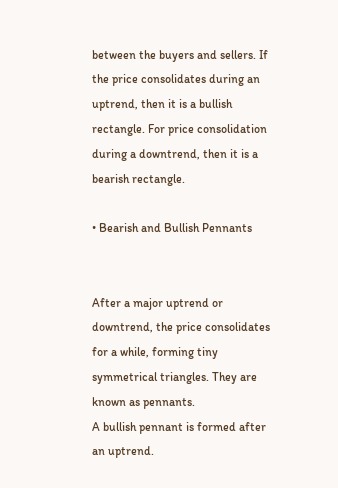between the buyers and sellers. If the price consolidates during an uptrend, then it is a bullish rectangle. For price consolidation during a downtrend, then it is a bearish rectangle.

• Bearish and Bullish Pennants


After a major uptrend or downtrend, the price consolidates for a while, forming tiny symmetrical triangles. They are known as pennants.
A bullish pennant is formed after an uptrend.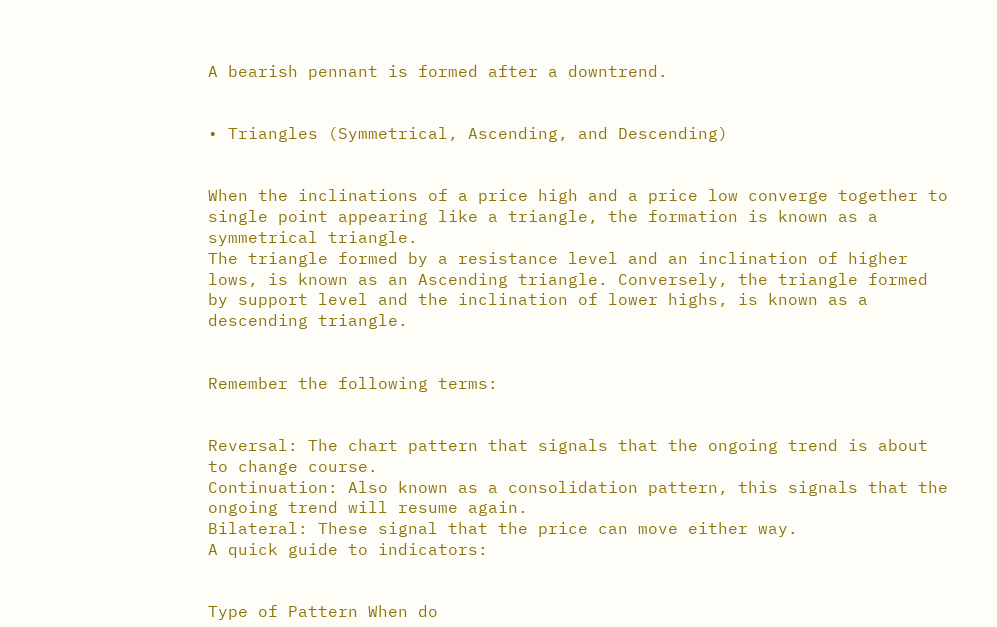A bearish pennant is formed after a downtrend.


• Triangles (Symmetrical, Ascending, and Descending)


When the inclinations of a price high and a price low converge together to single point appearing like a triangle, the formation is known as a symmetrical triangle.
The triangle formed by a resistance level and an inclination of higher lows, is known as an Ascending triangle. Conversely, the triangle formed by support level and the inclination of lower highs, is known as a descending triangle.


Remember the following terms:


Reversal: The chart pattern that signals that the ongoing trend is about to change course.
Continuation: Also known as a consolidation pattern, this signals that the ongoing trend will resume again.
Bilateral: These signal that the price can move either way.
A quick guide to indicators:


Type of Pattern When do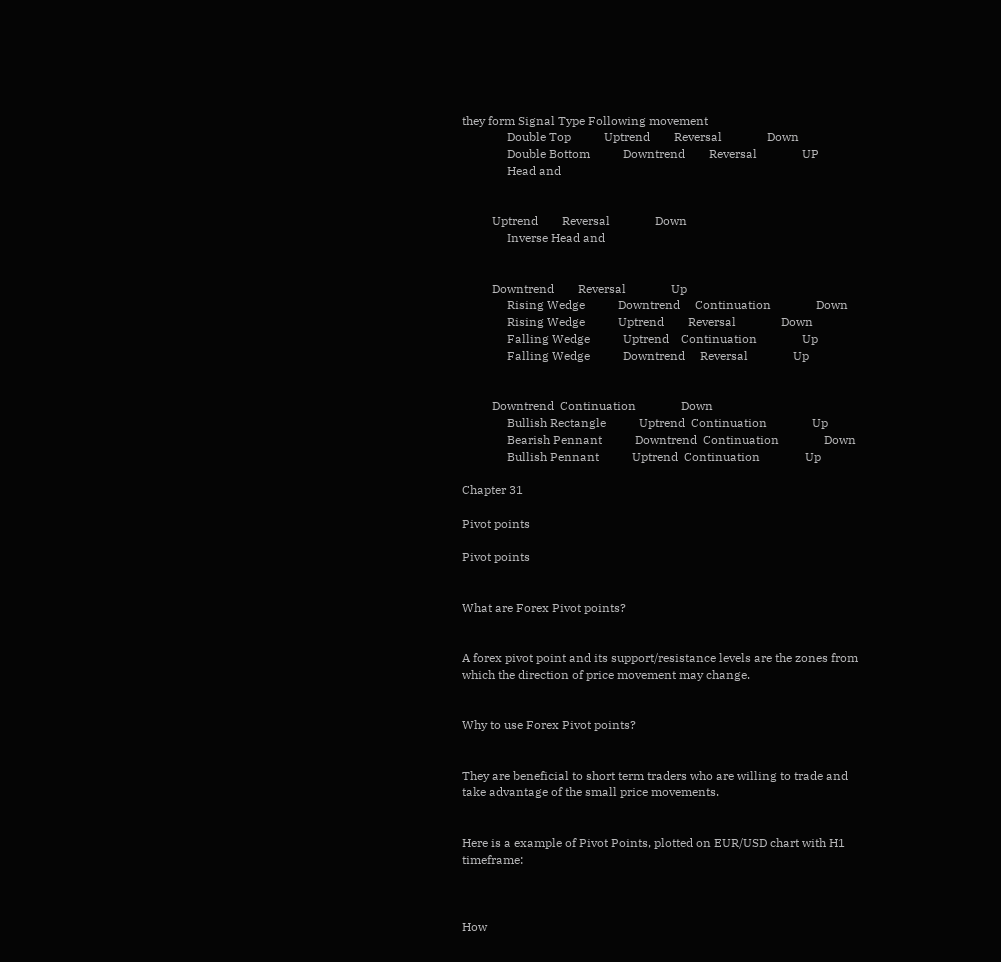they form Signal Type Following movement
               Double Top           Uptrend        Reversal               Down
               Double Bottom           Downtrend        Reversal               UP
               Head and


          Uptrend        Reversal               Down
               Inverse Head and


          Downtrend        Reversal               Up
               Rising Wedge           Downtrend     Continuation               Down
               Rising Wedge           Uptrend        Reversal               Down
               Falling Wedge           Uptrend    Continuation               Up
               Falling Wedge           Downtrend     Reversal               Up


          Downtrend  Continuation               Down
               Bullish Rectangle           Uptrend  Continuation               Up
               Bearish Pennant           Downtrend  Continuation               Down
               Bullish Pennant           Uptrend  Continuation               Up

Chapter 31

Pivot points

Pivot points


What are Forex Pivot points?


A forex pivot point and its support/resistance levels are the zones from which the direction of price movement may change.


Why to use Forex Pivot points?


They are beneficial to short term traders who are willing to trade and take advantage of the small price movements.


Here is a example of Pivot Points, plotted on EUR/USD chart with H1 timeframe:



How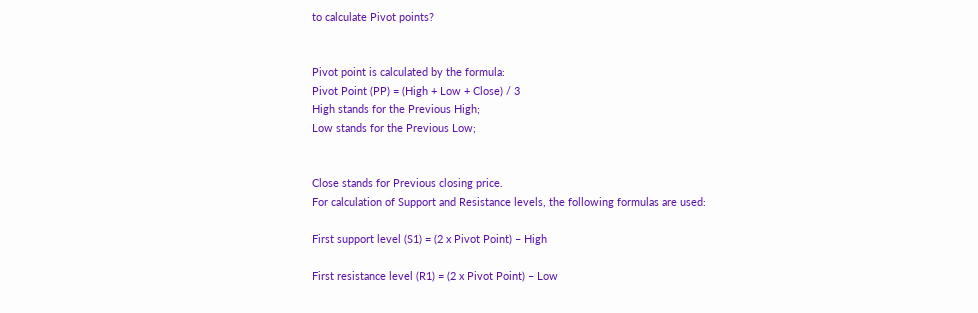to calculate Pivot points?


Pivot point is calculated by the formula:
Pivot Point (PP) = (High + Low + Close) / 3
High stands for the Previous High;
Low stands for the Previous Low;


Close stands for Previous closing price.
For calculation of Support and Resistance levels, the following formulas are used:

First support level (S1) = (2 x Pivot Point) – High

First resistance level (R1) = (2 x Pivot Point) – Low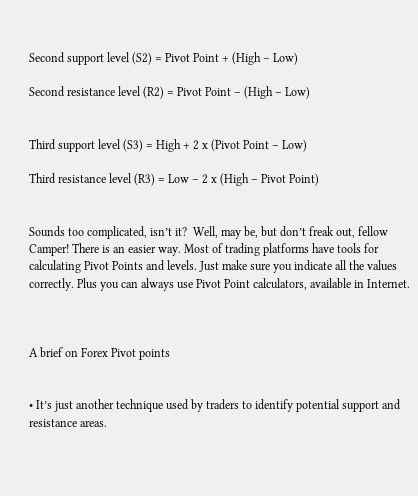Second support level (S2) = Pivot Point + (High – Low)

Second resistance level (R2) = Pivot Point – (High – Low)


Third support level (S3) = High + 2 x (Pivot Point – Low)

Third resistance level (R3) = Low – 2 x (High – Pivot Point)


Sounds too complicated, isn’t it?  Well, may be, but don’t freak out, fellow Camper! There is an easier way. Most of trading platforms have tools for calculating Pivot Points and levels. Just make sure you indicate all the values correctly. Plus you can always use Pivot Point calculators, available in Internet.



A brief on Forex Pivot points


• It’s just another technique used by traders to identify potential support and resistance areas.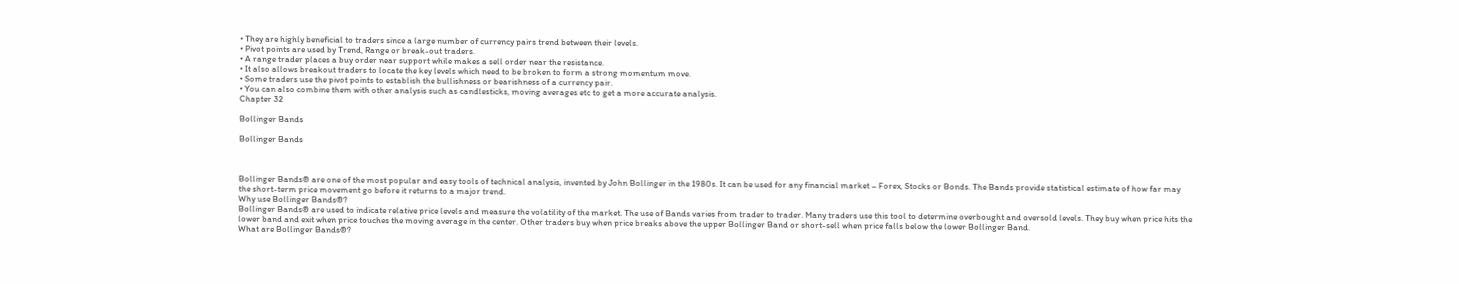• They are highly beneficial to traders since a large number of currency pairs trend between their levels.
• Pivot points are used by Trend, Range or break-out traders.
• A range trader places a buy order near support while makes a sell order near the resistance.
• It also allows breakout traders to locate the key levels which need to be broken to form a strong momentum move.
• Some traders use the pivot points to establish the bullishness or bearishness of a currency pair.
• You can also combine them with other analysis such as candlesticks, moving averages etc to get a more accurate analysis.
Chapter 32

Bollinger Bands

Bollinger Bands



Bollinger Bands® are one of the most popular and easy tools of technical analysis, invented by John Bollinger in the 1980s. It can be used for any financial market – Forex, Stocks or Bonds. The Bands provide statistical estimate of how far may the short-term price movement go before it returns to a major trend.
Why use Bollinger Bands®?
Bollinger Bands® are used to indicate relative price levels and measure the volatility of the market. The use of Bands varies from trader to trader. Many traders use this tool to determine overbought and oversold levels. They buy when price hits the lower band and exit when price touches the moving average in the center. Other traders buy when price breaks above the upper Bollinger Band or short-sell when price falls below the lower Bollinger Band.
What are Bollinger Bands®?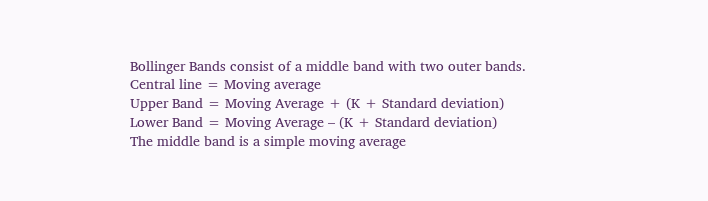Bollinger Bands consist of a middle band with two outer bands.
Central line = Moving average
Upper Band = Moving Average + (K + Standard deviation)
Lower Band = Moving Average – (K + Standard deviation)
The middle band is a simple moving average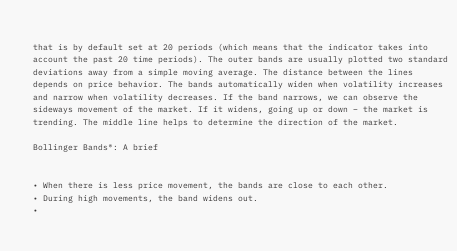that is by default set at 20 periods (which means that the indicator takes into account the past 20 time periods). The outer bands are usually plotted two standard deviations away from a simple moving average. The distance between the lines depends on price behavior. The bands automatically widen when volatility increases and narrow when volatility decreases. If the band narrows, we can observe the sideways movement of the market. If it widens, going up or down – the market is trending. The middle line helps to determine the direction of the market.

Bollinger Bands®: A brief


• When there is less price movement, the bands are close to each other.
• During high movements, the band widens out.
•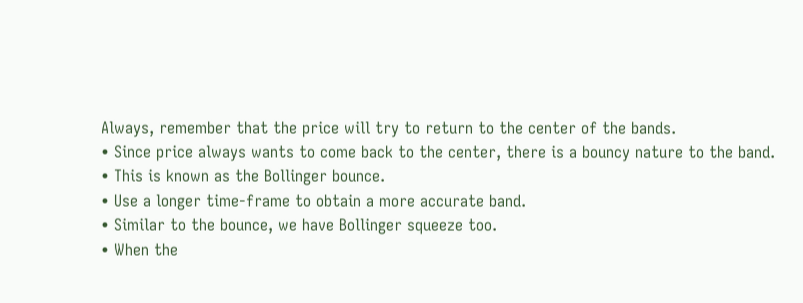Always, remember that the price will try to return to the center of the bands.
• Since price always wants to come back to the center, there is a bouncy nature to the band.
• This is known as the Bollinger bounce.
• Use a longer time-frame to obtain a more accurate band.
• Similar to the bounce, we have Bollinger squeeze too.
• When the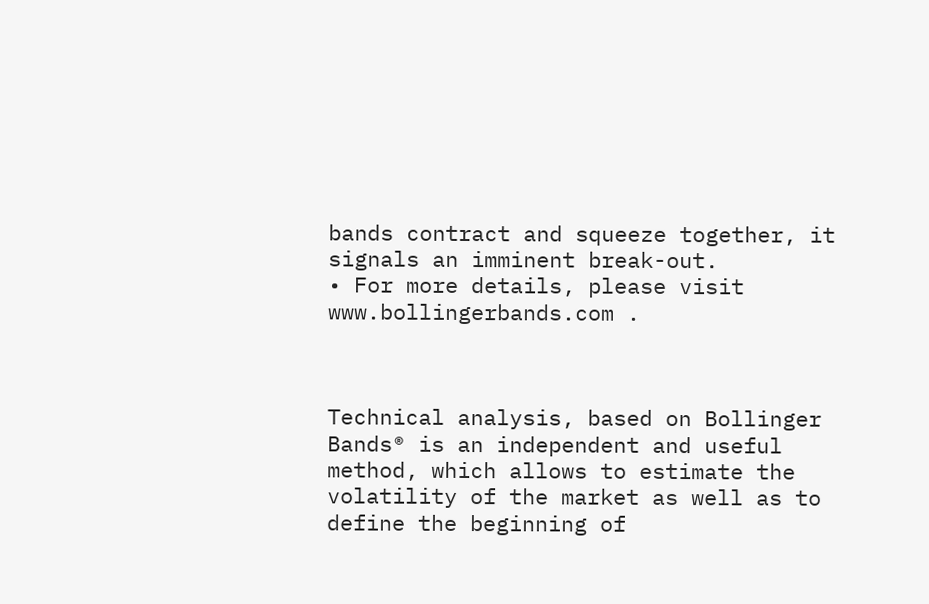bands contract and squeeze together, it signals an imminent break-out.
• For more details, please visit www.bollingerbands.com .



Technical analysis, based on Bollinger Bands® is an independent and useful method, which allows to estimate the volatility of the market as well as to define the beginning of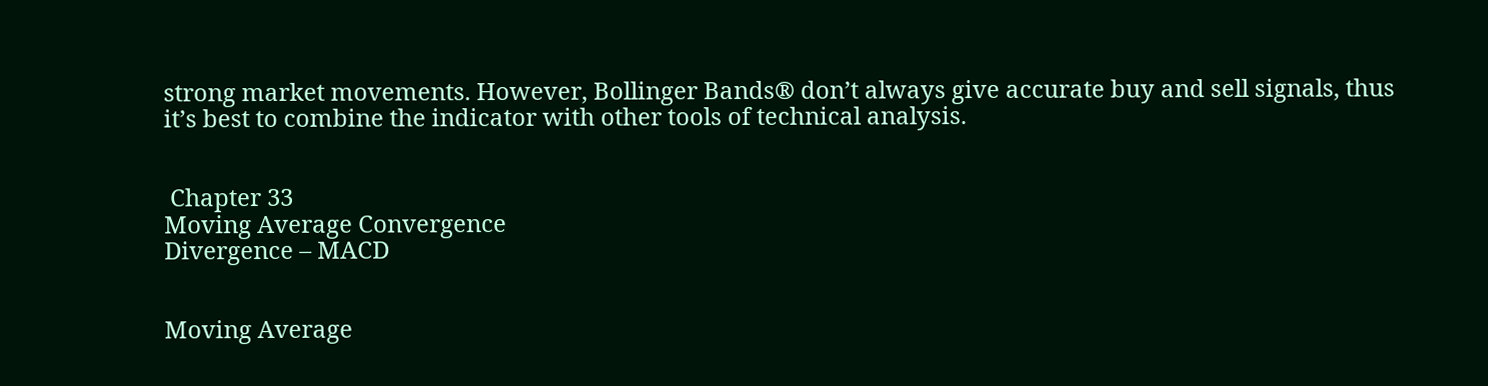strong market movements. However, Bollinger Bands® don’t always give accurate buy and sell signals, thus it’s best to combine the indicator with other tools of technical analysis.


 Chapter 33
Moving Average Convergence
Divergence – MACD


Moving Average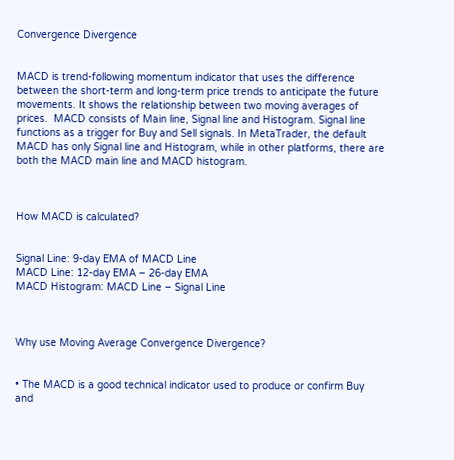Convergence Divergence


MACD is trend-following momentum indicator that uses the difference between the short-term and long-term price trends to anticipate the future movements. It shows the relationship between two moving averages of prices.  MACD consists of Main line, Signal line and Histogram. Signal line functions as a trigger for Buy and Sell signals. In MetaTrader, the default MACD has only Signal line and Histogram, while in other platforms, there are both the MACD main line and MACD histogram.



How MACD is calculated?


Signal Line: 9-day EMA of MACD Line
MACD Line: 12-day EMA – 26-day EMA
MACD Histogram: MACD Line – Signal Line



Why use Moving Average Convergence Divergence?


• The MACD is a good technical indicator used to produce or confirm Buy and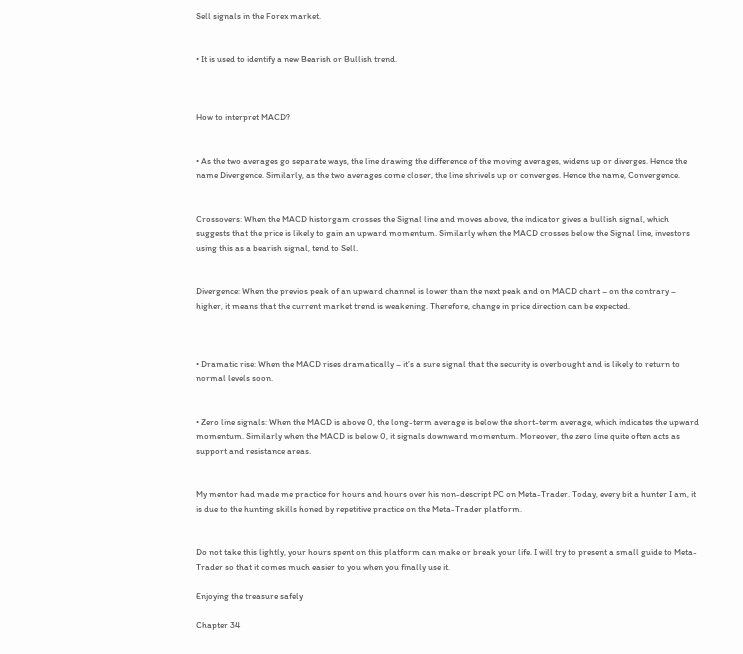Sell signals in the Forex market.


• It is used to identify a new Bearish or Bullish trend.



How to interpret MACD?


• As the two averages go separate ways, the line drawing the difference of the moving averages, widens up or diverges. Hence the name Divergence. Similarly, as the two averages come closer, the line shrivels up or converges. Hence the name, Convergence.


Crossovers: When the MACD historgam crosses the Signal line and moves above, the indicator gives a bullish signal, which suggests that the price is likely to gain an upward momentum. Similarly when the MACD crosses below the Signal line, investors using this as a bearish signal, tend to Sell.


Divergence: When the previos peak of an upward channel is lower than the next peak and on MACD chart – on the contrary – higher, it means that the current market trend is weakening. Therefore, change in price direction can be expected.



• Dramatic rise: When the MACD rises dramatically – it’s a sure signal that the security is overbought and is likely to return to normal levels soon.


• Zero line signals: When the MACD is above 0, the long-term average is below the short-term average, which indicates the upward momentum. Similarly when the MACD is below 0, it signals downward momentum. Moreover, the zero line quite often acts as support and resistance areas.


My mentor had made me practice for hours and hours over his non-descript PC on Meta-Trader. Today, every bit a hunter I am, it is due to the hunting skills honed by repetitive practice on the Meta-Trader platform.


Do not take this lightly, your hours spent on this platform can make or break your life. I will try to present a small guide to Meta-Trader so that it comes much easier to you when you finally use it.

Enjoying the treasure safely

Chapter 34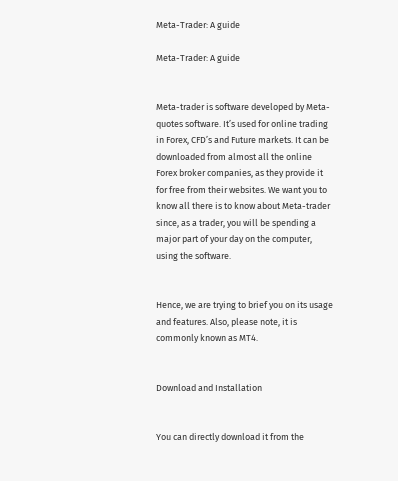Meta-Trader: A guide

Meta-Trader: A guide


Meta-trader is software developed by Meta-quotes software. It’s used for online trading in Forex, CFD’s and Future markets. It can be downloaded from almost all the online Forex broker companies, as they provide it for free from their websites. We want you to know all there is to know about Meta-trader since, as a trader, you will be spending a major part of your day on the computer, using the software.


Hence, we are trying to brief you on its usage and features. Also, please note, it is commonly known as MT4.


Download and Installation


You can directly download it from the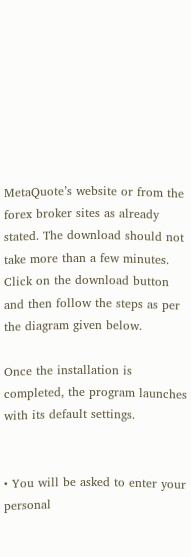MetaQuote’s website or from the forex broker sites as already stated. The download should not take more than a few minutes. Click on the download button and then follow the steps as per the diagram given below.

Once the installation is completed, the program launches with its default settings.


• You will be asked to enter your personal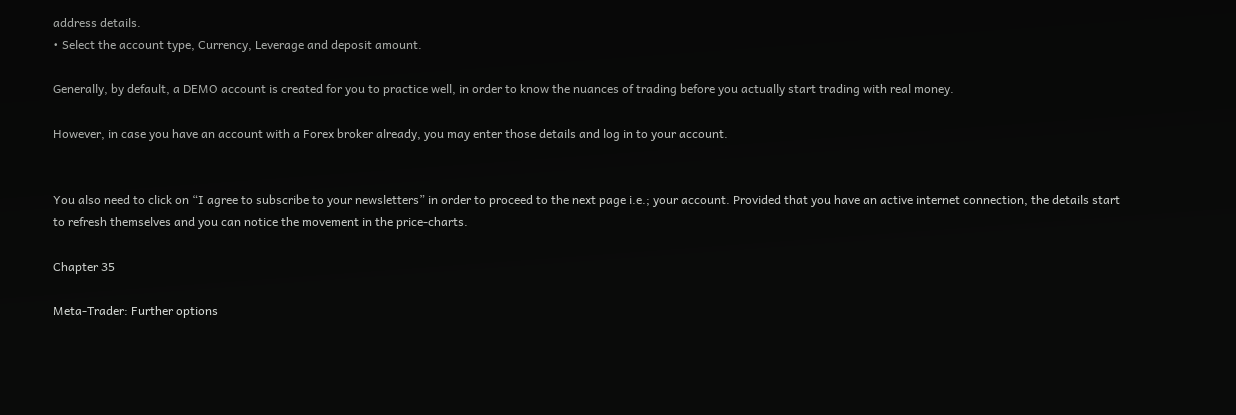address details.
• Select the account type, Currency, Leverage and deposit amount.

Generally, by default, a DEMO account is created for you to practice well, in order to know the nuances of trading before you actually start trading with real money.

However, in case you have an account with a Forex broker already, you may enter those details and log in to your account.


You also need to click on “I agree to subscribe to your newsletters” in order to proceed to the next page i.e.; your account. Provided that you have an active internet connection, the details start to refresh themselves and you can notice the movement in the price-charts.

Chapter 35

Meta-Trader: Further options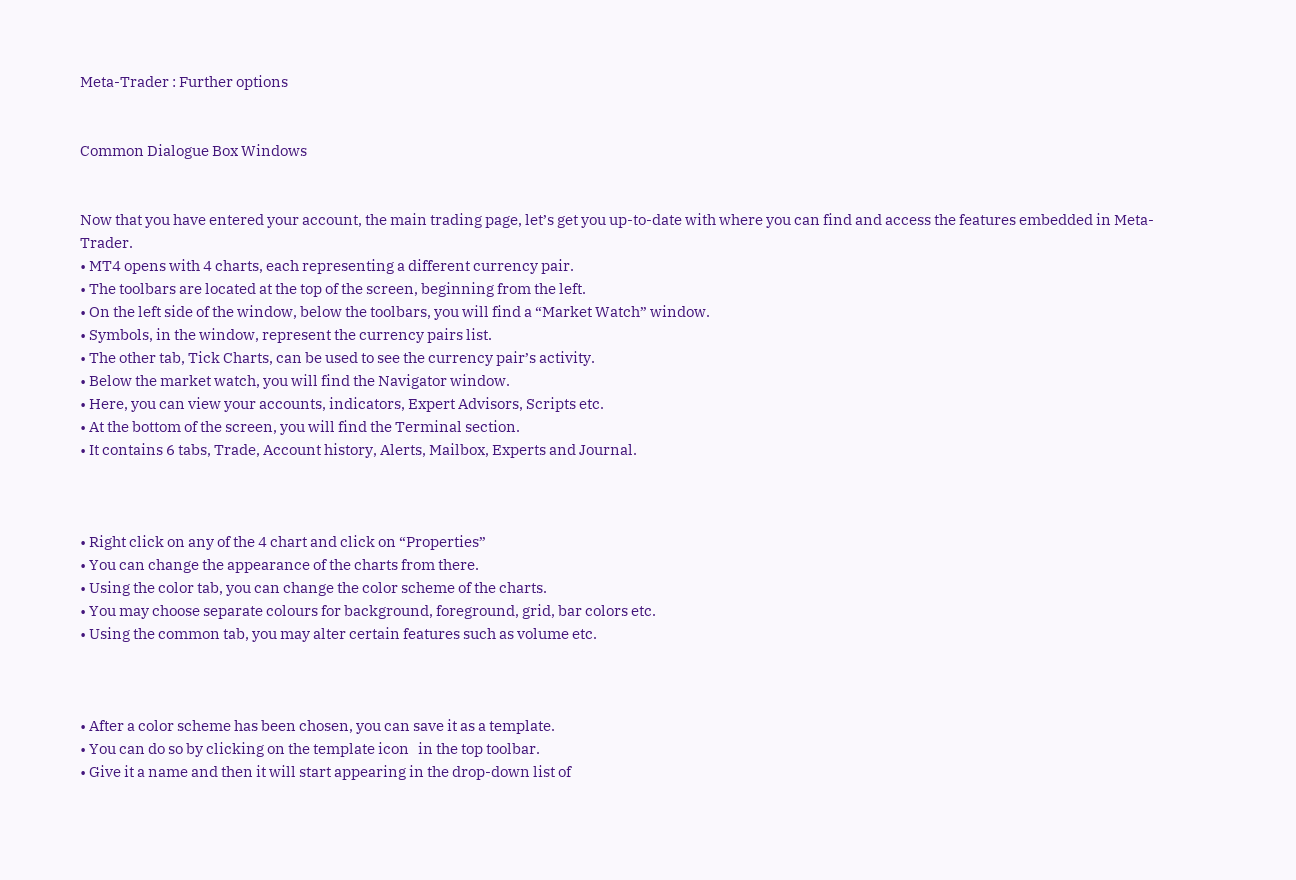Meta-Trader : Further options


Common Dialogue Box Windows


Now that you have entered your account, the main trading page, let’s get you up-to-date with where you can find and access the features embedded in Meta-Trader.
• MT4 opens with 4 charts, each representing a different currency pair.
• The toolbars are located at the top of the screen, beginning from the left.
• On the left side of the window, below the toolbars, you will find a “Market Watch” window.
• Symbols, in the window, represent the currency pairs list.
• The other tab, Tick Charts, can be used to see the currency pair’s activity.
• Below the market watch, you will find the Navigator window.
• Here, you can view your accounts, indicators, Expert Advisors, Scripts etc.
• At the bottom of the screen, you will find the Terminal section.
• It contains 6 tabs, Trade, Account history, Alerts, Mailbox, Experts and Journal.



• Right click on any of the 4 chart and click on “Properties”
• You can change the appearance of the charts from there.
• Using the color tab, you can change the color scheme of the charts.
• You may choose separate colours for background, foreground, grid, bar colors etc.
• Using the common tab, you may alter certain features such as volume etc.



• After a color scheme has been chosen, you can save it as a template.
• You can do so by clicking on the template icon   in the top toolbar.
• Give it a name and then it will start appearing in the drop-down list of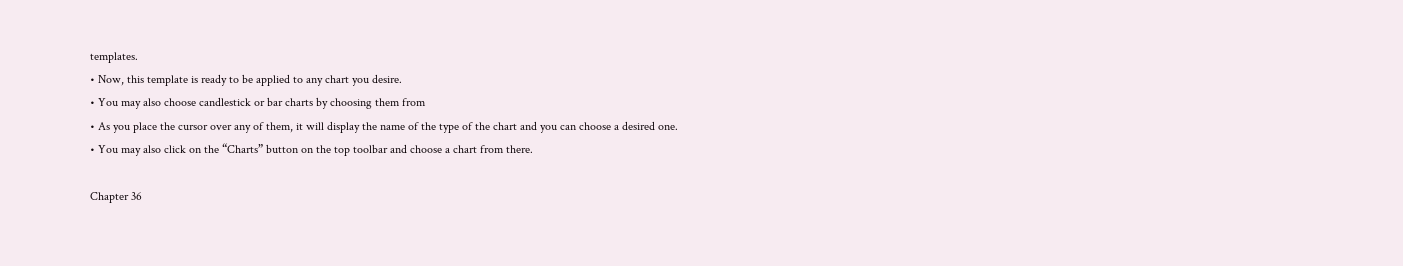templates.
• Now, this template is ready to be applied to any chart you desire.
• You may also choose candlestick or bar charts by choosing them from
• As you place the cursor over any of them, it will display the name of the type of the chart and you can choose a desired one.
• You may also click on the “Charts” button on the top toolbar and choose a chart from there.

Chapter 36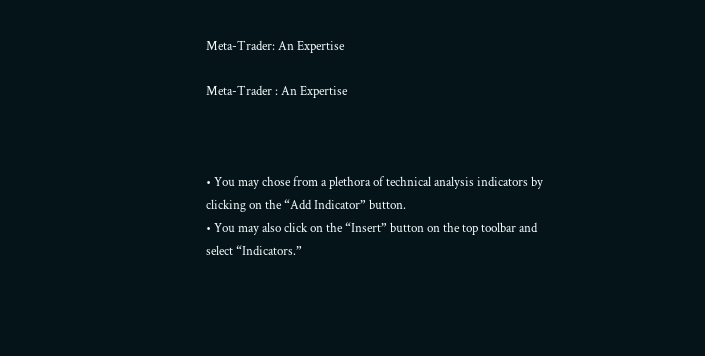Meta-Trader: An Expertise

Meta-Trader : An Expertise



• You may chose from a plethora of technical analysis indicators by clicking on the “Add Indicator” button.
• You may also click on the “Insert” button on the top toolbar and select “Indicators.”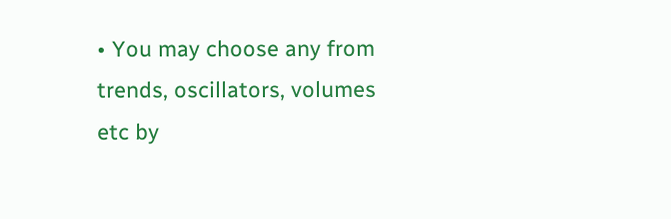• You may choose any from trends, oscillators, volumes etc by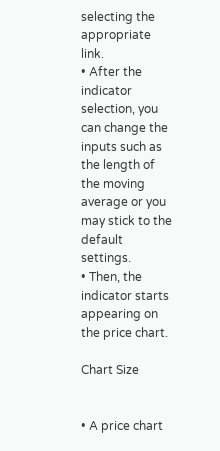selecting the appropriate link.
• After the indicator selection, you can change the inputs such as the length of the moving average or you may stick to the default settings.
• Then, the indicator starts appearing on the price chart.

Chart Size


• A price chart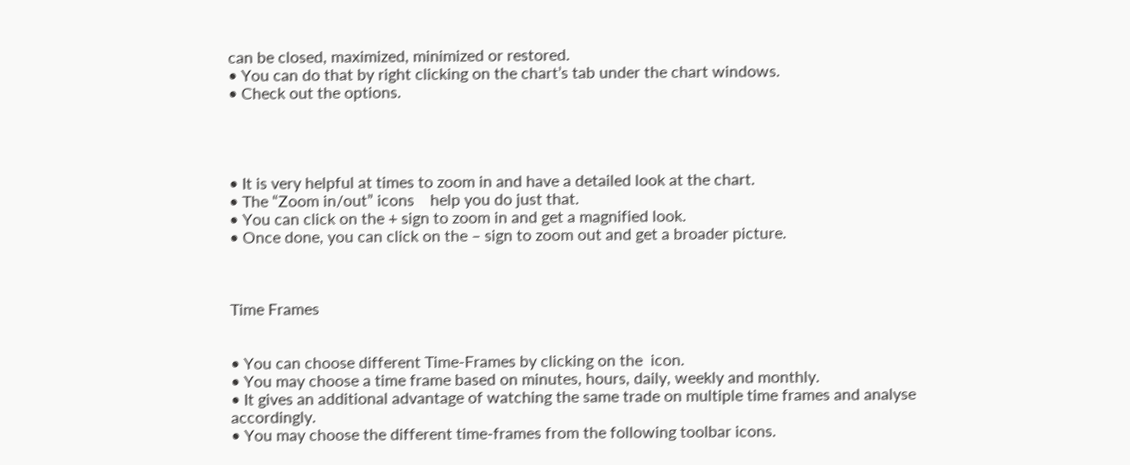can be closed, maximized, minimized or restored.
• You can do that by right clicking on the chart’s tab under the chart windows.
• Check out the options.




• It is very helpful at times to zoom in and have a detailed look at the chart.
• The “Zoom in/out” icons    help you do just that.
• You can click on the + sign to zoom in and get a magnified look.
• Once done, you can click on the – sign to zoom out and get a broader picture.



Time Frames


• You can choose different Time-Frames by clicking on the  icon.
• You may choose a time frame based on minutes, hours, daily, weekly and monthly.
• It gives an additional advantage of watching the same trade on multiple time frames and analyse accordingly.
• You may choose the different time-frames from the following toolbar icons.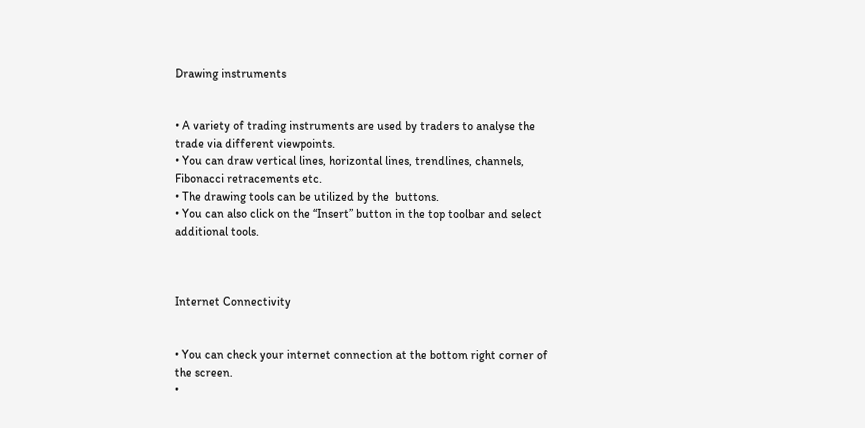Drawing instruments


• A variety of trading instruments are used by traders to analyse the trade via different viewpoints.
• You can draw vertical lines, horizontal lines, trendlines, channels, Fibonacci retracements etc.
• The drawing tools can be utilized by the  buttons.
• You can also click on the “Insert” button in the top toolbar and select additional tools.



Internet Connectivity


• You can check your internet connection at the bottom right corner of the screen.
•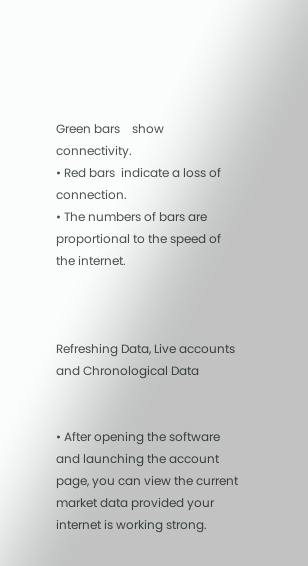Green bars    show connectivity.
• Red bars  indicate a loss of connection.
• The numbers of bars are proportional to the speed of the internet.



Refreshing Data, Live accounts and Chronological Data


• After opening the software and launching the account page, you can view the current market data provided your internet is working strong.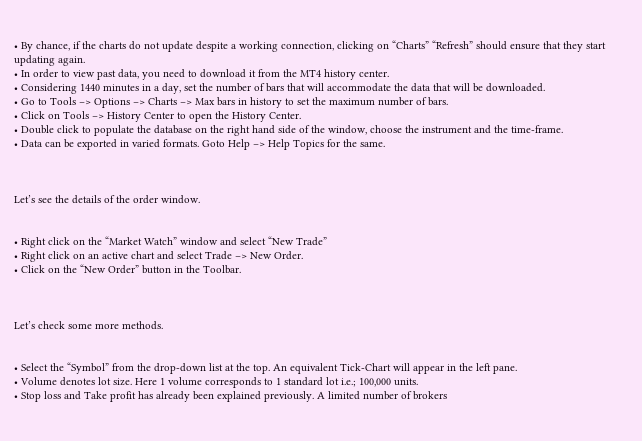• By chance, if the charts do not update despite a working connection, clicking on “Charts” “Refresh” should ensure that they start updating again.
• In order to view past data, you need to download it from the MT4 history center.
• Considering 1440 minutes in a day, set the number of bars that will accommodate the data that will be downloaded.
• Go to Tools –> Options –> Charts –> Max bars in history to set the maximum number of bars.
• Click on Tools –> History Center to open the History Center.
• Double click to populate the database on the right hand side of the window, choose the instrument and the time-frame.
• Data can be exported in varied formats. Goto Help –> Help Topics for the same.



Let’s see the details of the order window.


• Right click on the “Market Watch” window and select “New Trade”
• Right click on an active chart and select Trade –> New Order.
• Click on the “New Order” button in the Toolbar.



Let’s check some more methods.


• Select the “Symbol” from the drop-down list at the top. An equivalent Tick-Chart will appear in the left pane.
• Volume denotes lot size. Here 1 volume corresponds to 1 standard lot i.e.; 100,000 units.
• Stop loss and Take profit has already been explained previously. A limited number of brokers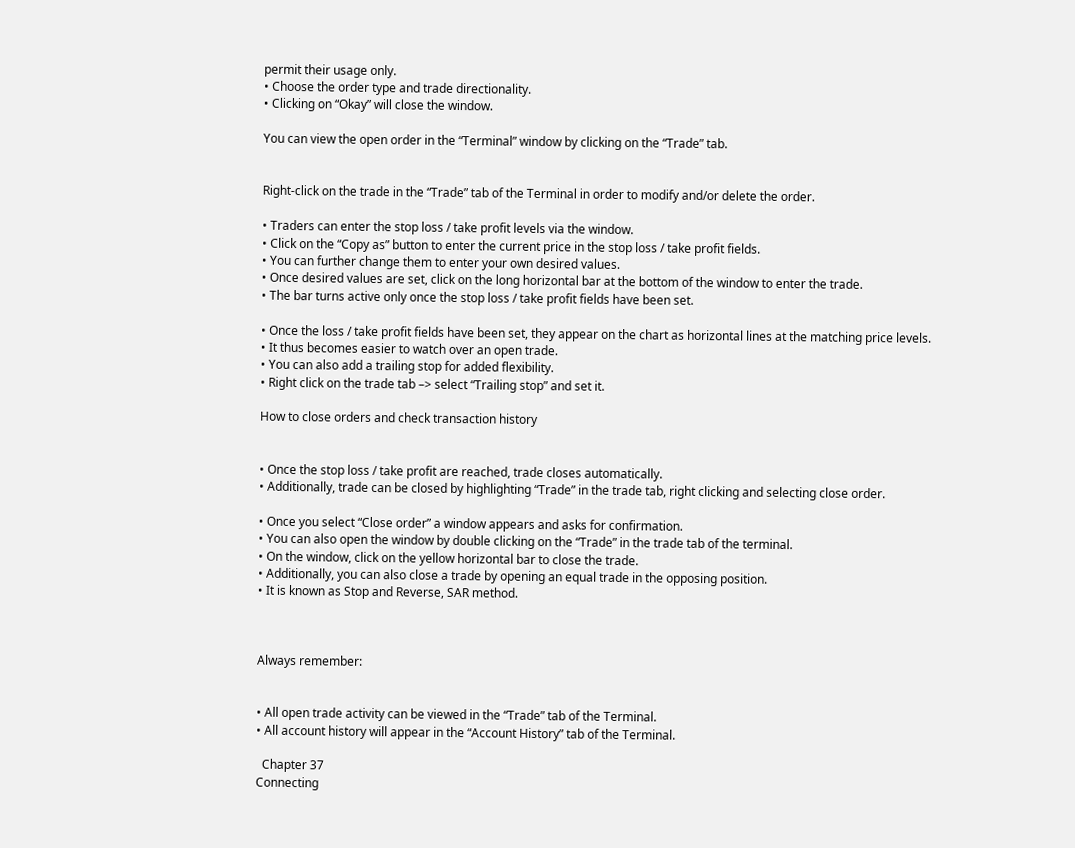permit their usage only.
• Choose the order type and trade directionality.
• Clicking on “Okay” will close the window.

You can view the open order in the “Terminal” window by clicking on the “Trade” tab.


Right-click on the trade in the “Trade” tab of the Terminal in order to modify and/or delete the order.

• Traders can enter the stop loss / take profit levels via the window.
• Click on the “Copy as” button to enter the current price in the stop loss / take profit fields.
• You can further change them to enter your own desired values.
• Once desired values are set, click on the long horizontal bar at the bottom of the window to enter the trade.
• The bar turns active only once the stop loss / take profit fields have been set.

• Once the loss / take profit fields have been set, they appear on the chart as horizontal lines at the matching price levels.
• It thus becomes easier to watch over an open trade.
• You can also add a trailing stop for added flexibility.
• Right click on the trade tab –> select “Trailing stop” and set it.

How to close orders and check transaction history


• Once the stop loss / take profit are reached, trade closes automatically.
• Additionally, trade can be closed by highlighting “Trade” in the trade tab, right clicking and selecting close order.

• Once you select “Close order” a window appears and asks for confirmation.
• You can also open the window by double clicking on the “Trade” in the trade tab of the terminal.
• On the window, click on the yellow horizontal bar to close the trade.
• Additionally, you can also close a trade by opening an equal trade in the opposing position.
• It is known as Stop and Reverse, SAR method.



Always remember:


• All open trade activity can be viewed in the “Trade” tab of the Terminal.
• All account history will appear in the “Account History” tab of the Terminal.

  Chapter 37
Connecting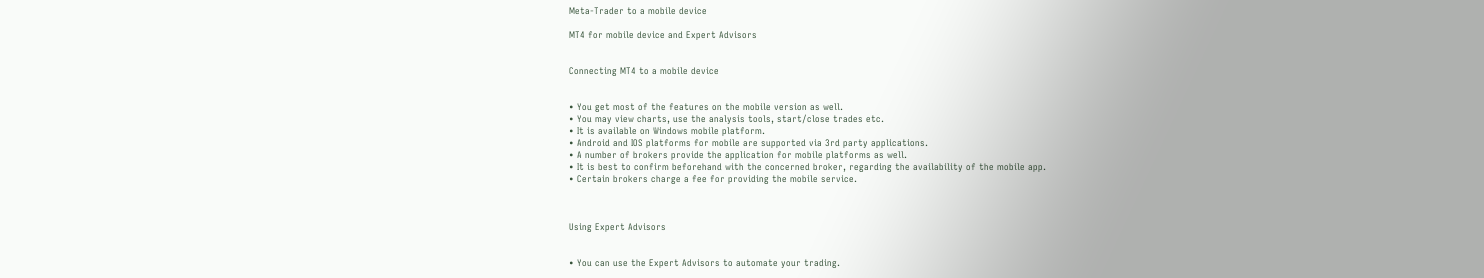Meta-Trader to a mobile device

MT4 for mobile device and Expert Advisors


Connecting MT4 to a mobile device


• You get most of the features on the mobile version as well.
• You may view charts, use the analysis tools, start/close trades etc.
• It is available on Windows mobile platform.
• Android and IOS platforms for mobile are supported via 3rd party applications.
• A number of brokers provide the application for mobile platforms as well.
• It is best to confirm beforehand with the concerned broker, regarding the availability of the mobile app.
• Certain brokers charge a fee for providing the mobile service.



Using Expert Advisors


• You can use the Expert Advisors to automate your trading.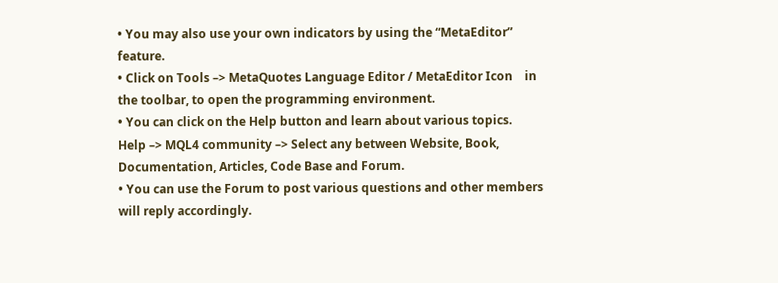• You may also use your own indicators by using the “MetaEditor” feature.
• Click on Tools –> MetaQuotes Language Editor / MetaEditor Icon    in the toolbar, to open the programming environment.
• You can click on the Help button and learn about various topics.
Help –> MQL4 community –> Select any between Website, Book, Documentation, Articles, Code Base and Forum.
• You can use the Forum to post various questions and other members will reply accordingly.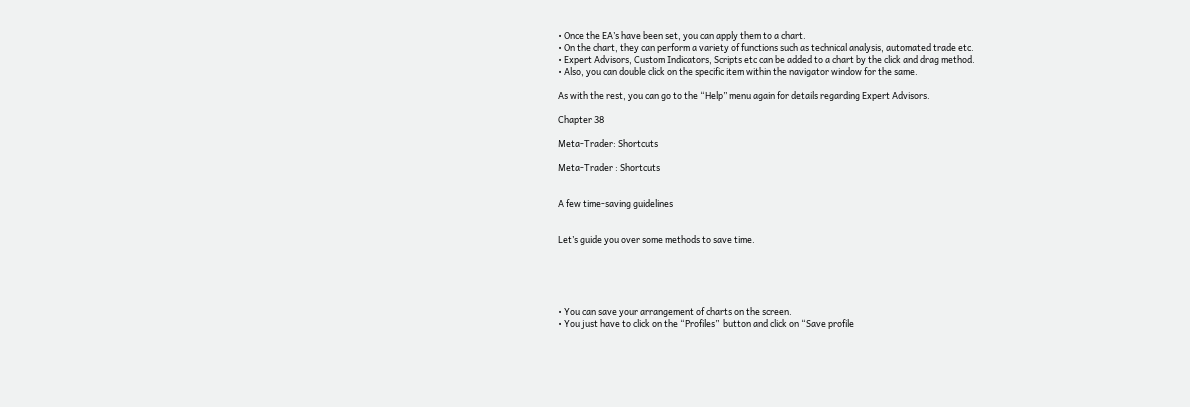• Once the EA’s have been set, you can apply them to a chart.
• On the chart, they can perform a variety of functions such as technical analysis, automated trade etc.
• Expert Advisors, Custom Indicators, Scripts etc can be added to a chart by the click and drag method.
• Also, you can double click on the specific item within the navigator window for the same.

As with the rest, you can go to the “Help” menu again for details regarding Expert Advisors.

Chapter 38

Meta-Trader: Shortcuts

Meta-Trader : Shortcuts


A few time-saving guidelines


Let’s guide you over some methods to save time.





• You can save your arrangement of charts on the screen.
• You just have to click on the “Profiles”  button and click on “Save profile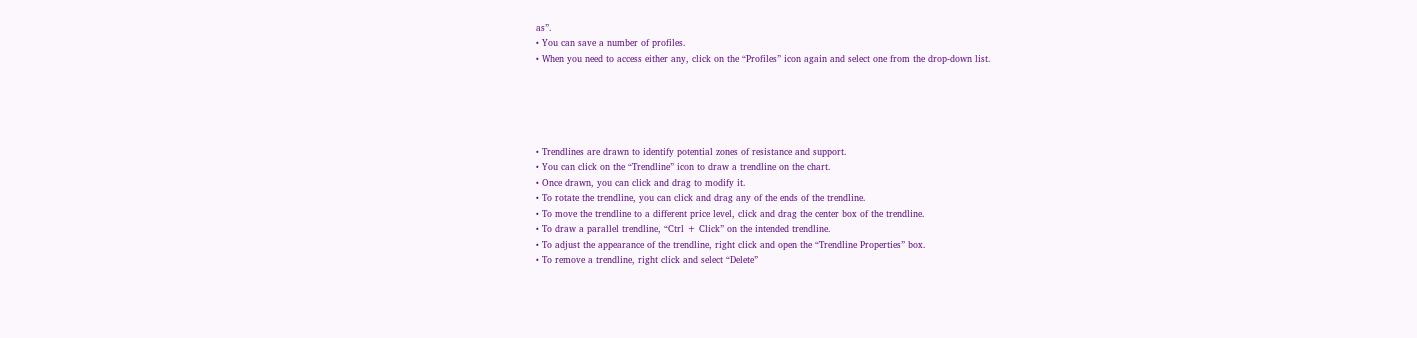as”.
• You can save a number of profiles.
• When you need to access either any, click on the “Profiles” icon again and select one from the drop-down list.





• Trendlines are drawn to identify potential zones of resistance and support.
• You can click on the “Trendline” icon to draw a trendline on the chart.
• Once drawn, you can click and drag to modify it.
• To rotate the trendline, you can click and drag any of the ends of the trendline.
• To move the trendline to a different price level, click and drag the center box of the trendline.
• To draw a parallel trendline, “Ctrl + Click” on the intended trendline.
• To adjust the appearance of the trendline, right click and open the “Trendline Properties” box.
• To remove a trendline, right click and select “Delete”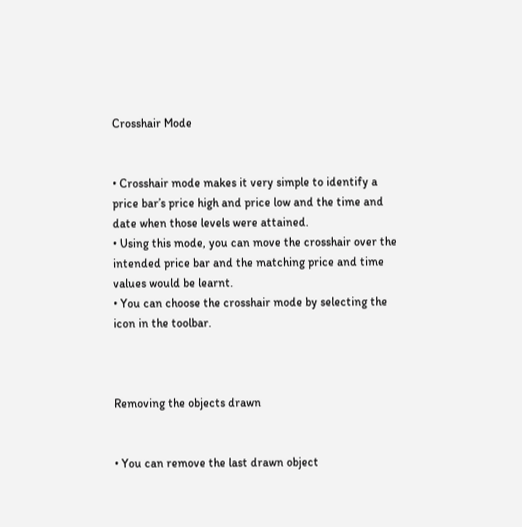Crosshair Mode


• Crosshair mode makes it very simple to identify a price bar’s price high and price low and the time and date when those levels were attained.
• Using this mode, you can move the crosshair over the intended price bar and the matching price and time values would be learnt.
• You can choose the crosshair mode by selecting the   icon in the toolbar.



Removing the objects drawn


• You can remove the last drawn object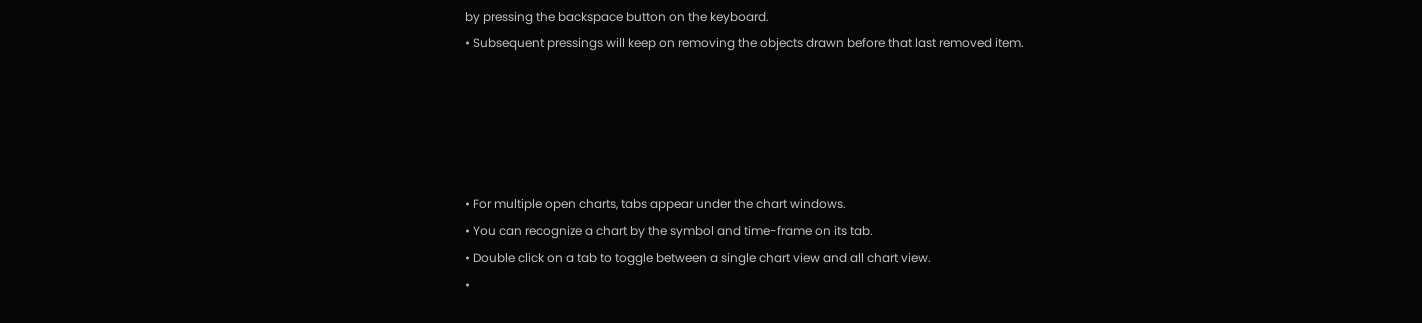by pressing the backspace button on the keyboard.
• Subsequent pressings will keep on removing the objects drawn before that last removed item.





• For multiple open charts, tabs appear under the chart windows.
• You can recognize a chart by the symbol and time-frame on its tab.
• Double click on a tab to toggle between a single chart view and all chart view.
•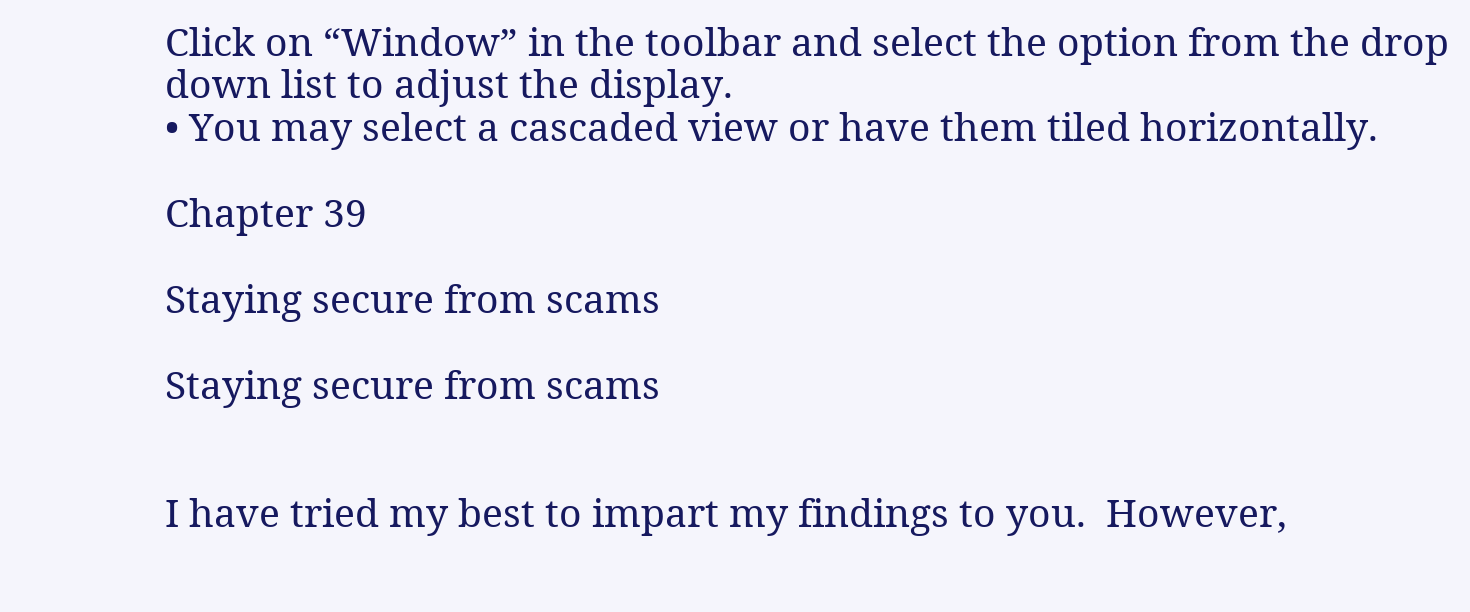Click on “Window” in the toolbar and select the option from the drop down list to adjust the display.
• You may select a cascaded view or have them tiled horizontally.

Chapter 39

Staying secure from scams

Staying secure from scams


I have tried my best to impart my findings to you.  However,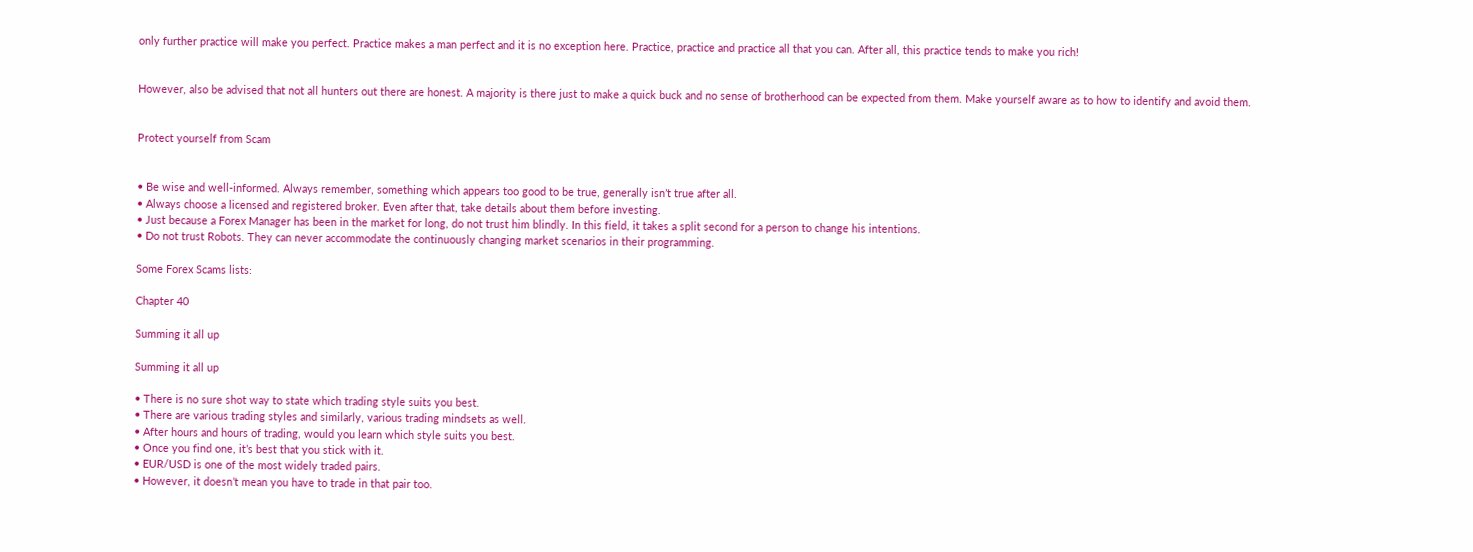only further practice will make you perfect. Practice makes a man perfect and it is no exception here. Practice, practice and practice all that you can. After all, this practice tends to make you rich!


However, also be advised that not all hunters out there are honest. A majority is there just to make a quick buck and no sense of brotherhood can be expected from them. Make yourself aware as to how to identify and avoid them.


Protect yourself from Scam


• Be wise and well-informed. Always remember, something which appears too good to be true, generally isn’t true after all.
• Always choose a licensed and registered broker. Even after that, take details about them before investing.
• Just because a Forex Manager has been in the market for long, do not trust him blindly. In this field, it takes a split second for a person to change his intentions.
• Do not trust Robots. They can never accommodate the continuously changing market scenarios in their programming.

Some Forex Scams lists:

Chapter 40

Summing it all up

Summing it all up

• There is no sure shot way to state which trading style suits you best.
• There are various trading styles and similarly, various trading mindsets as well.
• After hours and hours of trading, would you learn which style suits you best.
• Once you find one, it’s best that you stick with it.
• EUR/USD is one of the most widely traded pairs.
• However, it doesn’t mean you have to trade in that pair too.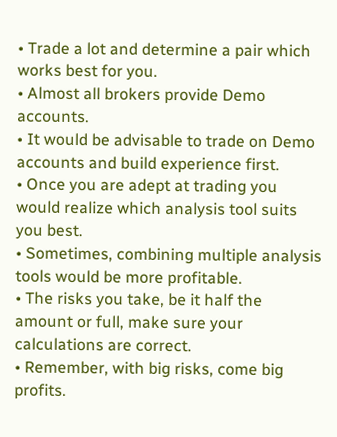• Trade a lot and determine a pair which works best for you.
• Almost all brokers provide Demo accounts.
• It would be advisable to trade on Demo accounts and build experience first.
• Once you are adept at trading you would realize which analysis tool suits you best.
• Sometimes, combining multiple analysis tools would be more profitable.
• The risks you take, be it half the amount or full, make sure your calculations are correct.
• Remember, with big risks, come big profits.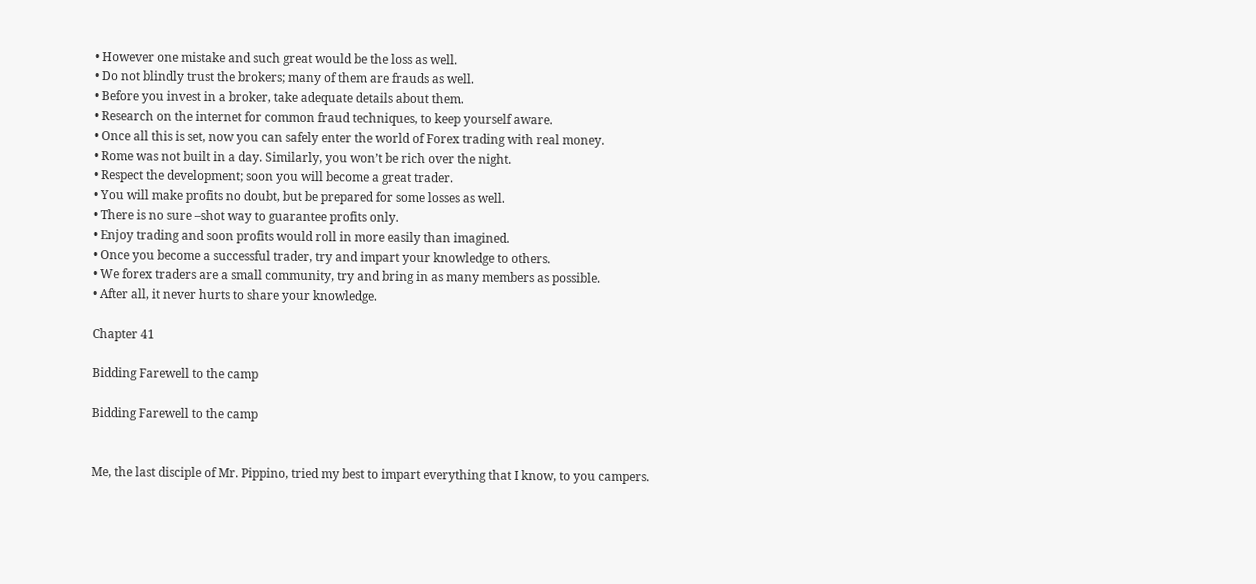• However one mistake and such great would be the loss as well.
• Do not blindly trust the brokers; many of them are frauds as well.
• Before you invest in a broker, take adequate details about them.
• Research on the internet for common fraud techniques, to keep yourself aware.
• Once all this is set, now you can safely enter the world of Forex trading with real money.
• Rome was not built in a day. Similarly, you won’t be rich over the night.
• Respect the development; soon you will become a great trader.
• You will make profits no doubt, but be prepared for some losses as well.
• There is no sure –shot way to guarantee profits only.
• Enjoy trading and soon profits would roll in more easily than imagined.
• Once you become a successful trader, try and impart your knowledge to others.
• We forex traders are a small community, try and bring in as many members as possible.
• After all, it never hurts to share your knowledge.

Chapter 41

Bidding Farewell to the camp

Bidding Farewell to the camp


Me, the last disciple of Mr. Pippino, tried my best to impart everything that I know, to you campers.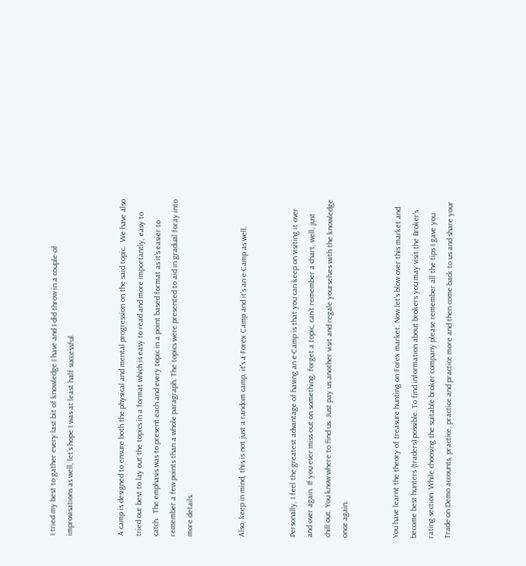I tried my best to gather every last bit of knowledge I have and I did throw in a couple of improvisations as well, let’s hope I was at least half successful.


A camp is designed to ensure both the physical and mental progression on the said topic.  We have also tried our best to lay out the topics in a format which is easy to read and more importantly, easy to catch.  The emphasis was to present each and every topic in a point based format as it’s easier to remember a few points than a whole paragraph. The topics were presented to aid in gradual foray into more details.


Also, keep in mind, this is not just a random camp, it’s a Forex Camp and it’s an e-Camp as well.


Personally, I feel the greatest advantage of having an e-Camp is that you can keep on visiting it over and over again. If you ever miss out on something, forget a topic, can’t remember a chart, well, just chill out. You know where to find us. Just pay us another visit and regale yourselves with the knowledge once again.


You have learnt the theory of treasure hunting on Forex market. Now let’s blow over this market and become best hunters (traders) possible. To find information about brokers you may visit the Broker’s rating section. While choosing the suitable broker company please remember all the tips I gave you. Trade on Demo accounts, practice, practice and practice more and then come back to us and share your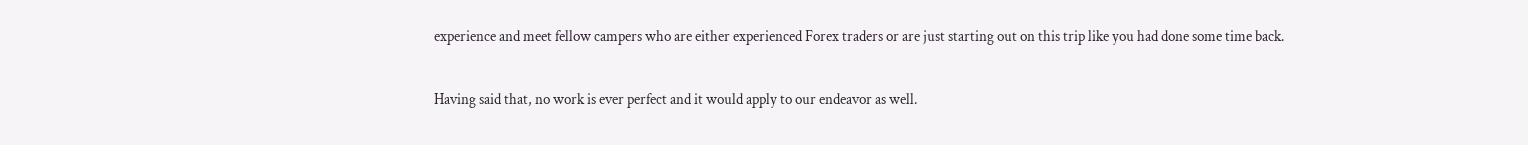experience and meet fellow campers who are either experienced Forex traders or are just starting out on this trip like you had done some time back.


Having said that, no work is ever perfect and it would apply to our endeavor as well.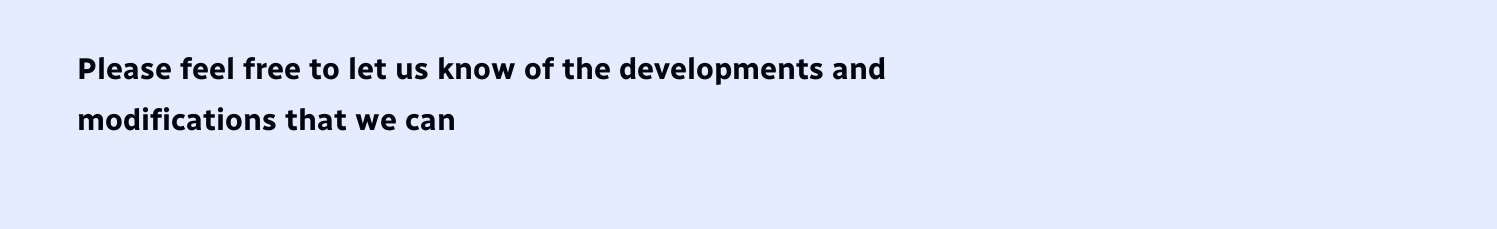Please feel free to let us know of the developments and modifications that we can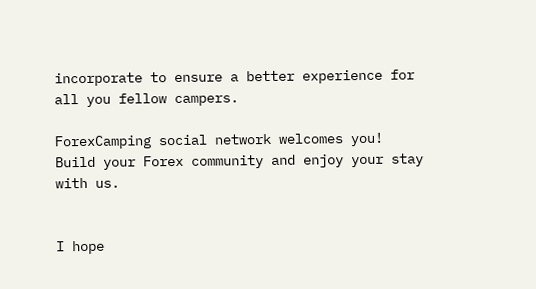incorporate to ensure a better experience for all you fellow campers.

ForexCamping social network welcomes you!  Build your Forex community and enjoy your stay with us.


I hope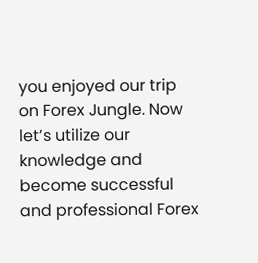you enjoyed our trip on Forex Jungle. Now let’s utilize our knowledge and become successful and professional Forex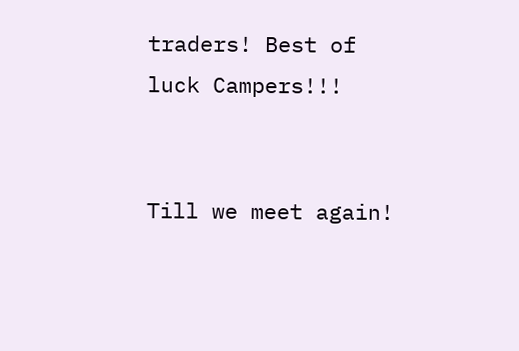traders! Best of luck Campers!!!


Till we meet again!